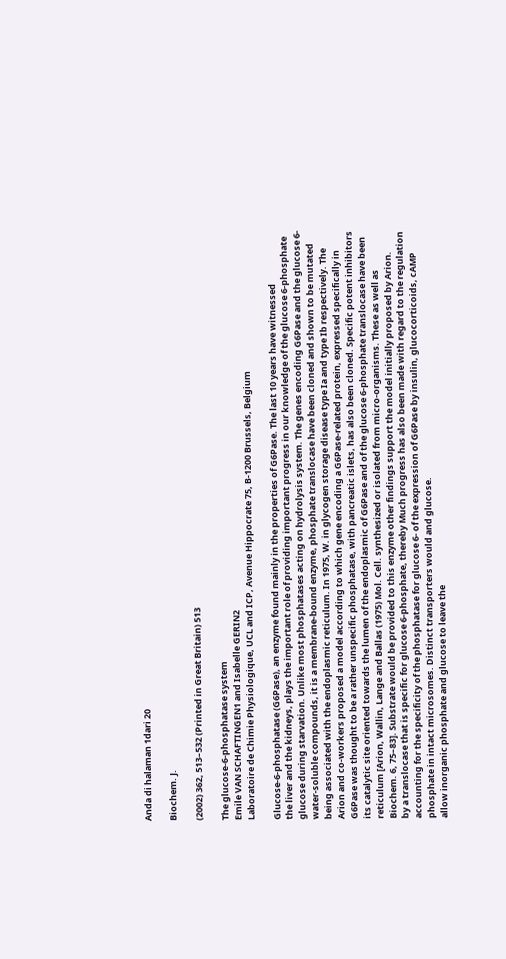Anda di halaman 1dari 20

Biochem. J.

(2002) 362, 513–532 (Printed in Great Britain) 513

The glucose-6-phosphatase system
Emile VAN SCHAFTINGEN1 and Isabelle GERIN2
Laboratoire de Chimie Physiologique, UCL and ICP, Avenue Hippocrate 75, B-1200 Brussels, Belgium

Glucose-6-phosphatase (G6Pase), an enzyme found mainly in the properties of G6Pase. The last 10 years have witnessed
the liver and the kidneys, plays the important role of providing important progress in our knowledge of the glucose 6-phosphate
glucose during starvation. Unlike most phosphatases acting on hydrolysis system. The genes encoding G6Pase and the glucose 6-
water-soluble compounds, it is a membrane-bound enzyme, phosphate translocase have been cloned and shown to be mutated
being associated with the endoplasmic reticulum. In 1975, W. in glycogen storage disease type Ia and type Ib respectively. The
Arion and co-workers proposed a model according to which gene encoding a G6Pase-related protein, expressed specifically in
G6Pase was thought to be a rather unspecific phosphatase, with pancreatic islets, has also been cloned. Specific potent inhibitors
its catalytic site oriented towards the lumen of the endoplasmic of G6Pase and of the glucose 6-phosphate translocase have been
reticulum [Arion, Wallin, Lange and Ballas (1975) Mol. Cell. synthesized or isolated from micro-organisms. These as well as
Biochem. 6, 75–83]. Substrate would be provided to this enzyme other findings support the model initially proposed by Arion.
by a translocase that is specific for glucose 6-phosphate, thereby Much progress has also been made with regard to the regulation
accounting for the specificity of the phosphatase for glucose 6- of the expression of G6Pase by insulin, glucocorticoids, cAMP
phosphate in intact microsomes. Distinct transporters would and glucose.
allow inorganic phosphate and glucose to leave the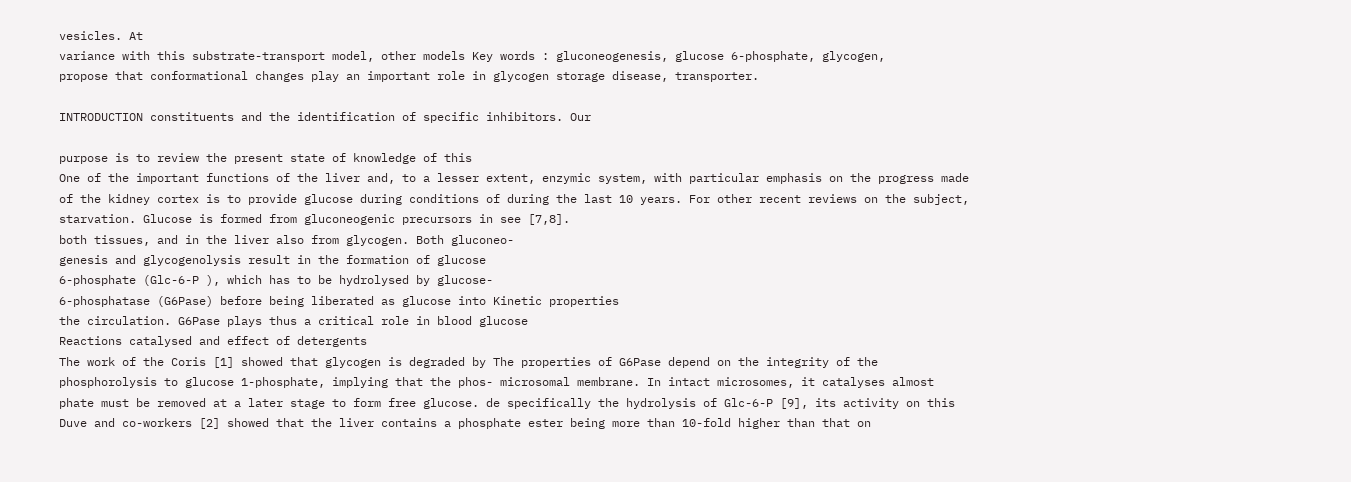vesicles. At
variance with this substrate-transport model, other models Key words : gluconeogenesis, glucose 6-phosphate, glycogen,
propose that conformational changes play an important role in glycogen storage disease, transporter.

INTRODUCTION constituents and the identification of specific inhibitors. Our

purpose is to review the present state of knowledge of this
One of the important functions of the liver and, to a lesser extent, enzymic system, with particular emphasis on the progress made
of the kidney cortex is to provide glucose during conditions of during the last 10 years. For other recent reviews on the subject,
starvation. Glucose is formed from gluconeogenic precursors in see [7,8].
both tissues, and in the liver also from glycogen. Both gluconeo-
genesis and glycogenolysis result in the formation of glucose
6-phosphate (Glc-6-P ), which has to be hydrolysed by glucose-
6-phosphatase (G6Pase) before being liberated as glucose into Kinetic properties
the circulation. G6Pase plays thus a critical role in blood glucose
Reactions catalysed and effect of detergents
The work of the Coris [1] showed that glycogen is degraded by The properties of G6Pase depend on the integrity of the
phosphorolysis to glucose 1-phosphate, implying that the phos- microsomal membrane. In intact microsomes, it catalyses almost
phate must be removed at a later stage to form free glucose. de specifically the hydrolysis of Glc-6-P [9], its activity on this
Duve and co-workers [2] showed that the liver contains a phosphate ester being more than 10-fold higher than that on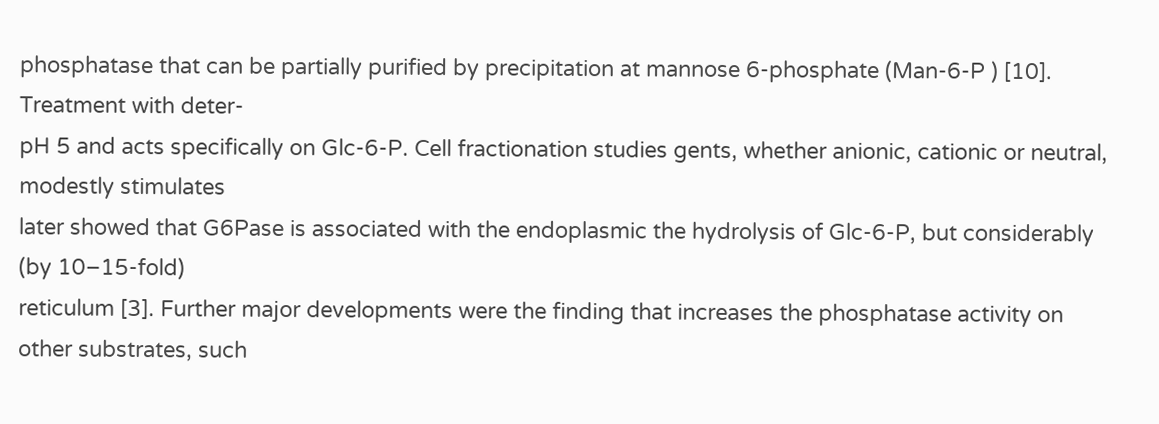phosphatase that can be partially purified by precipitation at mannose 6-phosphate (Man-6-P ) [10]. Treatment with deter-
pH 5 and acts specifically on Glc-6-P. Cell fractionation studies gents, whether anionic, cationic or neutral, modestly stimulates
later showed that G6Pase is associated with the endoplasmic the hydrolysis of Glc-6-P, but considerably (by 10–15-fold)
reticulum [3]. Further major developments were the finding that increases the phosphatase activity on other substrates, such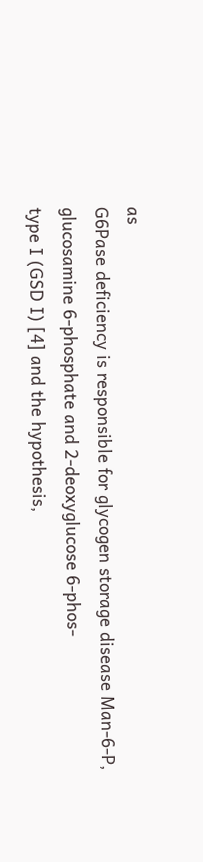as
G6Pase deficiency is responsible for glycogen storage disease Man-6-P, glucosamine 6-phosphate and 2-deoxyglucose 6-phos-
type I (GSD I) [4] and the hypothesis,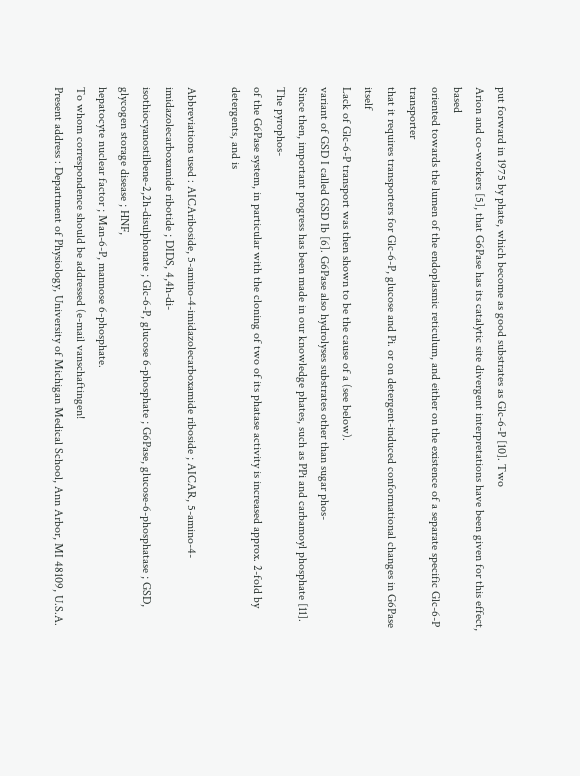put forward in 1975 by phate, which become as good substrates as Glc-6-P [10]. Two
Arion and co-workers [5], that G6Pase has its catalytic site divergent interpretations have been given for this effect, based
oriented towards the lumen of the endoplasmic reticulum, and either on the existence of a separate specific Glc-6-P transporter
that it requires transporters for Glc-6-P, glucose and Pi. or on detergent-induced conformational changes in G6Pase itself
Lack of Glc-6-P transport was then shown to be the cause of a (see below).
variant of GSD I called GSD Ib [6]. G6Pase also hydrolyses substrates other than sugar phos-
Since then, important progress has been made in our knowledge phates, such as PPi and carbamoyl phosphate [11]. The pyrophos-
of the G6Pase system, in particular with the cloning of two of its phatase activity is increased approx. 2-fold by detergents, and is

Abbreviations used : AICAriboside, 5-amino-4-imidazolecarboxamide riboside ; AICAR, 5-amino-4-imidazolecarboxamide ribotide ; DIDS, 4,4h-di-
isothiocyanostilbene-2,2h-disulphonate ; Glc-6-P, glucose 6-phosphate ; G6Pase, glucose-6-phosphatase ; GSD, glycogen storage disease ; HNF,
hepatocyte nuclear factor ; Man-6-P, mannose 6-phosphate.
To whom correspondence should be addressed (e-mail vanschaftingen!
Present address : Department of Physiology, University of Michigan Medical School, Ann Arbor, MI 48109, U.S.A.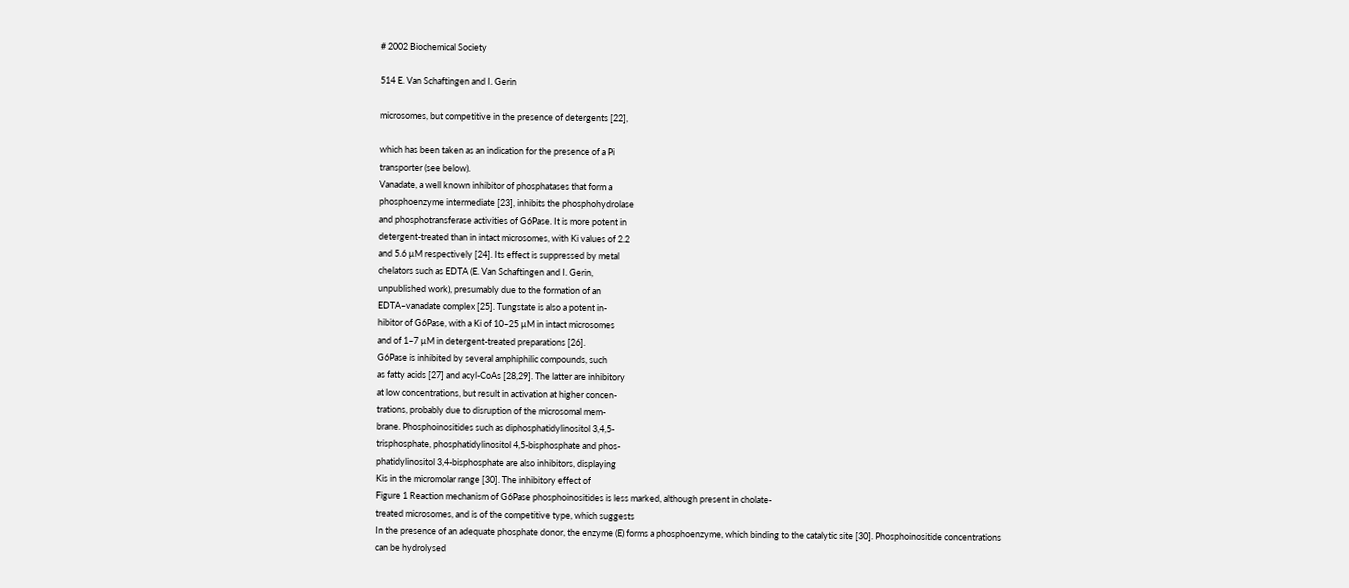# 2002 Biochemical Society

514 E. Van Schaftingen and I. Gerin

microsomes, but competitive in the presence of detergents [22],

which has been taken as an indication for the presence of a Pi
transporter (see below).
Vanadate, a well known inhibitor of phosphatases that form a
phosphoenzyme intermediate [23], inhibits the phosphohydrolase
and phosphotransferase activities of G6Pase. It is more potent in
detergent-treated than in intact microsomes, with Ki values of 2.2
and 5.6 µM respectively [24]. Its effect is suppressed by metal
chelators such as EDTA (E. Van Schaftingen and I. Gerin,
unpublished work), presumably due to the formation of an
EDTA–vanadate complex [25]. Tungstate is also a potent in-
hibitor of G6Pase, with a Ki of 10–25 µM in intact microsomes
and of 1–7 µM in detergent-treated preparations [26].
G6Pase is inhibited by several amphiphilic compounds, such
as fatty acids [27] and acyl-CoAs [28,29]. The latter are inhibitory
at low concentrations, but result in activation at higher concen-
trations, probably due to disruption of the microsomal mem-
brane. Phosphoinositides such as diphosphatidylinositol 3,4,5-
trisphosphate, phosphatidylinositol 4,5-bisphosphate and phos-
phatidylinositol 3,4-bisphosphate are also inhibitors, displaying
Kis in the micromolar range [30]. The inhibitory effect of
Figure 1 Reaction mechanism of G6Pase phosphoinositides is less marked, although present in cholate-
treated microsomes, and is of the competitive type, which suggests
In the presence of an adequate phosphate donor, the enzyme (E) forms a phosphoenzyme, which binding to the catalytic site [30]. Phosphoinositide concentrations
can be hydrolysed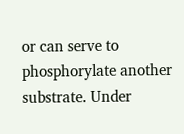or can serve to phosphorylate another substrate. Under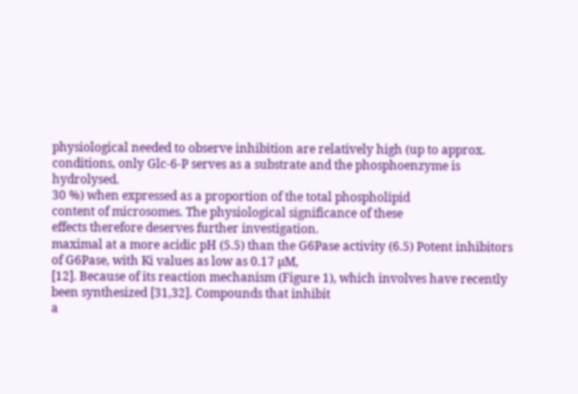physiological needed to observe inhibition are relatively high (up to approx.
conditions, only Glc-6-P serves as a substrate and the phosphoenzyme is hydrolysed.
30 %) when expressed as a proportion of the total phospholipid
content of microsomes. The physiological significance of these
effects therefore deserves further investigation.
maximal at a more acidic pH (5.5) than the G6Pase activity (6.5) Potent inhibitors of G6Pase, with Ki values as low as 0.17 µM,
[12]. Because of its reaction mechanism (Figure 1), which involves have recently been synthesized [31,32]. Compounds that inhibit
a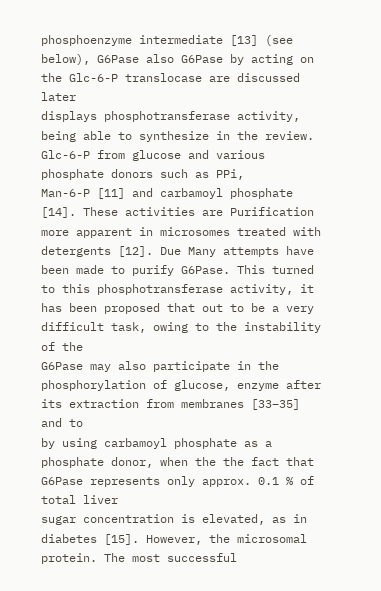phosphoenzyme intermediate [13] (see below), G6Pase also G6Pase by acting on the Glc-6-P translocase are discussed later
displays phosphotransferase activity, being able to synthesize in the review.
Glc-6-P from glucose and various phosphate donors such as PPi,
Man-6-P [11] and carbamoyl phosphate [14]. These activities are Purification
more apparent in microsomes treated with detergents [12]. Due Many attempts have been made to purify G6Pase. This turned
to this phosphotransferase activity, it has been proposed that out to be a very difficult task, owing to the instability of the
G6Pase may also participate in the phosphorylation of glucose, enzyme after its extraction from membranes [33–35] and to
by using carbamoyl phosphate as a phosphate donor, when the the fact that G6Pase represents only approx. 0.1 % of total liver
sugar concentration is elevated, as in diabetes [15]. However, the microsomal protein. The most successful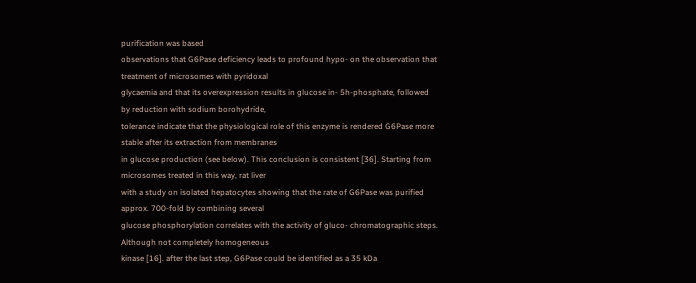purification was based
observations that G6Pase deficiency leads to profound hypo- on the observation that treatment of microsomes with pyridoxal
glycaemia and that its overexpression results in glucose in- 5h-phosphate, followed by reduction with sodium borohydride,
tolerance indicate that the physiological role of this enzyme is rendered G6Pase more stable after its extraction from membranes
in glucose production (see below). This conclusion is consistent [36]. Starting from microsomes treated in this way, rat liver
with a study on isolated hepatocytes showing that the rate of G6Pase was purified approx. 700-fold by combining several
glucose phosphorylation correlates with the activity of gluco- chromatographic steps. Although not completely homogeneous
kinase [16]. after the last step, G6Pase could be identified as a 35 kDa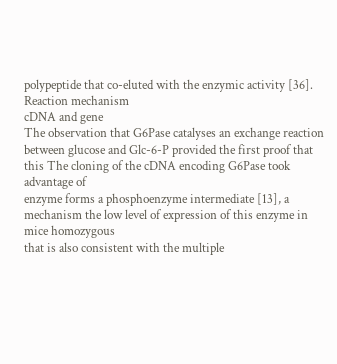polypeptide that co-eluted with the enzymic activity [36].
Reaction mechanism
cDNA and gene
The observation that G6Pase catalyses an exchange reaction
between glucose and Glc-6-P provided the first proof that this The cloning of the cDNA encoding G6Pase took advantage of
enzyme forms a phosphoenzyme intermediate [13], a mechanism the low level of expression of this enzyme in mice homozygous
that is also consistent with the multiple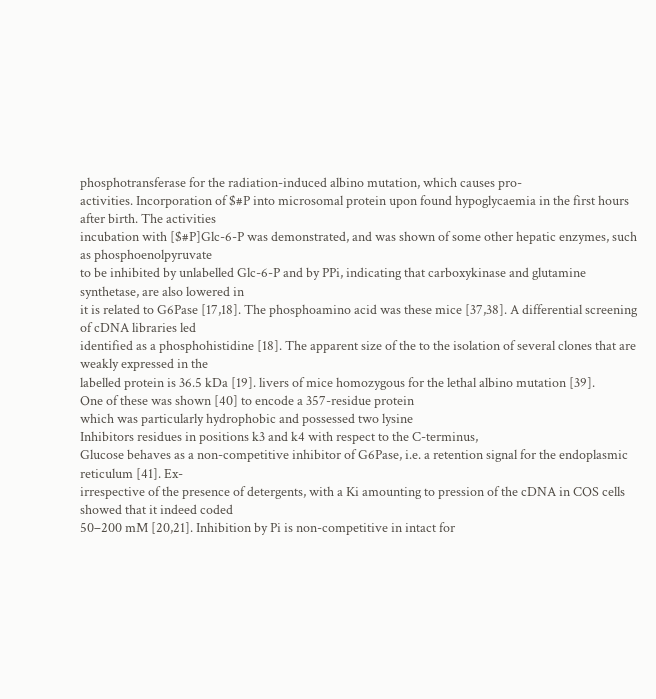phosphotransferase for the radiation-induced albino mutation, which causes pro-
activities. Incorporation of $#P into microsomal protein upon found hypoglycaemia in the first hours after birth. The activities
incubation with [$#P]Glc-6-P was demonstrated, and was shown of some other hepatic enzymes, such as phosphoenolpyruvate
to be inhibited by unlabelled Glc-6-P and by PPi, indicating that carboxykinase and glutamine synthetase, are also lowered in
it is related to G6Pase [17,18]. The phosphoamino acid was these mice [37,38]. A differential screening of cDNA libraries led
identified as a phosphohistidine [18]. The apparent size of the to the isolation of several clones that are weakly expressed in the
labelled protein is 36.5 kDa [19]. livers of mice homozygous for the lethal albino mutation [39].
One of these was shown [40] to encode a 357-residue protein
which was particularly hydrophobic and possessed two lysine
Inhibitors residues in positions k3 and k4 with respect to the C-terminus,
Glucose behaves as a non-competitive inhibitor of G6Pase, i.e. a retention signal for the endoplasmic reticulum [41]. Ex-
irrespective of the presence of detergents, with a Ki amounting to pression of the cDNA in COS cells showed that it indeed coded
50–200 mM [20,21]. Inhibition by Pi is non-competitive in intact for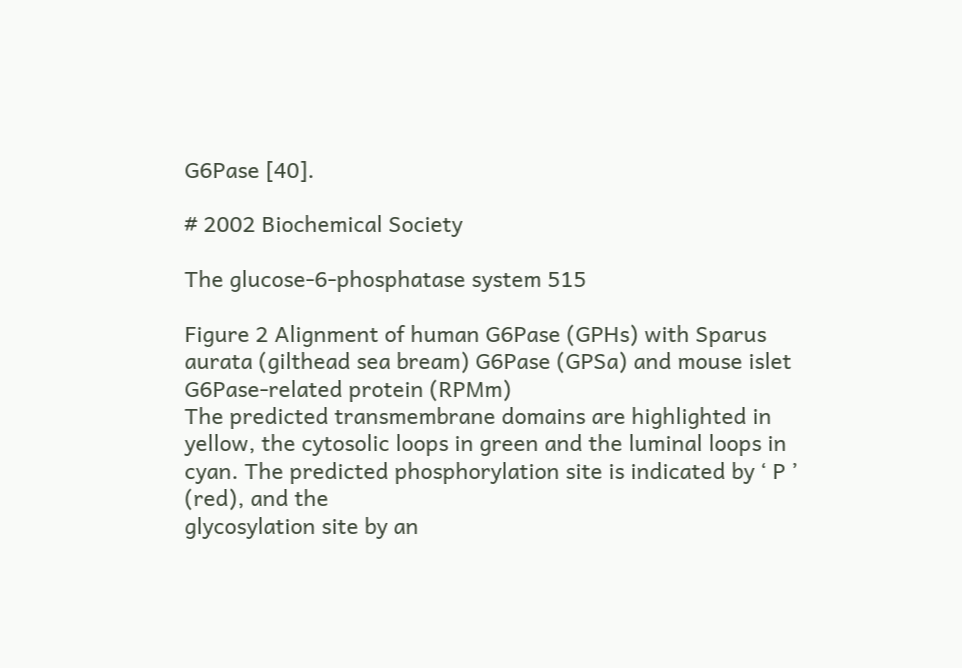G6Pase [40].

# 2002 Biochemical Society

The glucose-6-phosphatase system 515

Figure 2 Alignment of human G6Pase (GPHs) with Sparus aurata (gilthead sea bream) G6Pase (GPSa) and mouse islet G6Pase-related protein (RPMm)
The predicted transmembrane domains are highlighted in yellow, the cytosolic loops in green and the luminal loops in cyan. The predicted phosphorylation site is indicated by ‘ P ’ (red), and the
glycosylation site by an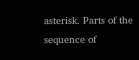asterisk. Parts of the sequence of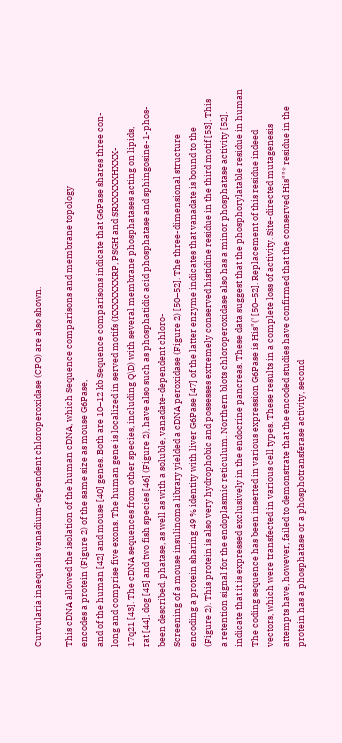Curvularia inaequalis vanadium-dependent chloroperoxidase (CPO) are also shown.

This cDNA allowed the isolation of the human cDNA, which Sequence comparisons and membrane topology
encodes a protein (Figure 2) of the same size as mouse G6Pase,
and of the human [42] and mouse [40] genes. Both are 10–12 kb Sequence comparisons indicate that G6Pase shares three con-
long and comprise five exons. The human gene is localized in served motifs (KXXXXXXRP, PSGH and SRXXXXXHXXX-
17q21 [43]. The cDNA sequences from other species, including Q\D) with several membrane phosphatases acting on lipids,
rat [44], dog [45] and two fish species [46] (Figure 2), have also such as phosphatidic acid phosphatase and sphingosine-1-phos-
been described. phatase, as well as with a soluble, vanadate-dependent chloro-
Screening of a mouse insulinoma library yielded a cDNA peroxidase (Figure 2) [50–52]. The three-dimensional structure
encoding a protein sharing 49 % identity with liver G6Pase [47] of the latter enzyme indicates that vanadate is bound to the
(Figure 2). This protein is also very hydrophobic and possesses extremely conserved histidine residue in the third motif [53]. This
a retention signal for the endoplasmic reticulum. Northern blots chloroperoxidase also has a minor phosphatase activity [52].
indicate that it is expressed exclusively in the endocrine pancreas. These data suggest that the phosphorylatable residue in human
The coding sequence has been inserted in various expression G6Pase is His"(' [50–52]. Replacement of this residue indeed
vectors, which were transfected in various cell types. These results in a complete loss of activity. Site-directed mutagenesis
attempts have, however, failed to demonstrate that the encoded studies have confirmed that the conserved His""* residue in the
protein has a phosphatase or a phosphotransferase activity, second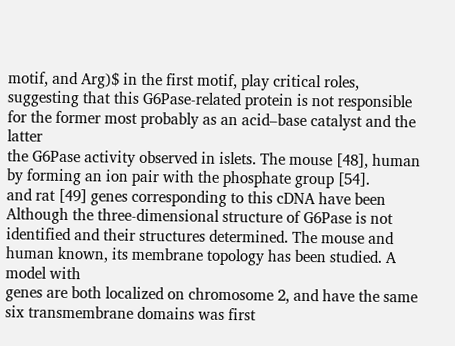motif, and Arg)$ in the first motif, play critical roles,
suggesting that this G6Pase-related protein is not responsible for the former most probably as an acid–base catalyst and the latter
the G6Pase activity observed in islets. The mouse [48], human by forming an ion pair with the phosphate group [54].
and rat [49] genes corresponding to this cDNA have been Although the three-dimensional structure of G6Pase is not
identified and their structures determined. The mouse and human known, its membrane topology has been studied. A model with
genes are both localized on chromosome 2, and have the same six transmembrane domains was first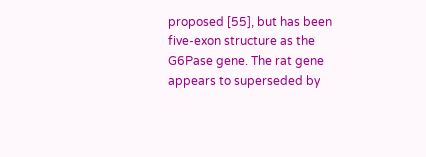proposed [55], but has been
five-exon structure as the G6Pase gene. The rat gene appears to superseded by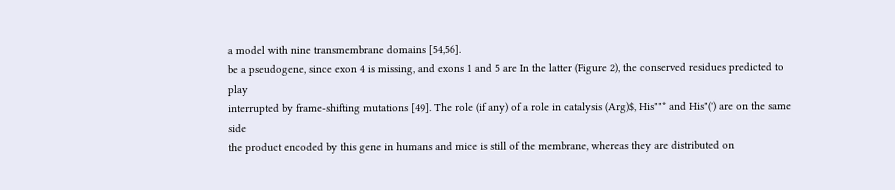a model with nine transmembrane domains [54,56].
be a pseudogene, since exon 4 is missing, and exons 1 and 5 are In the latter (Figure 2), the conserved residues predicted to play
interrupted by frame-shifting mutations [49]. The role (if any) of a role in catalysis (Arg)$, His""* and His"(') are on the same side
the product encoded by this gene in humans and mice is still of the membrane, whereas they are distributed on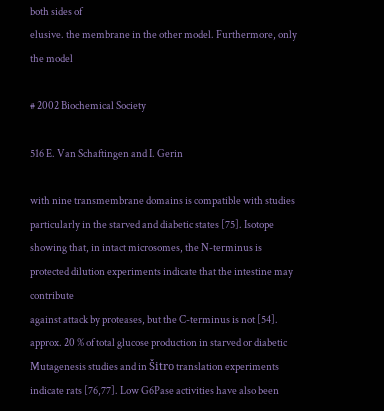both sides of
elusive. the membrane in the other model. Furthermore, only the model

# 2002 Biochemical Society

516 E. Van Schaftingen and I. Gerin

with nine transmembrane domains is compatible with studies particularly in the starved and diabetic states [75]. Isotope
showing that, in intact microsomes, the N-terminus is protected dilution experiments indicate that the intestine may contribute
against attack by proteases, but the C-terminus is not [54]. approx. 20 % of total glucose production in starved or diabetic
Mutagenesis studies and in Šitro translation experiments indicate rats [76,77]. Low G6Pase activities have also been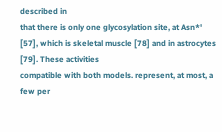described in
that there is only one glycosylation site, at Asn*' [57], which is skeletal muscle [78] and in astrocytes [79]. These activities
compatible with both models. represent, at most, a few per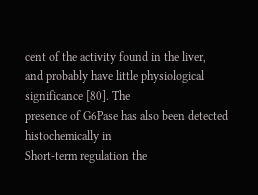cent of the activity found in the liver,
and probably have little physiological significance [80]. The
presence of G6Pase has also been detected histochemically in
Short-term regulation the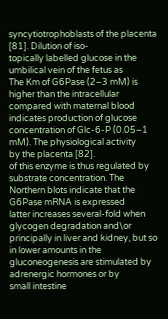syncytiotrophoblasts of the placenta [81]. Dilution of iso-
topically labelled glucose in the umbilical vein of the fetus as
The Km of G6Pase (2–3 mM) is higher than the intracellular
compared with maternal blood indicates production of glucose
concentration of Glc-6-P (0.05–1 mM). The physiological activity
by the placenta [82].
of this enzyme is thus regulated by substrate concentration. The
Northern blots indicate that the G6Pase mRNA is expressed
latter increases several-fold when glycogen degradation and\or
principally in liver and kidney, but so in lower amounts in the
gluconeogenesis are stimulated by adrenergic hormones or by
small intestine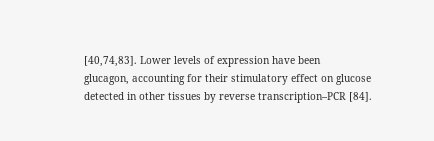[40,74,83]. Lower levels of expression have been
glucagon, accounting for their stimulatory effect on glucose
detected in other tissues by reverse transcription–PCR [84].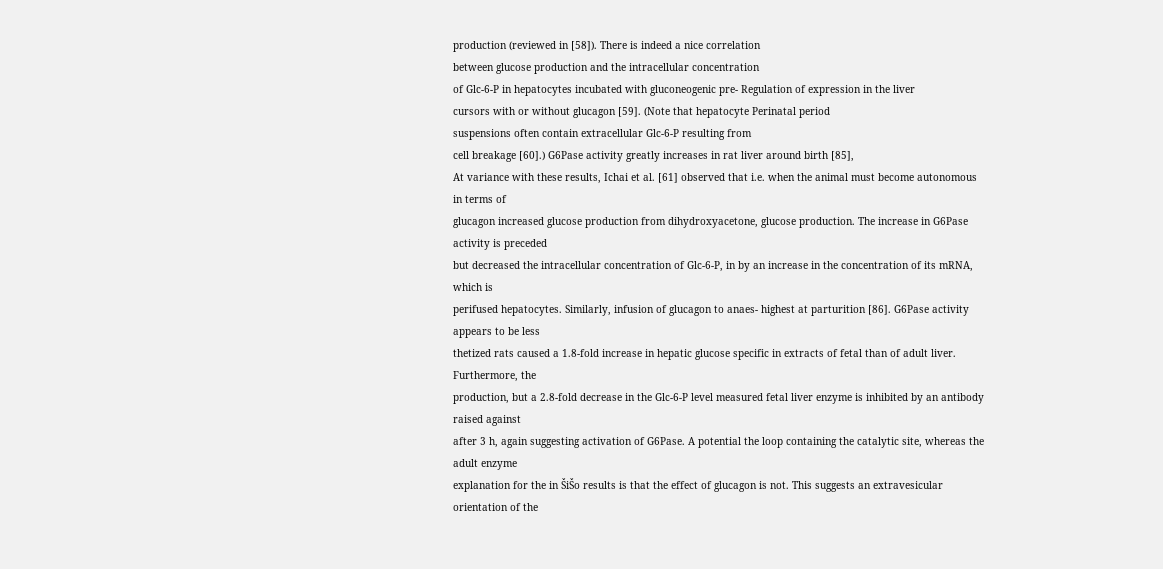production (reviewed in [58]). There is indeed a nice correlation
between glucose production and the intracellular concentration
of Glc-6-P in hepatocytes incubated with gluconeogenic pre- Regulation of expression in the liver
cursors with or without glucagon [59]. (Note that hepatocyte Perinatal period
suspensions often contain extracellular Glc-6-P resulting from
cell breakage [60].) G6Pase activity greatly increases in rat liver around birth [85],
At variance with these results, Ichai et al. [61] observed that i.e. when the animal must become autonomous in terms of
glucagon increased glucose production from dihydroxyacetone, glucose production. The increase in G6Pase activity is preceded
but decreased the intracellular concentration of Glc-6-P, in by an increase in the concentration of its mRNA, which is
perifused hepatocytes. Similarly, infusion of glucagon to anaes- highest at parturition [86]. G6Pase activity appears to be less
thetized rats caused a 1.8-fold increase in hepatic glucose specific in extracts of fetal than of adult liver. Furthermore, the
production, but a 2.8-fold decrease in the Glc-6-P level measured fetal liver enzyme is inhibited by an antibody raised against
after 3 h, again suggesting activation of G6Pase. A potential the loop containing the catalytic site, whereas the adult enzyme
explanation for the in ŠiŠo results is that the effect of glucagon is not. This suggests an extravesicular orientation of the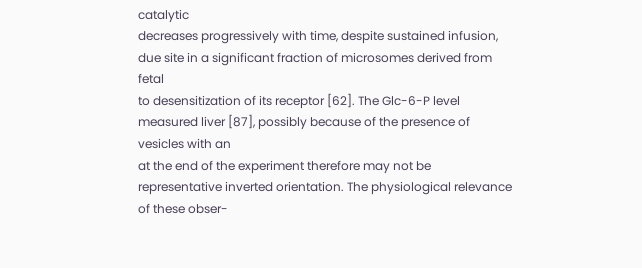catalytic
decreases progressively with time, despite sustained infusion, due site in a significant fraction of microsomes derived from fetal
to desensitization of its receptor [62]. The Glc-6-P level measured liver [87], possibly because of the presence of vesicles with an
at the end of the experiment therefore may not be representative inverted orientation. The physiological relevance of these obser-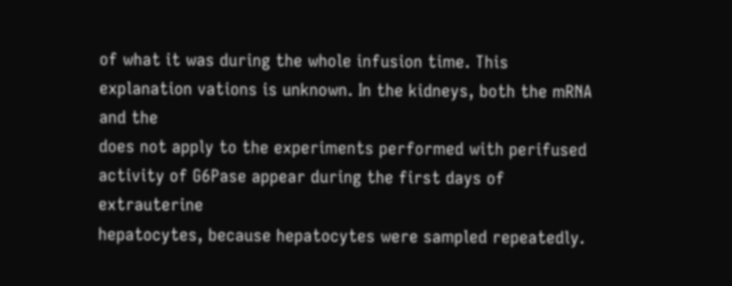of what it was during the whole infusion time. This explanation vations is unknown. In the kidneys, both the mRNA and the
does not apply to the experiments performed with perifused activity of G6Pase appear during the first days of extrauterine
hepatocytes, because hepatocytes were sampled repeatedly.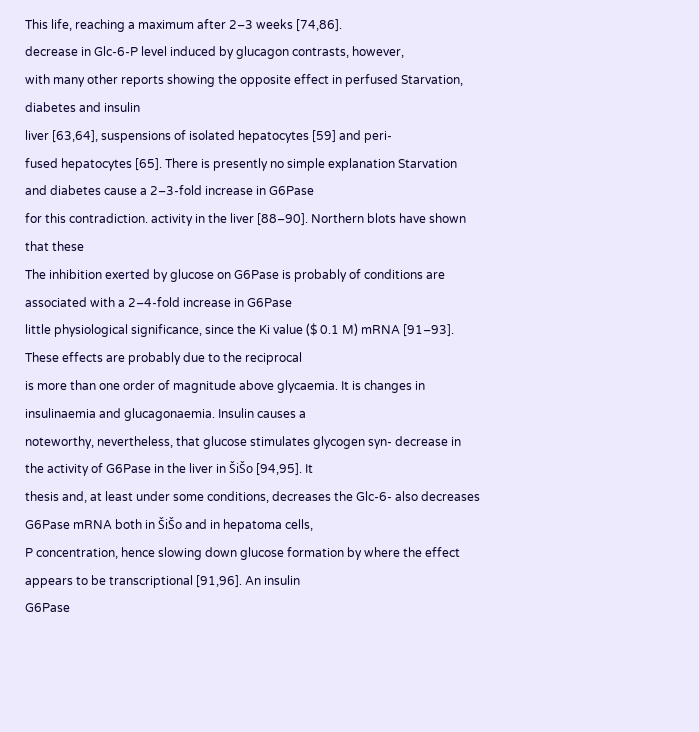This life, reaching a maximum after 2–3 weeks [74,86].
decrease in Glc-6-P level induced by glucagon contrasts, however,
with many other reports showing the opposite effect in perfused Starvation, diabetes and insulin
liver [63,64], suspensions of isolated hepatocytes [59] and peri-
fused hepatocytes [65]. There is presently no simple explanation Starvation and diabetes cause a 2–3-fold increase in G6Pase
for this contradiction. activity in the liver [88–90]. Northern blots have shown that these
The inhibition exerted by glucose on G6Pase is probably of conditions are associated with a 2–4-fold increase in G6Pase
little physiological significance, since the Ki value ($ 0.1 M) mRNA [91–93]. These effects are probably due to the reciprocal
is more than one order of magnitude above glycaemia. It is changes in insulinaemia and glucagonaemia. Insulin causes a
noteworthy, nevertheless, that glucose stimulates glycogen syn- decrease in the activity of G6Pase in the liver in ŠiŠo [94,95]. It
thesis and, at least under some conditions, decreases the Glc-6- also decreases G6Pase mRNA both in ŠiŠo and in hepatoma cells,
P concentration, hence slowing down glucose formation by where the effect appears to be transcriptional [91,96]. An insulin
G6Pase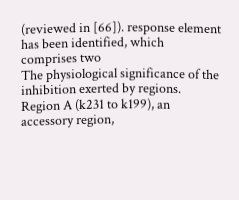(reviewed in [66]). response element has been identified, which comprises two
The physiological significance of the inhibition exerted by regions. Region A (k231 to k199), an accessory region,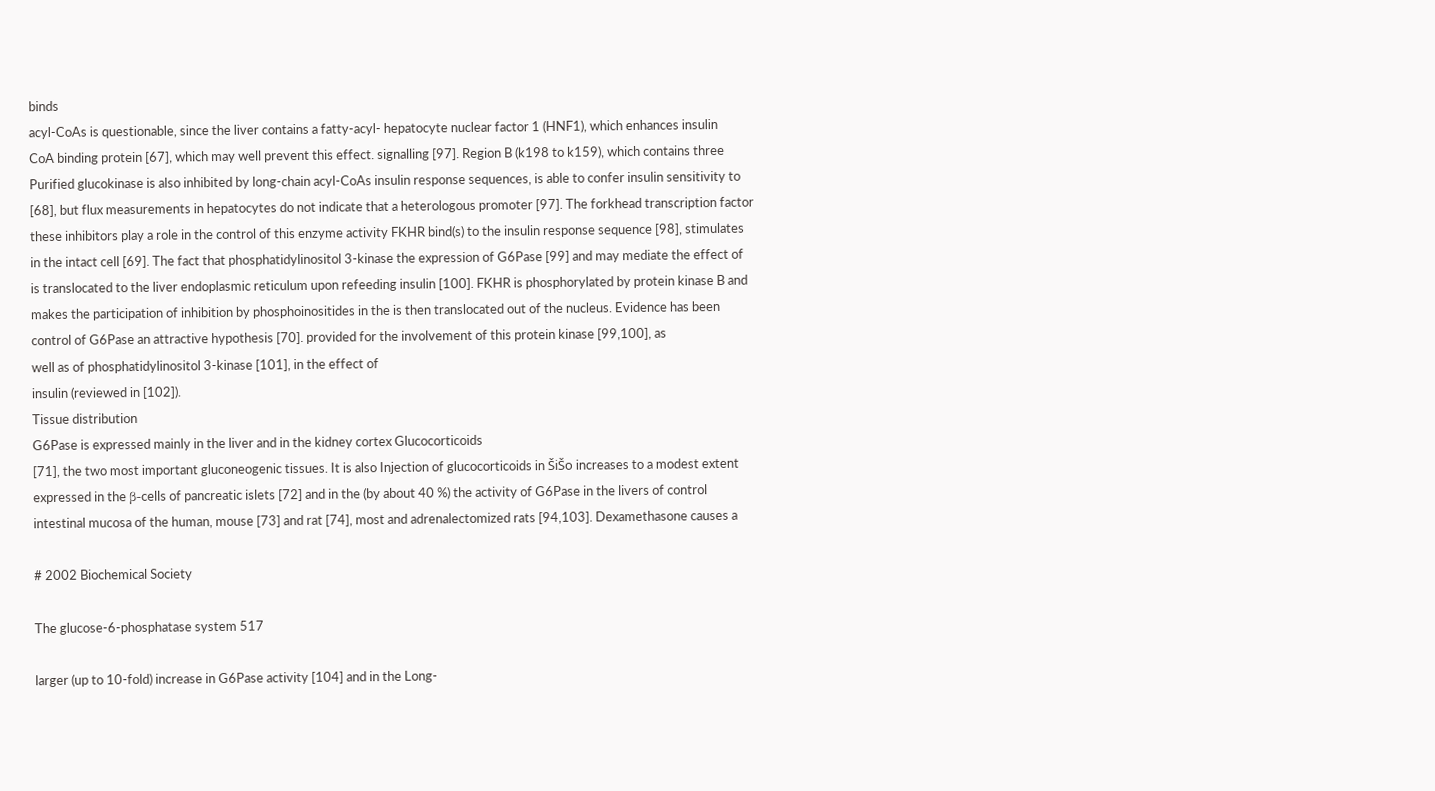binds
acyl-CoAs is questionable, since the liver contains a fatty-acyl- hepatocyte nuclear factor 1 (HNF1), which enhances insulin
CoA binding protein [67], which may well prevent this effect. signalling [97]. Region B (k198 to k159), which contains three
Purified glucokinase is also inhibited by long-chain acyl-CoAs insulin response sequences, is able to confer insulin sensitivity to
[68], but flux measurements in hepatocytes do not indicate that a heterologous promoter [97]. The forkhead transcription factor
these inhibitors play a role in the control of this enzyme activity FKHR bind(s) to the insulin response sequence [98], stimulates
in the intact cell [69]. The fact that phosphatidylinositol 3-kinase the expression of G6Pase [99] and may mediate the effect of
is translocated to the liver endoplasmic reticulum upon refeeding insulin [100]. FKHR is phosphorylated by protein kinase B and
makes the participation of inhibition by phosphoinositides in the is then translocated out of the nucleus. Evidence has been
control of G6Pase an attractive hypothesis [70]. provided for the involvement of this protein kinase [99,100], as
well as of phosphatidylinositol 3-kinase [101], in the effect of
insulin (reviewed in [102]).
Tissue distribution
G6Pase is expressed mainly in the liver and in the kidney cortex Glucocorticoids
[71], the two most important gluconeogenic tissues. It is also Injection of glucocorticoids in ŠiŠo increases to a modest extent
expressed in the β-cells of pancreatic islets [72] and in the (by about 40 %) the activity of G6Pase in the livers of control
intestinal mucosa of the human, mouse [73] and rat [74], most and adrenalectomized rats [94,103]. Dexamethasone causes a

# 2002 Biochemical Society

The glucose-6-phosphatase system 517

larger (up to 10-fold) increase in G6Pase activity [104] and in the Long-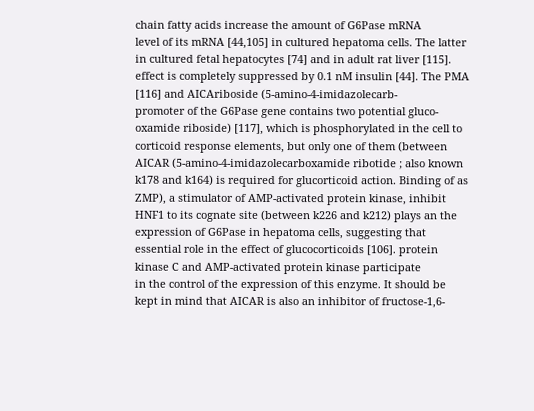chain fatty acids increase the amount of G6Pase mRNA
level of its mRNA [44,105] in cultured hepatoma cells. The latter in cultured fetal hepatocytes [74] and in adult rat liver [115].
effect is completely suppressed by 0.1 nM insulin [44]. The PMA [116] and AICAriboside (5-amino-4-imidazolecarb-
promoter of the G6Pase gene contains two potential gluco- oxamide riboside) [117], which is phosphorylated in the cell to
corticoid response elements, but only one of them (between AICAR (5-amino-4-imidazolecarboxamide ribotide ; also known
k178 and k164) is required for glucorticoid action. Binding of as ZMP), a stimulator of AMP-activated protein kinase, inhibit
HNF1 to its cognate site (between k226 and k212) plays an the expression of G6Pase in hepatoma cells, suggesting that
essential role in the effect of glucocorticoids [106]. protein kinase C and AMP-activated protein kinase participate
in the control of the expression of this enzyme. It should be
kept in mind that AICAR is also an inhibitor of fructose-1,6-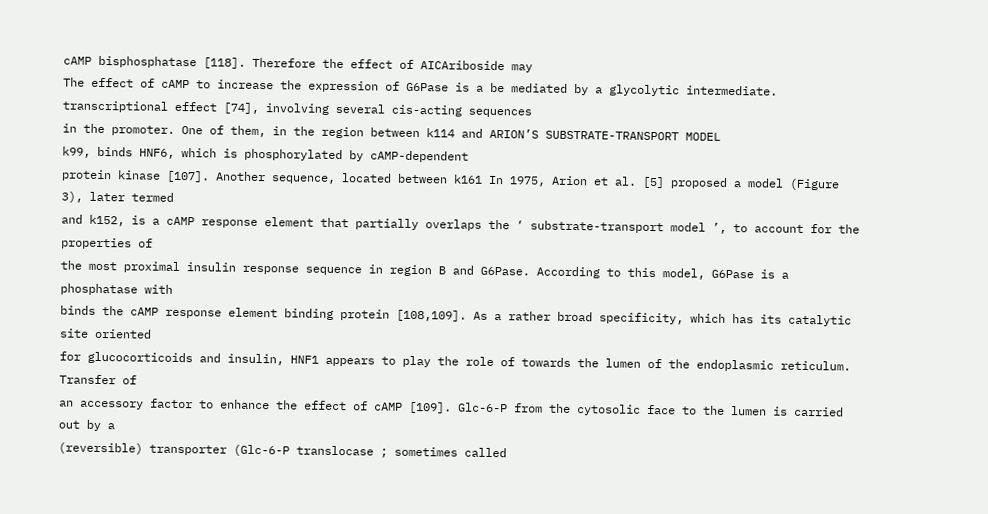cAMP bisphosphatase [118]. Therefore the effect of AICAriboside may
The effect of cAMP to increase the expression of G6Pase is a be mediated by a glycolytic intermediate.
transcriptional effect [74], involving several cis-acting sequences
in the promoter. One of them, in the region between k114 and ARION’S SUBSTRATE-TRANSPORT MODEL
k99, binds HNF6, which is phosphorylated by cAMP-dependent
protein kinase [107]. Another sequence, located between k161 In 1975, Arion et al. [5] proposed a model (Figure 3), later termed
and k152, is a cAMP response element that partially overlaps the ‘ substrate-transport model ’, to account for the properties of
the most proximal insulin response sequence in region B and G6Pase. According to this model, G6Pase is a phosphatase with
binds the cAMP response element binding protein [108,109]. As a rather broad specificity, which has its catalytic site oriented
for glucocorticoids and insulin, HNF1 appears to play the role of towards the lumen of the endoplasmic reticulum. Transfer of
an accessory factor to enhance the effect of cAMP [109]. Glc-6-P from the cytosolic face to the lumen is carried out by a
(reversible) transporter (Glc-6-P translocase ; sometimes called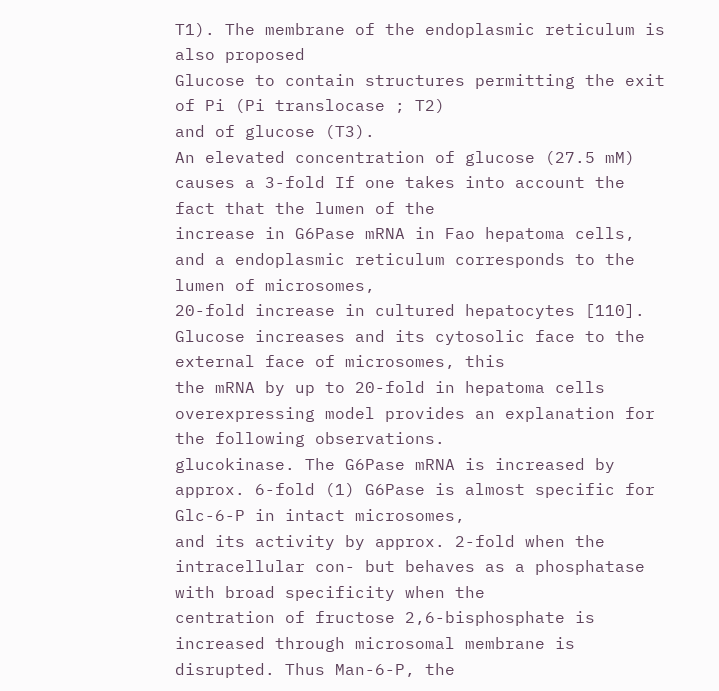T1). The membrane of the endoplasmic reticulum is also proposed
Glucose to contain structures permitting the exit of Pi (Pi translocase ; T2)
and of glucose (T3).
An elevated concentration of glucose (27.5 mM) causes a 3-fold If one takes into account the fact that the lumen of the
increase in G6Pase mRNA in Fao hepatoma cells, and a endoplasmic reticulum corresponds to the lumen of microsomes,
20-fold increase in cultured hepatocytes [110]. Glucose increases and its cytosolic face to the external face of microsomes, this
the mRNA by up to 20-fold in hepatoma cells overexpressing model provides an explanation for the following observations.
glucokinase. The G6Pase mRNA is increased by approx. 6-fold (1) G6Pase is almost specific for Glc-6-P in intact microsomes,
and its activity by approx. 2-fold when the intracellular con- but behaves as a phosphatase with broad specificity when the
centration of fructose 2,6-bisphosphate is increased through microsomal membrane is disrupted. Thus Man-6-P, the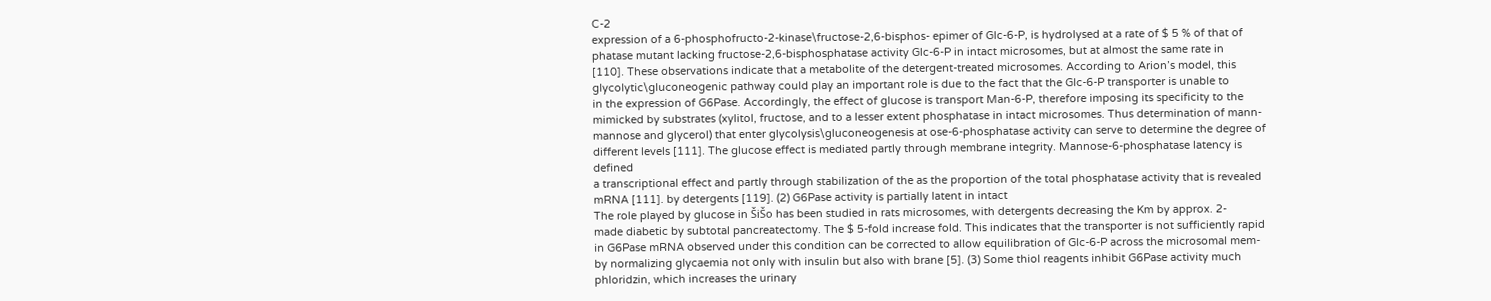C-2
expression of a 6-phosphofructo-2-kinase\fructose-2,6-bisphos- epimer of Glc-6-P, is hydrolysed at a rate of $ 5 % of that of
phatase mutant lacking fructose-2,6-bisphosphatase activity Glc-6-P in intact microsomes, but at almost the same rate in
[110]. These observations indicate that a metabolite of the detergent-treated microsomes. According to Arion’s model, this
glycolytic\gluconeogenic pathway could play an important role is due to the fact that the Glc-6-P transporter is unable to
in the expression of G6Pase. Accordingly, the effect of glucose is transport Man-6-P, therefore imposing its specificity to the
mimicked by substrates (xylitol, fructose, and to a lesser extent phosphatase in intact microsomes. Thus determination of mann-
mannose and glycerol) that enter glycolysis\gluconeogenesis at ose-6-phosphatase activity can serve to determine the degree of
different levels [111]. The glucose effect is mediated partly through membrane integrity. Mannose-6-phosphatase latency is defined
a transcriptional effect and partly through stabilization of the as the proportion of the total phosphatase activity that is revealed
mRNA [111]. by detergents [119]. (2) G6Pase activity is partially latent in intact
The role played by glucose in ŠiŠo has been studied in rats microsomes, with detergents decreasing the Km by approx. 2-
made diabetic by subtotal pancreatectomy. The $ 5-fold increase fold. This indicates that the transporter is not sufficiently rapid
in G6Pase mRNA observed under this condition can be corrected to allow equilibration of Glc-6-P across the microsomal mem-
by normalizing glycaemia not only with insulin but also with brane [5]. (3) Some thiol reagents inhibit G6Pase activity much
phloridzin, which increases the urinary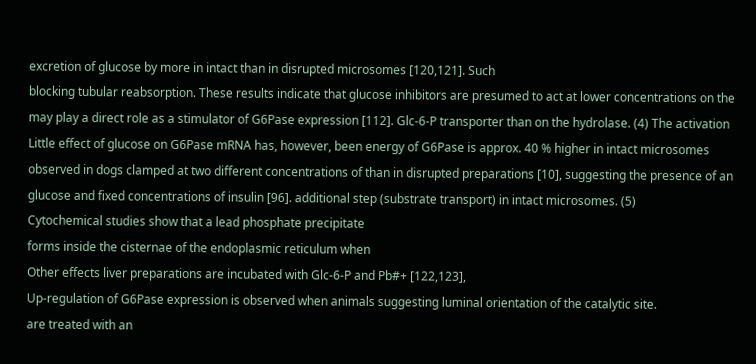excretion of glucose by more in intact than in disrupted microsomes [120,121]. Such
blocking tubular reabsorption. These results indicate that glucose inhibitors are presumed to act at lower concentrations on the
may play a direct role as a stimulator of G6Pase expression [112]. Glc-6-P transporter than on the hydrolase. (4) The activation
Little effect of glucose on G6Pase mRNA has, however, been energy of G6Pase is approx. 40 % higher in intact microsomes
observed in dogs clamped at two different concentrations of than in disrupted preparations [10], suggesting the presence of an
glucose and fixed concentrations of insulin [96]. additional step (substrate transport) in intact microsomes. (5)
Cytochemical studies show that a lead phosphate precipitate
forms inside the cisternae of the endoplasmic reticulum when
Other effects liver preparations are incubated with Glc-6-P and Pb#+ [122,123],
Up-regulation of G6Pase expression is observed when animals suggesting luminal orientation of the catalytic site.
are treated with an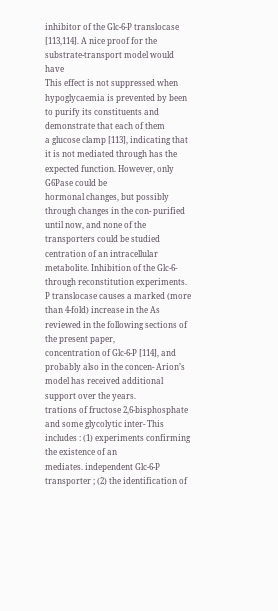inhibitor of the Glc-6-P translocase [113,114]. A nice proof for the substrate-transport model would have
This effect is not suppressed when hypoglycaemia is prevented by been to purify its constituents and demonstrate that each of them
a glucose clamp [113], indicating that it is not mediated through has the expected function. However, only G6Pase could be
hormonal changes, but possibly through changes in the con- purified until now, and none of the transporters could be studied
centration of an intracellular metabolite. Inhibition of the Glc-6- through reconstitution experiments.
P translocase causes a marked (more than 4-fold) increase in the As reviewed in the following sections of the present paper,
concentration of Glc-6-P [114], and probably also in the concen- Arion’s model has received additional support over the years.
trations of fructose 2,6-bisphosphate and some glycolytic inter- This includes : (1) experiments confirming the existence of an
mediates. independent Glc-6-P transporter ; (2) the identification of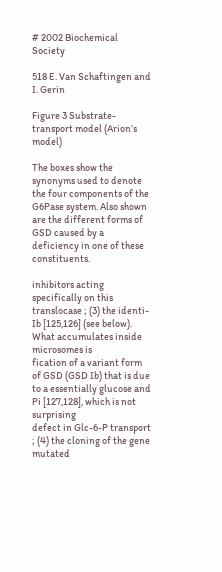# 2002 Biochemical Society

518 E. Van Schaftingen and I. Gerin

Figure 3 Substrate-transport model (Arion’s model)

The boxes show the synonyms used to denote the four components of the G6Pase system. Also shown are the different forms of GSD caused by a deficiency in one of these constituents.

inhibitors acting specifically on this translocase ; (3) the identi- Ib [125,126] (see below). What accumulates inside microsomes is
fication of a variant form of GSD (GSD Ib) that is due to a essentially glucose and Pi [127,128], which is not surprising
defect in Glc-6-P transport ; (4) the cloning of the gene mutated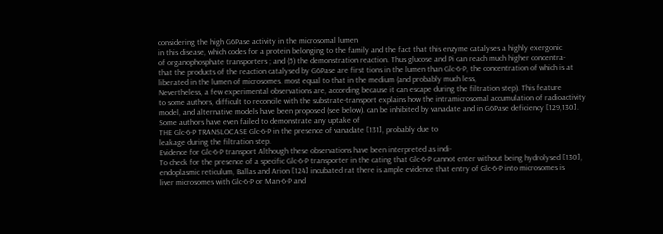considering the high G6Pase activity in the microsomal lumen
in this disease, which codes for a protein belonging to the family and the fact that this enzyme catalyses a highly exergonic
of organophosphate transporters ; and (5) the demonstration reaction. Thus glucose and Pi can reach much higher concentra-
that the products of the reaction catalysed by G6Pase are first tions in the lumen than Glc-6-P, the concentration of which is at
liberated in the lumen of microsomes. most equal to that in the medium (and probably much less,
Nevertheless, a few experimental observations are, according because it can escape during the filtration step). This feature
to some authors, difficult to reconcile with the substrate-transport explains how the intramicrosomal accumulation of radioactivity
model, and alternative models have been proposed (see below). can be inhibited by vanadate and in G6Pase deficiency [129,130].
Some authors have even failed to demonstrate any uptake of
THE Glc-6-P TRANSLOCASE Glc-6-P in the presence of vanadate [131], probably due to
leakage during the filtration step.
Evidence for Glc-6-P transport Although these observations have been interpreted as indi-
To check for the presence of a specific Glc-6-P transporter in the cating that Glc-6-P cannot enter without being hydrolysed [130],
endoplasmic reticulum, Ballas and Arion [124] incubated rat there is ample evidence that entry of Glc-6-P into microsomes is
liver microsomes with Glc-6-P or Man-6-P and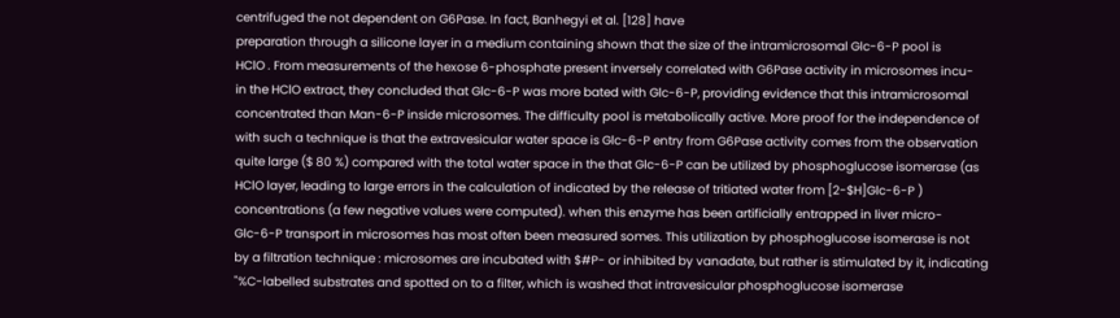centrifuged the not dependent on G6Pase. In fact, Banhegyi et al. [128] have
preparation through a silicone layer in a medium containing shown that the size of the intramicrosomal Glc-6-P pool is
HClO . From measurements of the hexose 6-phosphate present inversely correlated with G6Pase activity in microsomes incu-
in the HClO extract, they concluded that Glc-6-P was more bated with Glc-6-P, providing evidence that this intramicrosomal
concentrated than Man-6-P inside microsomes. The difficulty pool is metabolically active. More proof for the independence of
with such a technique is that the extravesicular water space is Glc-6-P entry from G6Pase activity comes from the observation
quite large ($ 80 %) compared with the total water space in the that Glc-6-P can be utilized by phosphoglucose isomerase (as
HClO layer, leading to large errors in the calculation of indicated by the release of tritiated water from [2-$H]Glc-6-P )
concentrations (a few negative values were computed). when this enzyme has been artificially entrapped in liver micro-
Glc-6-P transport in microsomes has most often been measured somes. This utilization by phosphoglucose isomerase is not
by a filtration technique : microsomes are incubated with $#P- or inhibited by vanadate, but rather is stimulated by it, indicating
"%C-labelled substrates and spotted on to a filter, which is washed that intravesicular phosphoglucose isomerase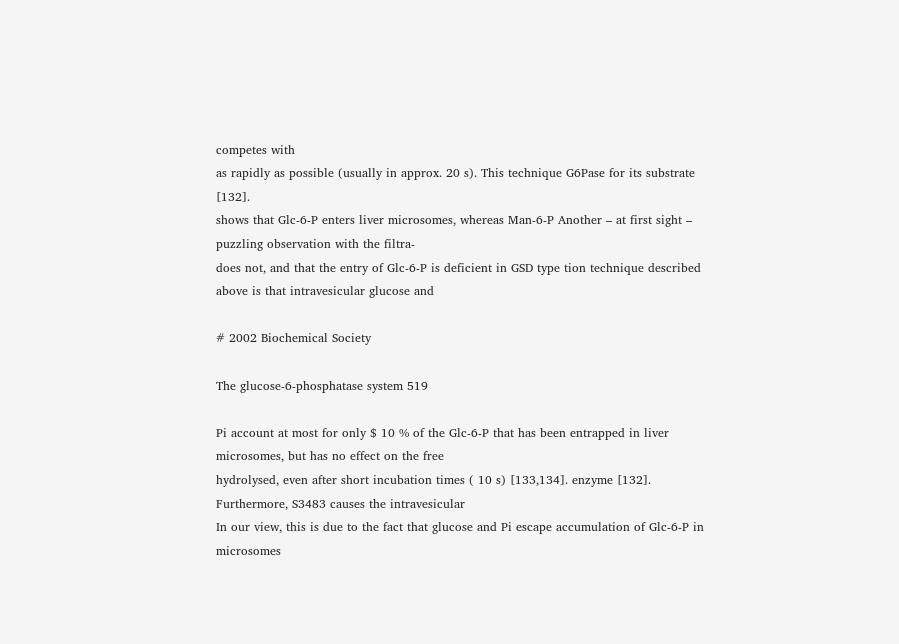competes with
as rapidly as possible (usually in approx. 20 s). This technique G6Pase for its substrate [132].
shows that Glc-6-P enters liver microsomes, whereas Man-6-P Another – at first sight – puzzling observation with the filtra-
does not, and that the entry of Glc-6-P is deficient in GSD type tion technique described above is that intravesicular glucose and

# 2002 Biochemical Society

The glucose-6-phosphatase system 519

Pi account at most for only $ 10 % of the Glc-6-P that has been entrapped in liver microsomes, but has no effect on the free
hydrolysed, even after short incubation times ( 10 s) [133,134]. enzyme [132]. Furthermore, S3483 causes the intravesicular
In our view, this is due to the fact that glucose and Pi escape accumulation of Glc-6-P in microsomes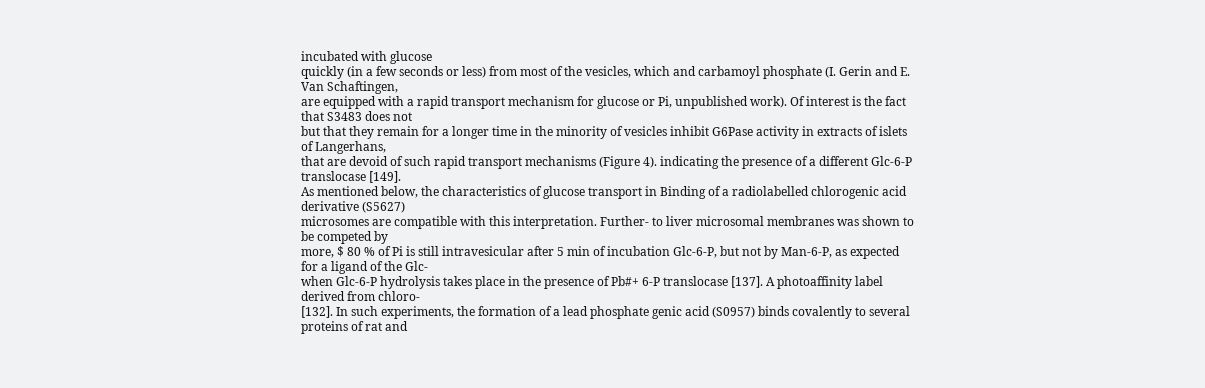incubated with glucose
quickly (in a few seconds or less) from most of the vesicles, which and carbamoyl phosphate (I. Gerin and E. Van Schaftingen,
are equipped with a rapid transport mechanism for glucose or Pi, unpublished work). Of interest is the fact that S3483 does not
but that they remain for a longer time in the minority of vesicles inhibit G6Pase activity in extracts of islets of Langerhans,
that are devoid of such rapid transport mechanisms (Figure 4). indicating the presence of a different Glc-6-P translocase [149].
As mentioned below, the characteristics of glucose transport in Binding of a radiolabelled chlorogenic acid derivative (S5627)
microsomes are compatible with this interpretation. Further- to liver microsomal membranes was shown to be competed by
more, $ 80 % of Pi is still intravesicular after 5 min of incubation Glc-6-P, but not by Man-6-P, as expected for a ligand of the Glc-
when Glc-6-P hydrolysis takes place in the presence of Pb#+ 6-P translocase [137]. A photoaffinity label derived from chloro-
[132]. In such experiments, the formation of a lead phosphate genic acid (S0957) binds covalently to several proteins of rat and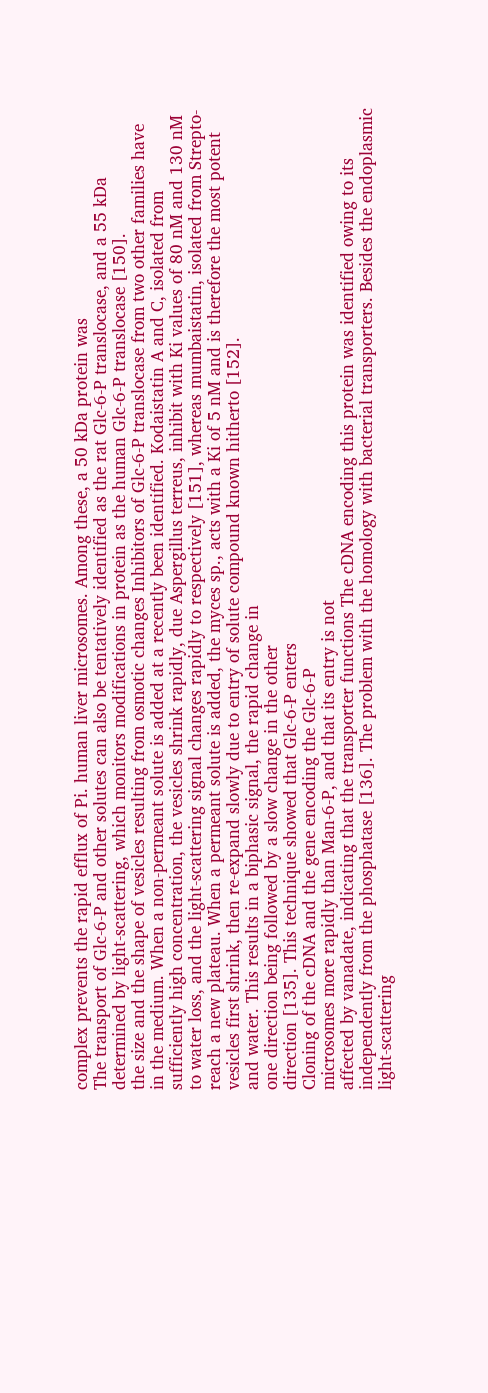complex prevents the rapid efflux of Pi. human liver microsomes. Among these, a 50 kDa protein was
The transport of Glc-6-P and other solutes can also be tentatively identified as the rat Glc-6-P translocase, and a 55 kDa
determined by light-scattering, which monitors modifications in protein as the human Glc-6-P translocase [150].
the size and the shape of vesicles resulting from osmotic changes Inhibitors of Glc-6-P translocase from two other families have
in the medium. When a non-permeant solute is added at a recently been identified. Kodaistatin A and C, isolated from
sufficiently high concentration, the vesicles shrink rapidly, due Aspergillus terreus, inhibit with Ki values of 80 nM and 130 nM
to water loss, and the light-scattering signal changes rapidly to respectively [151], whereas mumbaistatin, isolated from Strepto-
reach a new plateau. When a permeant solute is added, the myces sp., acts with a Ki of 5 nM and is therefore the most potent
vesicles first shrink, then re-expand slowly due to entry of solute compound known hitherto [152].
and water. This results in a biphasic signal, the rapid change in
one direction being followed by a slow change in the other
direction [135]. This technique showed that Glc-6-P enters
Cloning of the cDNA and the gene encoding the Glc-6-P
microsomes more rapidly than Man-6-P, and that its entry is not
affected by vanadate, indicating that the transporter functions The cDNA encoding this protein was identified owing to its
independently from the phosphatase [136]. The problem with the homology with bacterial transporters. Besides the endoplasmic
light-scattering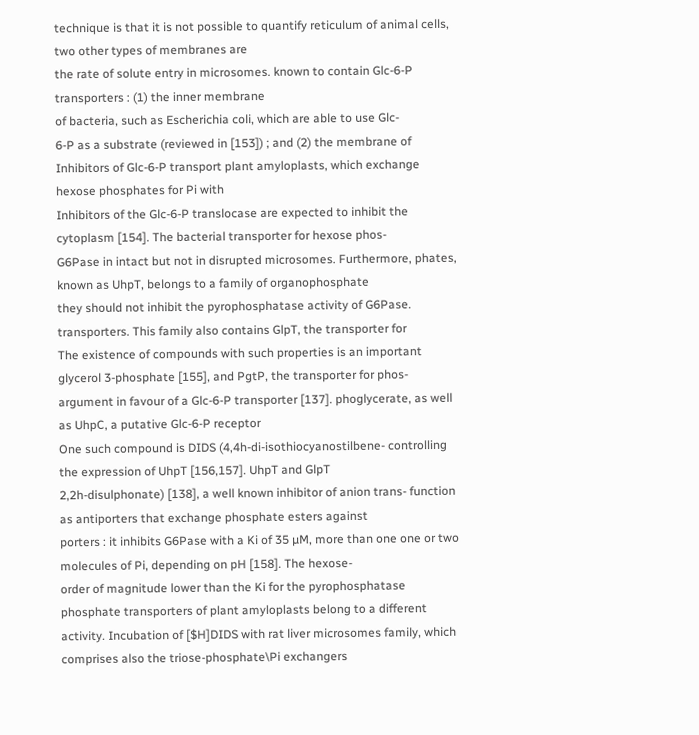technique is that it is not possible to quantify reticulum of animal cells, two other types of membranes are
the rate of solute entry in microsomes. known to contain Glc-6-P transporters : (1) the inner membrane
of bacteria, such as Escherichia coli, which are able to use Glc-
6-P as a substrate (reviewed in [153]) ; and (2) the membrane of
Inhibitors of Glc-6-P transport plant amyloplasts, which exchange hexose phosphates for Pi with
Inhibitors of the Glc-6-P translocase are expected to inhibit the cytoplasm [154]. The bacterial transporter for hexose phos-
G6Pase in intact but not in disrupted microsomes. Furthermore, phates, known as UhpT, belongs to a family of organophosphate
they should not inhibit the pyrophosphatase activity of G6Pase. transporters. This family also contains GlpT, the transporter for
The existence of compounds with such properties is an important glycerol 3-phosphate [155], and PgtP, the transporter for phos-
argument in favour of a Glc-6-P transporter [137]. phoglycerate, as well as UhpC, a putative Glc-6-P receptor
One such compound is DIDS (4,4h-di-isothiocyanostilbene- controlling the expression of UhpT [156,157]. UhpT and GlpT
2,2h-disulphonate) [138], a well known inhibitor of anion trans- function as antiporters that exchange phosphate esters against
porters : it inhibits G6Pase with a Ki of 35 µM, more than one one or two molecules of Pi, depending on pH [158]. The hexose-
order of magnitude lower than the Ki for the pyrophosphatase phosphate transporters of plant amyloplasts belong to a different
activity. Incubation of [$H]DIDS with rat liver microsomes family, which comprises also the triose-phosphate\Pi exchangers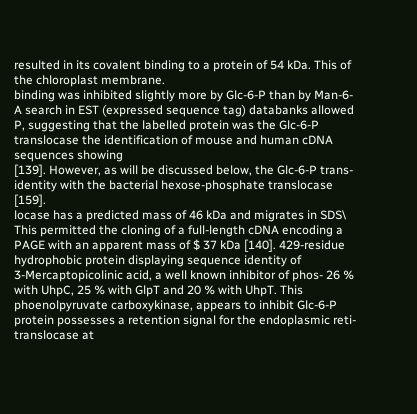resulted in its covalent binding to a protein of 54 kDa. This of the chloroplast membrane.
binding was inhibited slightly more by Glc-6-P than by Man-6- A search in EST (expressed sequence tag) databanks allowed
P, suggesting that the labelled protein was the Glc-6-P translocase the identification of mouse and human cDNA sequences showing
[139]. However, as will be discussed below, the Glc-6-P trans- identity with the bacterial hexose-phosphate translocase [159].
locase has a predicted mass of 46 kDa and migrates in SDS\ This permitted the cloning of a full-length cDNA encoding a
PAGE with an apparent mass of $ 37 kDa [140]. 429-residue hydrophobic protein displaying sequence identity of
3-Mercaptopicolinic acid, a well known inhibitor of phos- 26 % with UhpC, 25 % with GlpT and 20 % with UhpT. This
phoenolpyruvate carboxykinase, appears to inhibit Glc-6-P protein possesses a retention signal for the endoplasmic reti-
translocase at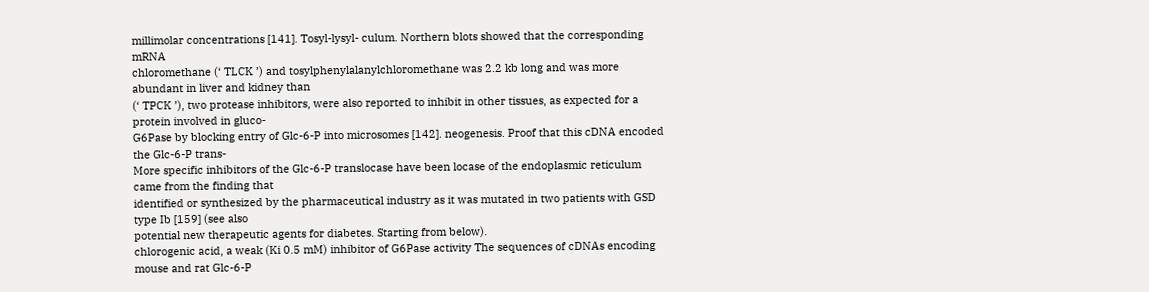millimolar concentrations [141]. Tosyl-lysyl- culum. Northern blots showed that the corresponding mRNA
chloromethane (‘ TLCK ’) and tosylphenylalanylchloromethane was 2.2 kb long and was more abundant in liver and kidney than
(‘ TPCK ’), two protease inhibitors, were also reported to inhibit in other tissues, as expected for a protein involved in gluco-
G6Pase by blocking entry of Glc-6-P into microsomes [142]. neogenesis. Proof that this cDNA encoded the Glc-6-P trans-
More specific inhibitors of the Glc-6-P translocase have been locase of the endoplasmic reticulum came from the finding that
identified or synthesized by the pharmaceutical industry as it was mutated in two patients with GSD type Ib [159] (see also
potential new therapeutic agents for diabetes. Starting from below).
chlorogenic acid, a weak (Ki 0.5 mM) inhibitor of G6Pase activity The sequences of cDNAs encoding mouse and rat Glc-6-P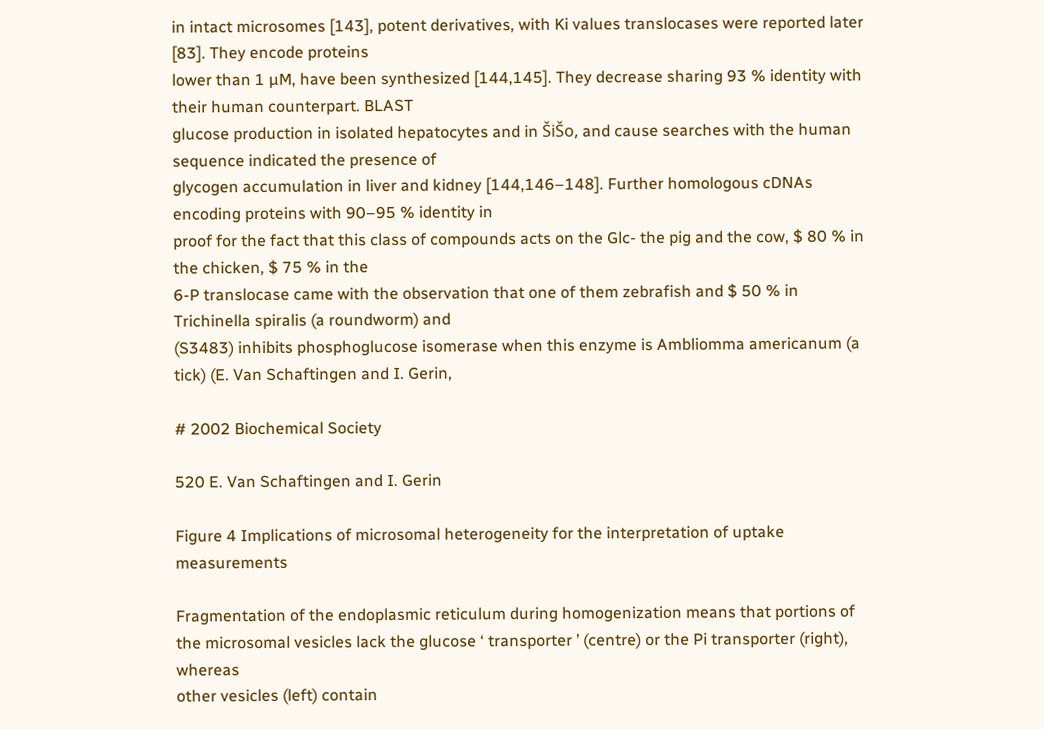in intact microsomes [143], potent derivatives, with Ki values translocases were reported later [83]. They encode proteins
lower than 1 µM, have been synthesized [144,145]. They decrease sharing 93 % identity with their human counterpart. BLAST
glucose production in isolated hepatocytes and in ŠiŠo, and cause searches with the human sequence indicated the presence of
glycogen accumulation in liver and kidney [144,146–148]. Further homologous cDNAs encoding proteins with 90–95 % identity in
proof for the fact that this class of compounds acts on the Glc- the pig and the cow, $ 80 % in the chicken, $ 75 % in the
6-P translocase came with the observation that one of them zebrafish and $ 50 % in Trichinella spiralis (a roundworm) and
(S3483) inhibits phosphoglucose isomerase when this enzyme is Ambliomma americanum (a tick) (E. Van Schaftingen and I. Gerin,

# 2002 Biochemical Society

520 E. Van Schaftingen and I. Gerin

Figure 4 Implications of microsomal heterogeneity for the interpretation of uptake measurements

Fragmentation of the endoplasmic reticulum during homogenization means that portions of the microsomal vesicles lack the glucose ‘ transporter ’ (centre) or the Pi transporter (right), whereas
other vesicles (left) contain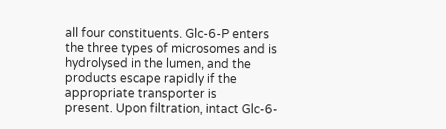all four constituents. Glc-6-P enters the three types of microsomes and is hydrolysed in the lumen, and the products escape rapidly if the appropriate transporter is
present. Upon filtration, intact Glc-6-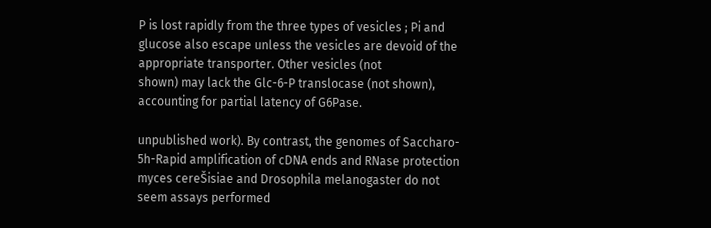P is lost rapidly from the three types of vesicles ; Pi and glucose also escape unless the vesicles are devoid of the appropriate transporter. Other vesicles (not
shown) may lack the Glc-6-P translocase (not shown), accounting for partial latency of G6Pase.

unpublished work). By contrast, the genomes of Saccharo- 5h-Rapid amplification of cDNA ends and RNase protection
myces cereŠisiae and Drosophila melanogaster do not seem assays performed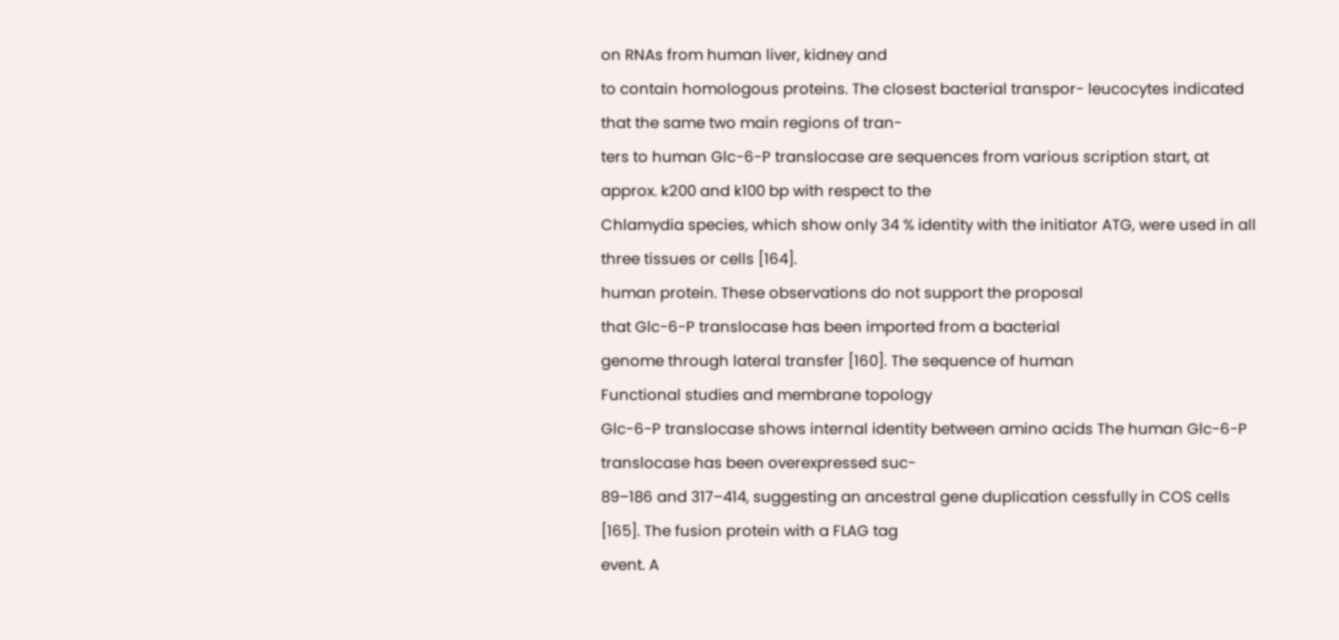on RNAs from human liver, kidney and
to contain homologous proteins. The closest bacterial transpor- leucocytes indicated that the same two main regions of tran-
ters to human Glc-6-P translocase are sequences from various scription start, at approx. k200 and k100 bp with respect to the
Chlamydia species, which show only 34 % identity with the initiator ATG, were used in all three tissues or cells [164].
human protein. These observations do not support the proposal
that Glc-6-P translocase has been imported from a bacterial
genome through lateral transfer [160]. The sequence of human
Functional studies and membrane topology
Glc-6-P translocase shows internal identity between amino acids The human Glc-6-P translocase has been overexpressed suc-
89–186 and 317–414, suggesting an ancestral gene duplication cessfully in COS cells [165]. The fusion protein with a FLAG tag
event. A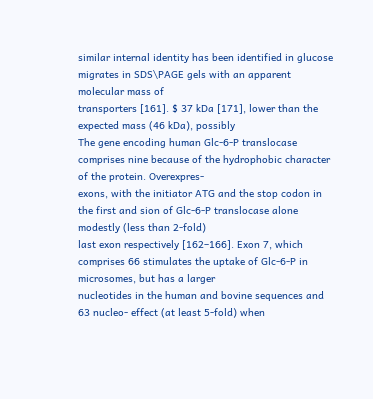similar internal identity has been identified in glucose migrates in SDS\PAGE gels with an apparent molecular mass of
transporters [161]. $ 37 kDa [171], lower than the expected mass (46 kDa), possibly
The gene encoding human Glc-6-P translocase comprises nine because of the hydrophobic character of the protein. Overexpres-
exons, with the initiator ATG and the stop codon in the first and sion of Glc-6-P translocase alone modestly (less than 2-fold)
last exon respectively [162–166]. Exon 7, which comprises 66 stimulates the uptake of Glc-6-P in microsomes, but has a larger
nucleotides in the human and bovine sequences and 63 nucleo- effect (at least 5-fold) when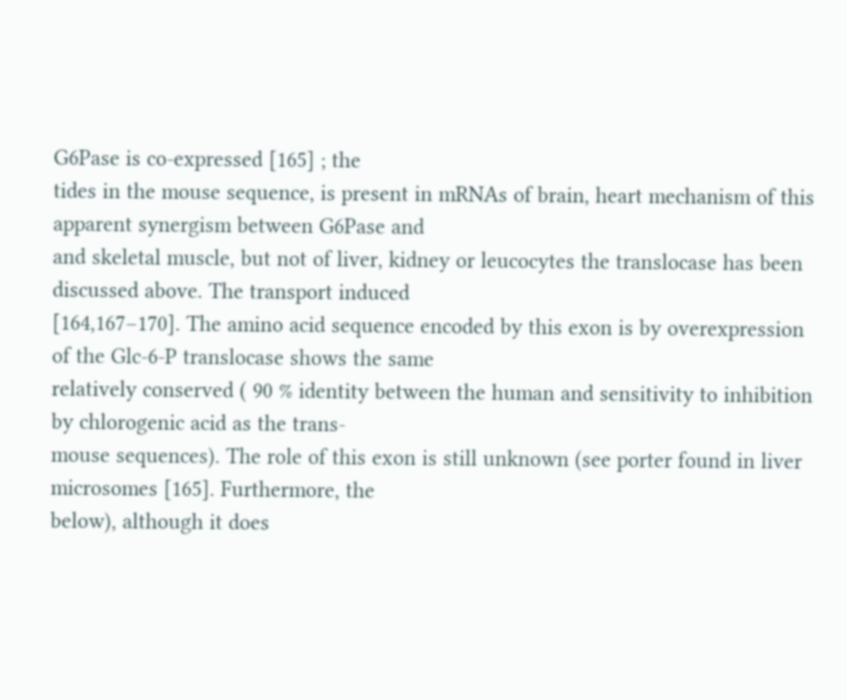G6Pase is co-expressed [165] ; the
tides in the mouse sequence, is present in mRNAs of brain, heart mechanism of this apparent synergism between G6Pase and
and skeletal muscle, but not of liver, kidney or leucocytes the translocase has been discussed above. The transport induced
[164,167–170]. The amino acid sequence encoded by this exon is by overexpression of the Glc-6-P translocase shows the same
relatively conserved ( 90 % identity between the human and sensitivity to inhibition by chlorogenic acid as the trans-
mouse sequences). The role of this exon is still unknown (see porter found in liver microsomes [165]. Furthermore, the
below), although it does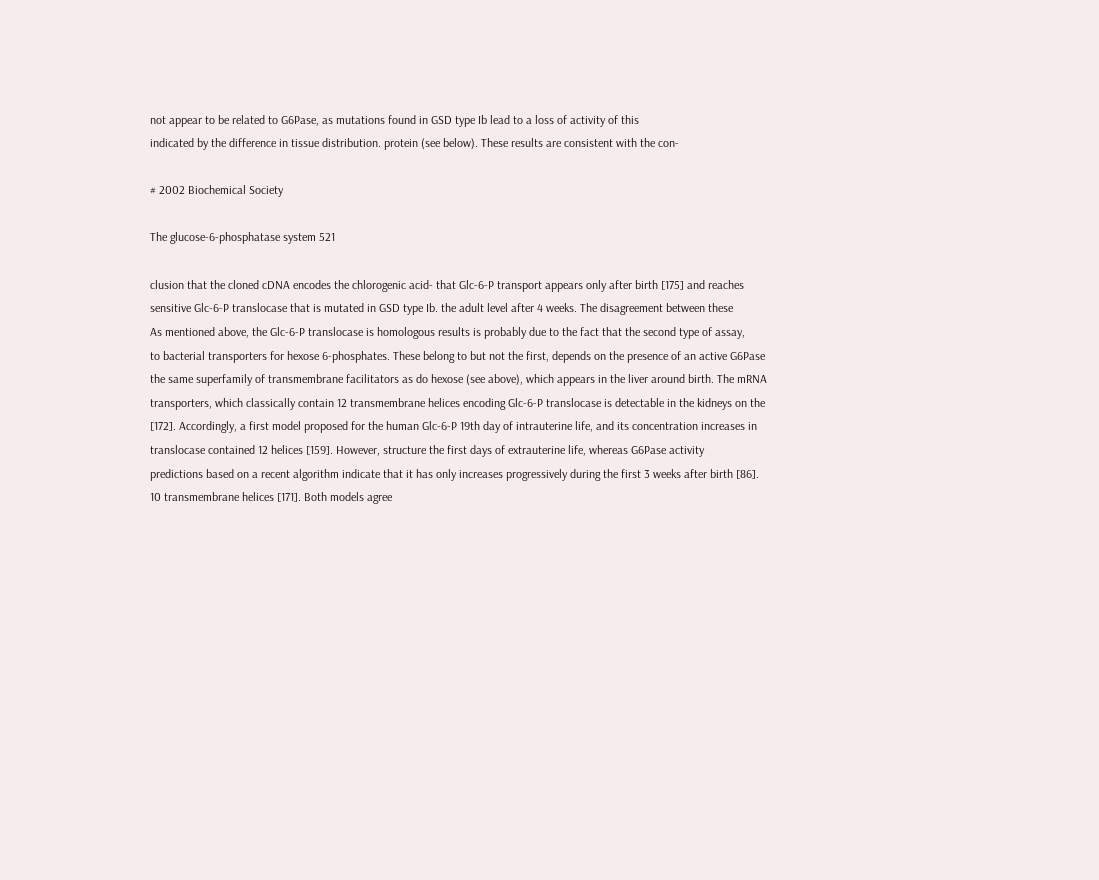not appear to be related to G6Pase, as mutations found in GSD type Ib lead to a loss of activity of this
indicated by the difference in tissue distribution. protein (see below). These results are consistent with the con-

# 2002 Biochemical Society

The glucose-6-phosphatase system 521

clusion that the cloned cDNA encodes the chlorogenic acid- that Glc-6-P transport appears only after birth [175] and reaches
sensitive Glc-6-P translocase that is mutated in GSD type Ib. the adult level after 4 weeks. The disagreement between these
As mentioned above, the Glc-6-P translocase is homologous results is probably due to the fact that the second type of assay,
to bacterial transporters for hexose 6-phosphates. These belong to but not the first, depends on the presence of an active G6Pase
the same superfamily of transmembrane facilitators as do hexose (see above), which appears in the liver around birth. The mRNA
transporters, which classically contain 12 transmembrane helices encoding Glc-6-P translocase is detectable in the kidneys on the
[172]. Accordingly, a first model proposed for the human Glc-6-P 19th day of intrauterine life, and its concentration increases in
translocase contained 12 helices [159]. However, structure the first days of extrauterine life, whereas G6Pase activity
predictions based on a recent algorithm indicate that it has only increases progressively during the first 3 weeks after birth [86].
10 transmembrane helices [171]. Both models agree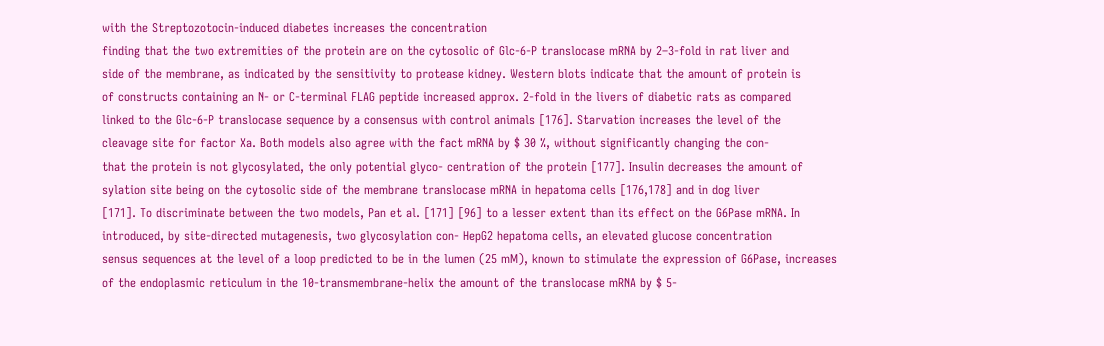with the Streptozotocin-induced diabetes increases the concentration
finding that the two extremities of the protein are on the cytosolic of Glc-6-P translocase mRNA by 2–3-fold in rat liver and
side of the membrane, as indicated by the sensitivity to protease kidney. Western blots indicate that the amount of protein is
of constructs containing an N- or C-terminal FLAG peptide increased approx. 2-fold in the livers of diabetic rats as compared
linked to the Glc-6-P translocase sequence by a consensus with control animals [176]. Starvation increases the level of the
cleavage site for factor Xa. Both models also agree with the fact mRNA by $ 30 %, without significantly changing the con-
that the protein is not glycosylated, the only potential glyco- centration of the protein [177]. Insulin decreases the amount of
sylation site being on the cytosolic side of the membrane translocase mRNA in hepatoma cells [176,178] and in dog liver
[171]. To discriminate between the two models, Pan et al. [171] [96] to a lesser extent than its effect on the G6Pase mRNA. In
introduced, by site-directed mutagenesis, two glycosylation con- HepG2 hepatoma cells, an elevated glucose concentration
sensus sequences at the level of a loop predicted to be in the lumen (25 mM), known to stimulate the expression of G6Pase, increases
of the endoplasmic reticulum in the 10-transmembrane-helix the amount of the translocase mRNA by $ 5-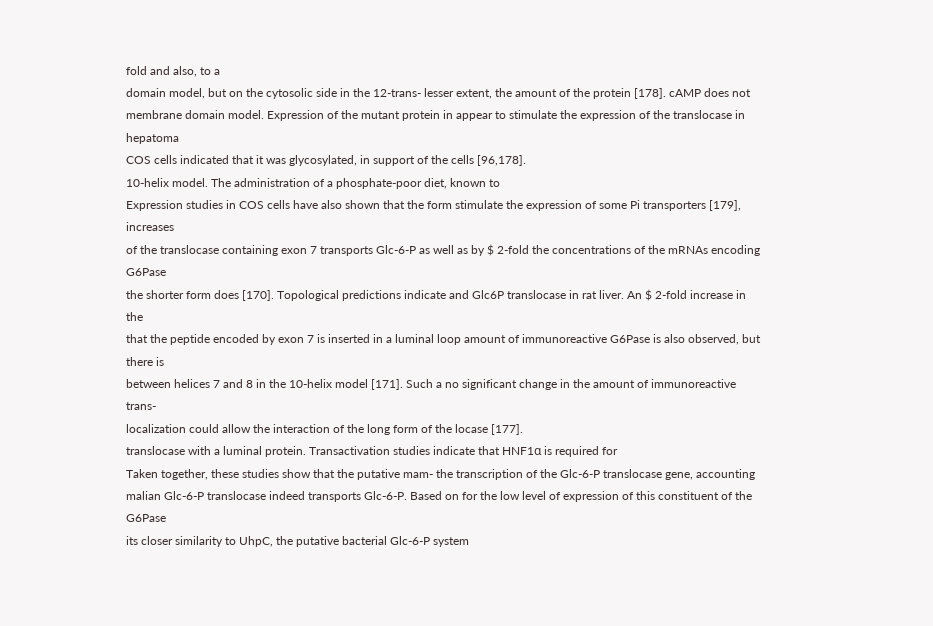fold and also, to a
domain model, but on the cytosolic side in the 12-trans- lesser extent, the amount of the protein [178]. cAMP does not
membrane domain model. Expression of the mutant protein in appear to stimulate the expression of the translocase in hepatoma
COS cells indicated that it was glycosylated, in support of the cells [96,178].
10-helix model. The administration of a phosphate-poor diet, known to
Expression studies in COS cells have also shown that the form stimulate the expression of some Pi transporters [179], increases
of the translocase containing exon 7 transports Glc-6-P as well as by $ 2-fold the concentrations of the mRNAs encoding G6Pase
the shorter form does [170]. Topological predictions indicate and Glc6P translocase in rat liver. An $ 2-fold increase in the
that the peptide encoded by exon 7 is inserted in a luminal loop amount of immunoreactive G6Pase is also observed, but there is
between helices 7 and 8 in the 10-helix model [171]. Such a no significant change in the amount of immunoreactive trans-
localization could allow the interaction of the long form of the locase [177].
translocase with a luminal protein. Transactivation studies indicate that HNF1α is required for
Taken together, these studies show that the putative mam- the transcription of the Glc-6-P translocase gene, accounting
malian Glc-6-P translocase indeed transports Glc-6-P. Based on for the low level of expression of this constituent of the G6Pase
its closer similarity to UhpC, the putative bacterial Glc-6-P system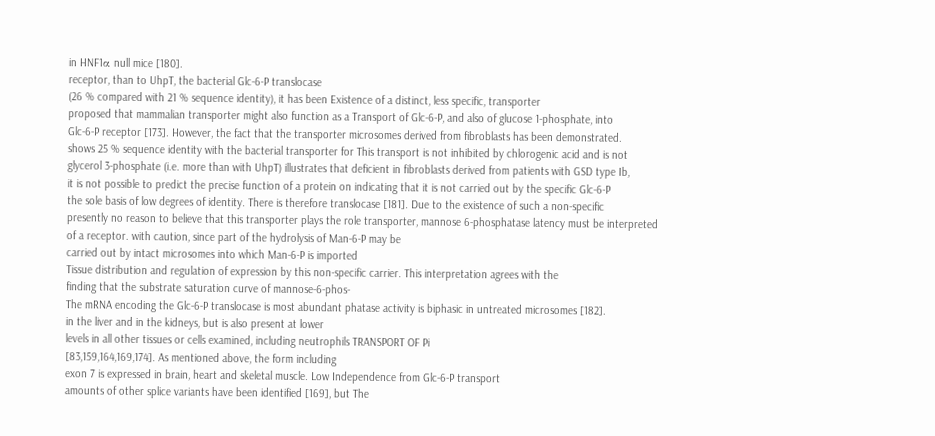in HNF1α null mice [180].
receptor, than to UhpT, the bacterial Glc-6-P translocase
(26 % compared with 21 % sequence identity), it has been Existence of a distinct, less specific, transporter
proposed that mammalian transporter might also function as a Transport of Glc-6-P, and also of glucose 1-phosphate, into
Glc-6-P receptor [173]. However, the fact that the transporter microsomes derived from fibroblasts has been demonstrated.
shows 25 % sequence identity with the bacterial transporter for This transport is not inhibited by chlorogenic acid and is not
glycerol 3-phosphate (i.e. more than with UhpT) illustrates that deficient in fibroblasts derived from patients with GSD type Ib,
it is not possible to predict the precise function of a protein on indicating that it is not carried out by the specific Glc-6-P
the sole basis of low degrees of identity. There is therefore translocase [181]. Due to the existence of such a non-specific
presently no reason to believe that this transporter plays the role transporter, mannose 6-phosphatase latency must be interpreted
of a receptor. with caution, since part of the hydrolysis of Man-6-P may be
carried out by intact microsomes into which Man-6-P is imported
Tissue distribution and regulation of expression by this non-specific carrier. This interpretation agrees with the
finding that the substrate saturation curve of mannose-6-phos-
The mRNA encoding the Glc-6-P translocase is most abundant phatase activity is biphasic in untreated microsomes [182].
in the liver and in the kidneys, but is also present at lower
levels in all other tissues or cells examined, including neutrophils TRANSPORT OF Pi
[83,159,164,169,174]. As mentioned above, the form including
exon 7 is expressed in brain, heart and skeletal muscle. Low Independence from Glc-6-P transport
amounts of other splice variants have been identified [169], but The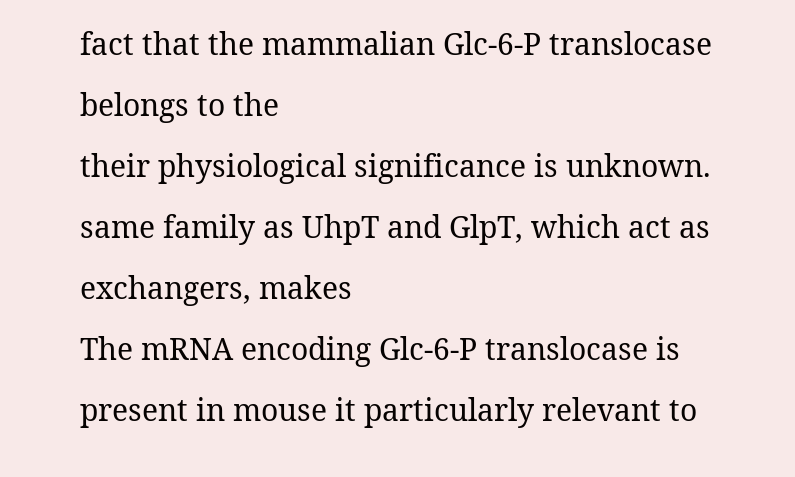fact that the mammalian Glc-6-P translocase belongs to the
their physiological significance is unknown. same family as UhpT and GlpT, which act as exchangers, makes
The mRNA encoding Glc-6-P translocase is present in mouse it particularly relevant to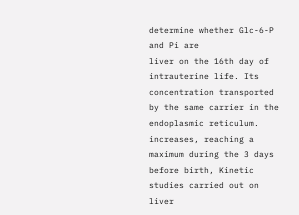determine whether Glc-6-P and Pi are
liver on the 16th day of intrauterine life. Its concentration transported by the same carrier in the endoplasmic reticulum.
increases, reaching a maximum during the 3 days before birth, Kinetic studies carried out on liver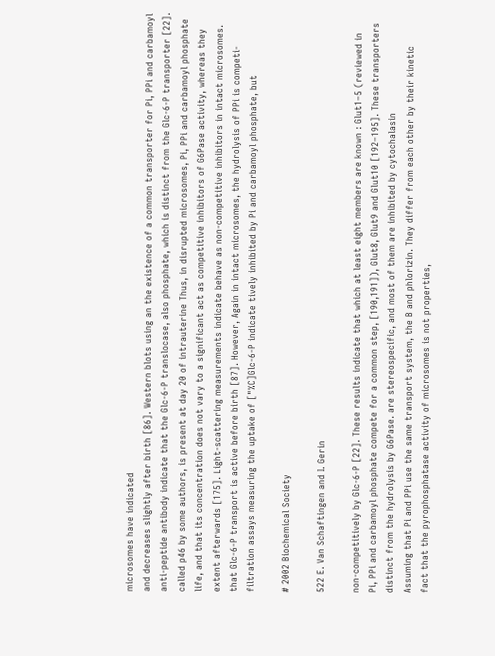microsomes have indicated
and decreases slightly after birth [86]. Western blots using an the existence of a common transporter for Pi, PPi and carbamoyl
anti-peptide antibody indicate that the Glc-6-P translocase, also phosphate, which is distinct from the Glc-6-P transporter [22].
called p46 by some authors, is present at day 20 of intrauterine Thus, in disrupted microsomes, Pi, PPi and carbamoyl phosphate
life, and that its concentration does not vary to a significant act as competitive inhibitors of G6Pase activity, whereas they
extent afterwards [175]. Light-scattering measurements indicate behave as non-competitive inhibitors in intact microsomes.
that Glc-6-P transport is active before birth [87]. However, Again in intact microsomes, the hydrolysis of PPi is competi-
filtration assays measuring the uptake of ["%C]Glc-6-P indicate tively inhibited by Pi and carbamoyl phosphate, but

# 2002 Biochemical Society

522 E. Van Schaftingen and I. Gerin

non-competitively by Glc-6-P [22]. These results indicate that which at least eight members are known : Glut1–5 (reviewed in
Pi, PPi and carbamoyl phosphate compete for a common step, [190,191]), Glut8, Glut9 and Glut10 [192–195]. These transporters
distinct from the hydrolysis by G6Pase. are stereospecific, and most of them are inhibited by cytochalasin
Assuming that Pi and PPi use the same transport system, the B and phlorizin. They differ from each other by their kinetic
fact that the pyrophosphatase activity of microsomes is not properties,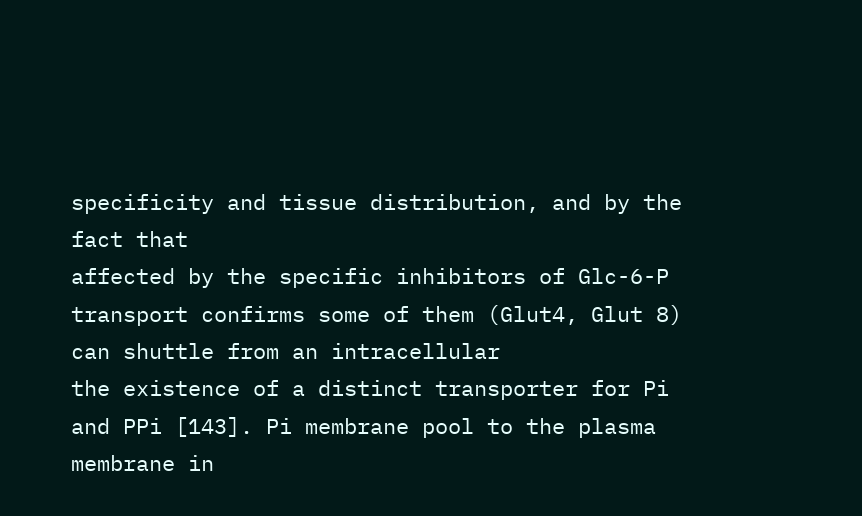specificity and tissue distribution, and by the fact that
affected by the specific inhibitors of Glc-6-P transport confirms some of them (Glut4, Glut 8) can shuttle from an intracellular
the existence of a distinct transporter for Pi and PPi [143]. Pi membrane pool to the plasma membrane in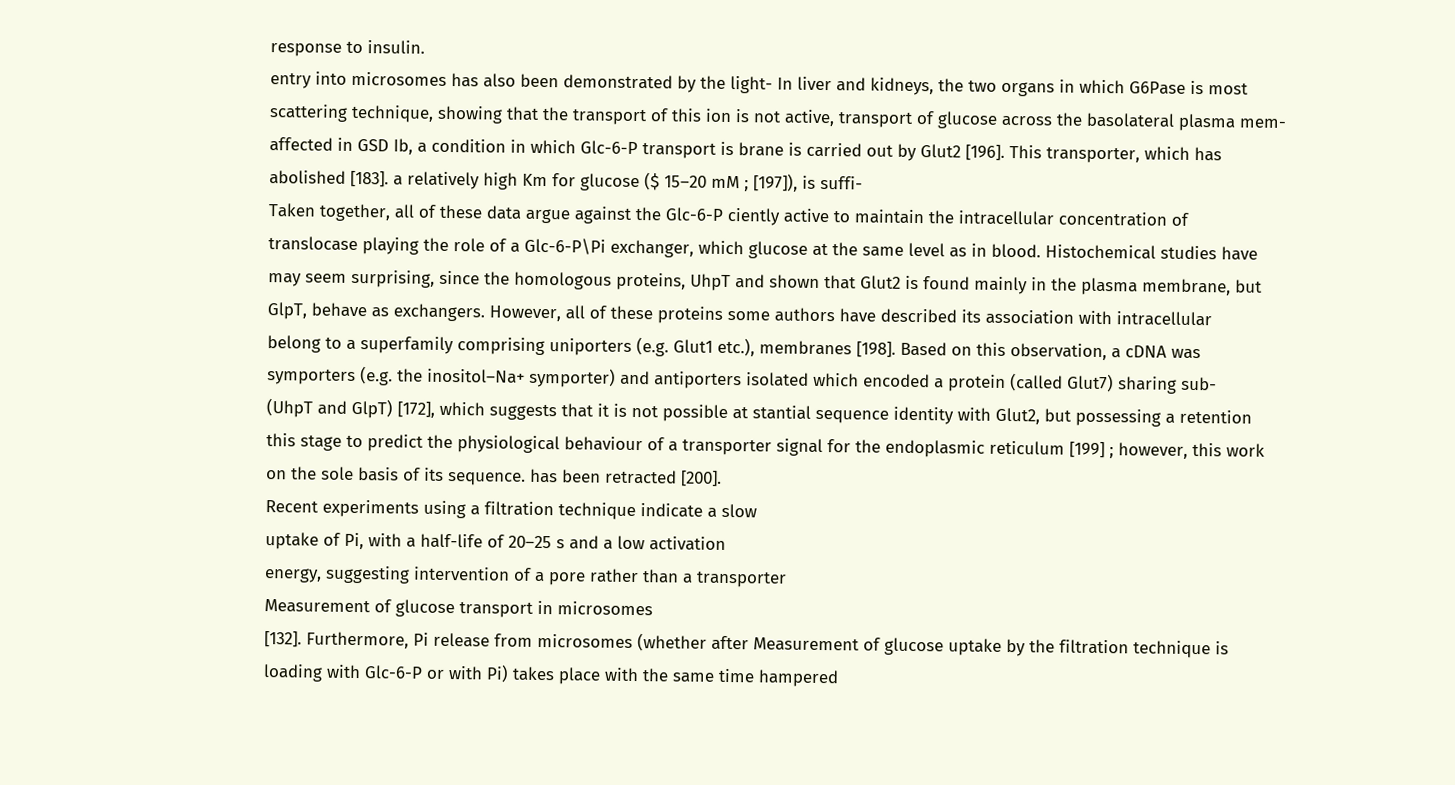response to insulin.
entry into microsomes has also been demonstrated by the light- In liver and kidneys, the two organs in which G6Pase is most
scattering technique, showing that the transport of this ion is not active, transport of glucose across the basolateral plasma mem-
affected in GSD Ib, a condition in which Glc-6-P transport is brane is carried out by Glut2 [196]. This transporter, which has
abolished [183]. a relatively high Km for glucose ($ 15–20 mM ; [197]), is suffi-
Taken together, all of these data argue against the Glc-6-P ciently active to maintain the intracellular concentration of
translocase playing the role of a Glc-6-P\Pi exchanger, which glucose at the same level as in blood. Histochemical studies have
may seem surprising, since the homologous proteins, UhpT and shown that Glut2 is found mainly in the plasma membrane, but
GlpT, behave as exchangers. However, all of these proteins some authors have described its association with intracellular
belong to a superfamily comprising uniporters (e.g. Glut1 etc.), membranes [198]. Based on this observation, a cDNA was
symporters (e.g. the inositol–Na+ symporter) and antiporters isolated which encoded a protein (called Glut7) sharing sub-
(UhpT and GlpT) [172], which suggests that it is not possible at stantial sequence identity with Glut2, but possessing a retention
this stage to predict the physiological behaviour of a transporter signal for the endoplasmic reticulum [199] ; however, this work
on the sole basis of its sequence. has been retracted [200].
Recent experiments using a filtration technique indicate a slow
uptake of Pi, with a half-life of 20–25 s and a low activation
energy, suggesting intervention of a pore rather than a transporter
Measurement of glucose transport in microsomes
[132]. Furthermore, Pi release from microsomes (whether after Measurement of glucose uptake by the filtration technique is
loading with Glc-6-P or with Pi) takes place with the same time hampered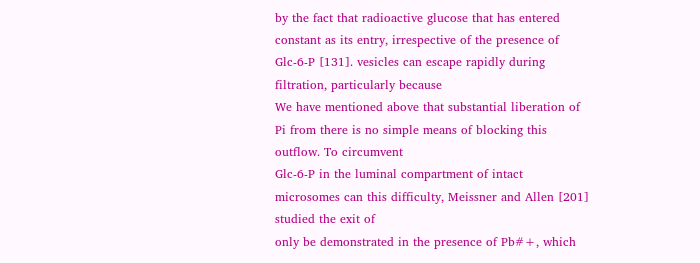by the fact that radioactive glucose that has entered
constant as its entry, irrespective of the presence of Glc-6-P [131]. vesicles can escape rapidly during filtration, particularly because
We have mentioned above that substantial liberation of Pi from there is no simple means of blocking this outflow. To circumvent
Glc-6-P in the luminal compartment of intact microsomes can this difficulty, Meissner and Allen [201] studied the exit of
only be demonstrated in the presence of Pb#+, which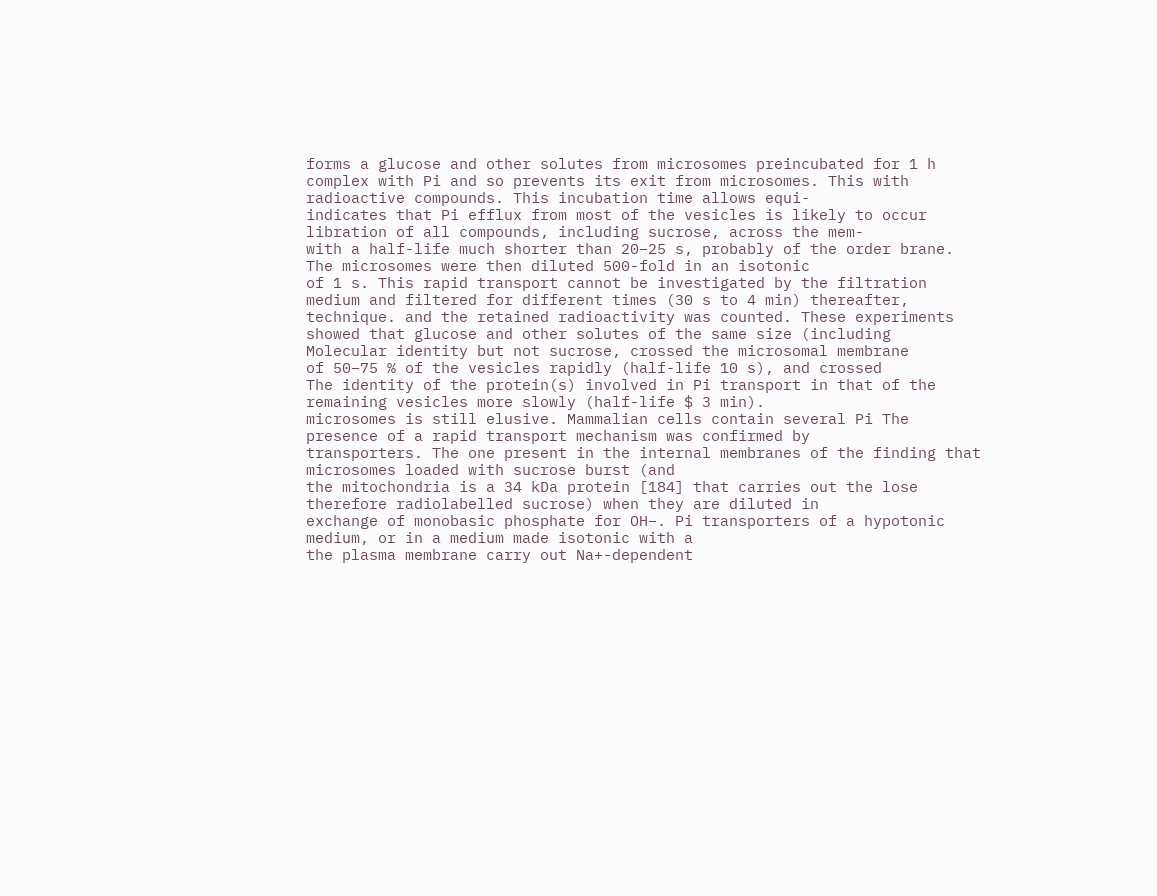forms a glucose and other solutes from microsomes preincubated for 1 h
complex with Pi and so prevents its exit from microsomes. This with radioactive compounds. This incubation time allows equi-
indicates that Pi efflux from most of the vesicles is likely to occur libration of all compounds, including sucrose, across the mem-
with a half-life much shorter than 20–25 s, probably of the order brane. The microsomes were then diluted 500-fold in an isotonic
of 1 s. This rapid transport cannot be investigated by the filtration medium and filtered for different times (30 s to 4 min) thereafter,
technique. and the retained radioactivity was counted. These experiments
showed that glucose and other solutes of the same size (including
Molecular identity but not sucrose, crossed the microsomal membrane
of 50–75 % of the vesicles rapidly (half-life 10 s), and crossed
The identity of the protein(s) involved in Pi transport in that of the remaining vesicles more slowly (half-life $ 3 min).
microsomes is still elusive. Mammalian cells contain several Pi The presence of a rapid transport mechanism was confirmed by
transporters. The one present in the internal membranes of the finding that microsomes loaded with sucrose burst (and
the mitochondria is a 34 kDa protein [184] that carries out the lose therefore radiolabelled sucrose) when they are diluted in
exchange of monobasic phosphate for OH−. Pi transporters of a hypotonic medium, or in a medium made isotonic with a
the plasma membrane carry out Na+-dependent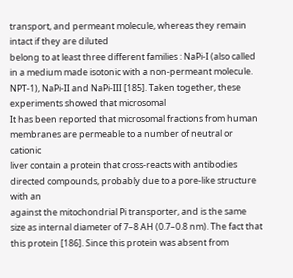transport, and permeant molecule, whereas they remain intact if they are diluted
belong to at least three different families : NaPi-I (also called in a medium made isotonic with a non-permeant molecule.
NPT-1), NaPi-II and NaPi-III [185]. Taken together, these experiments showed that microsomal
It has been reported that microsomal fractions from human membranes are permeable to a number of neutral or cationic
liver contain a protein that cross-reacts with antibodies directed compounds, probably due to a pore-like structure with an
against the mitochondrial Pi transporter, and is the same size as internal diameter of 7–8 AH (0.7–0.8 nm). The fact that
this protein [186]. Since this protein was absent from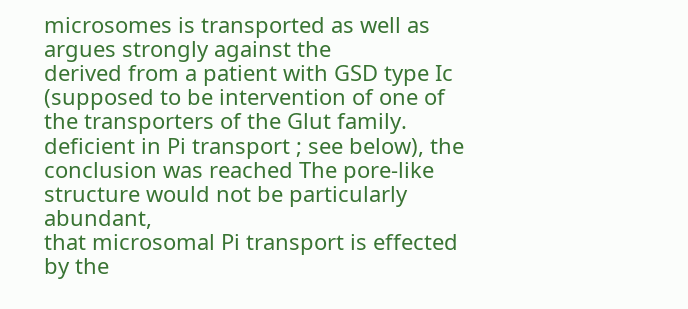microsomes is transported as well as argues strongly against the
derived from a patient with GSD type Ic (supposed to be intervention of one of the transporters of the Glut family.
deficient in Pi transport ; see below), the conclusion was reached The pore-like structure would not be particularly abundant,
that microsomal Pi transport is effected by the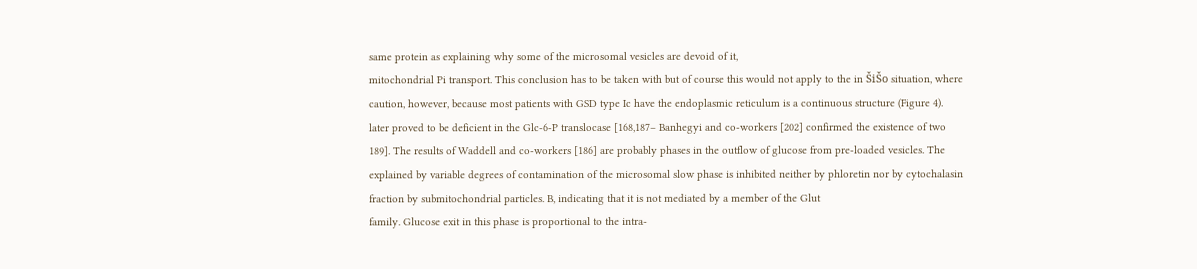same protein as explaining why some of the microsomal vesicles are devoid of it,
mitochondrial Pi transport. This conclusion has to be taken with but of course this would not apply to the in ŠiŠo situation, where
caution, however, because most patients with GSD type Ic have the endoplasmic reticulum is a continuous structure (Figure 4).
later proved to be deficient in the Glc-6-P translocase [168,187– Banhegyi and co-workers [202] confirmed the existence of two
189]. The results of Waddell and co-workers [186] are probably phases in the outflow of glucose from pre-loaded vesicles. The
explained by variable degrees of contamination of the microsomal slow phase is inhibited neither by phloretin nor by cytochalasin
fraction by submitochondrial particles. B, indicating that it is not mediated by a member of the Glut
family. Glucose exit in this phase is proportional to the intra-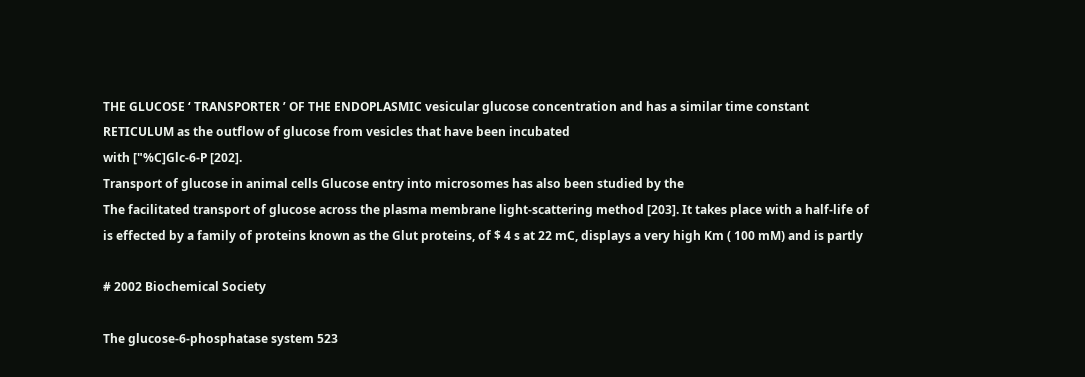THE GLUCOSE ‘ TRANSPORTER ’ OF THE ENDOPLASMIC vesicular glucose concentration and has a similar time constant
RETICULUM as the outflow of glucose from vesicles that have been incubated
with ["%C]Glc-6-P [202].
Transport of glucose in animal cells Glucose entry into microsomes has also been studied by the
The facilitated transport of glucose across the plasma membrane light-scattering method [203]. It takes place with a half-life of
is effected by a family of proteins known as the Glut proteins, of $ 4 s at 22 mC, displays a very high Km ( 100 mM) and is partly

# 2002 Biochemical Society

The glucose-6-phosphatase system 523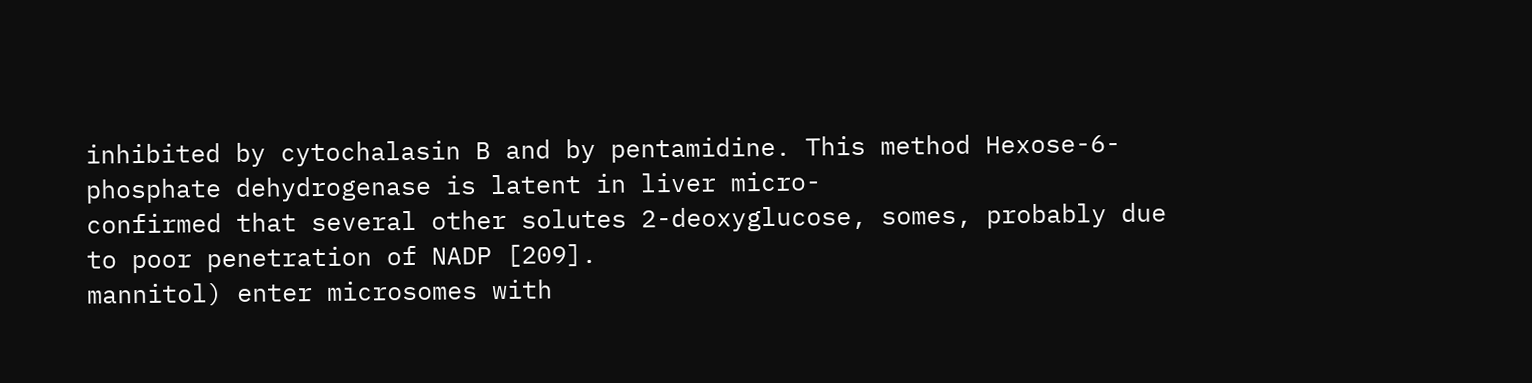inhibited by cytochalasin B and by pentamidine. This method Hexose-6-phosphate dehydrogenase is latent in liver micro-
confirmed that several other solutes 2-deoxyglucose, somes, probably due to poor penetration of NADP [209].
mannitol) enter microsomes with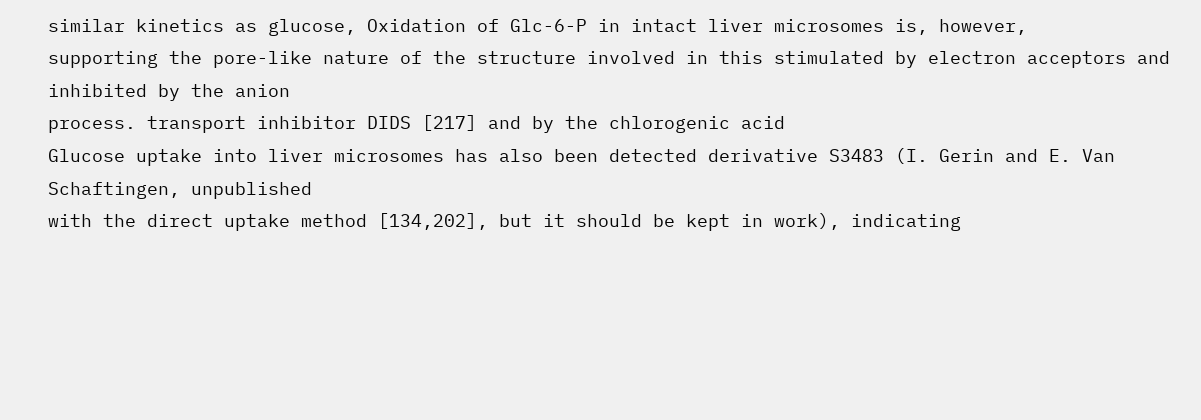similar kinetics as glucose, Oxidation of Glc-6-P in intact liver microsomes is, however,
supporting the pore-like nature of the structure involved in this stimulated by electron acceptors and inhibited by the anion
process. transport inhibitor DIDS [217] and by the chlorogenic acid
Glucose uptake into liver microsomes has also been detected derivative S3483 (I. Gerin and E. Van Schaftingen, unpublished
with the direct uptake method [134,202], but it should be kept in work), indicating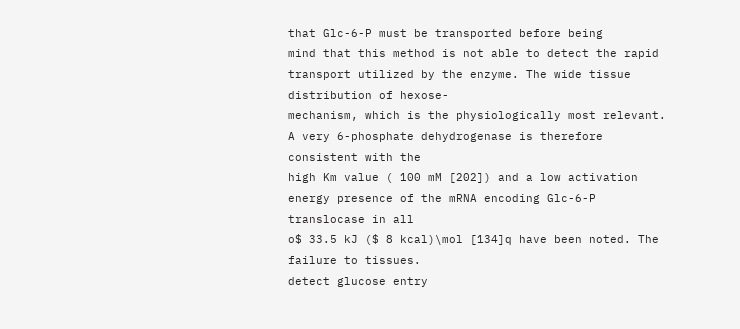that Glc-6-P must be transported before being
mind that this method is not able to detect the rapid transport utilized by the enzyme. The wide tissue distribution of hexose-
mechanism, which is the physiologically most relevant. A very 6-phosphate dehydrogenase is therefore consistent with the
high Km value ( 100 mM [202]) and a low activation energy presence of the mRNA encoding Glc-6-P translocase in all
o$ 33.5 kJ ($ 8 kcal)\mol [134]q have been noted. The failure to tissues.
detect glucose entry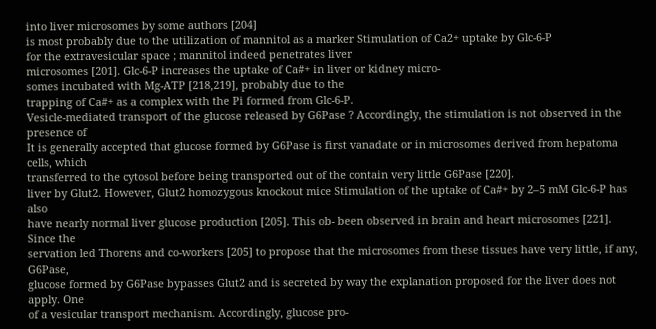into liver microsomes by some authors [204]
is most probably due to the utilization of mannitol as a marker Stimulation of Ca2+ uptake by Glc-6-P
for the extravesicular space ; mannitol indeed penetrates liver
microsomes [201]. Glc-6-P increases the uptake of Ca#+ in liver or kidney micro-
somes incubated with Mg-ATP [218,219], probably due to the
trapping of Ca#+ as a complex with the Pi formed from Glc-6-P.
Vesicle-mediated transport of the glucose released by G6Pase ? Accordingly, the stimulation is not observed in the presence of
It is generally accepted that glucose formed by G6Pase is first vanadate or in microsomes derived from hepatoma cells, which
transferred to the cytosol before being transported out of the contain very little G6Pase [220].
liver by Glut2. However, Glut2 homozygous knockout mice Stimulation of the uptake of Ca#+ by 2–5 mM Glc-6-P has also
have nearly normal liver glucose production [205]. This ob- been observed in brain and heart microsomes [221]. Since the
servation led Thorens and co-workers [205] to propose that the microsomes from these tissues have very little, if any, G6Pase,
glucose formed by G6Pase bypasses Glut2 and is secreted by way the explanation proposed for the liver does not apply. One
of a vesicular transport mechanism. Accordingly, glucose pro-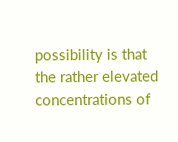possibility is that the rather elevated concentrations of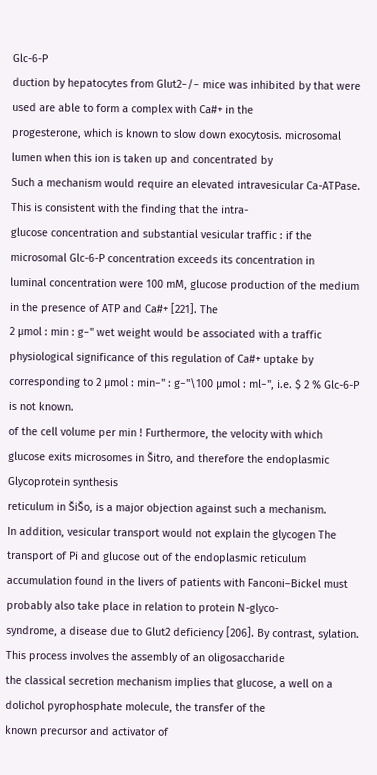Glc-6-P
duction by hepatocytes from Glut2−/− mice was inhibited by that were used are able to form a complex with Ca#+ in the
progesterone, which is known to slow down exocytosis. microsomal lumen when this ion is taken up and concentrated by
Such a mechanism would require an elevated intravesicular Ca-ATPase. This is consistent with the finding that the intra-
glucose concentration and substantial vesicular traffic : if the microsomal Glc-6-P concentration exceeds its concentration in
luminal concentration were 100 mM, glucose production of the medium in the presence of ATP and Ca#+ [221]. The
2 µmol : min : g−" wet weight would be associated with a traffic physiological significance of this regulation of Ca#+ uptake by
corresponding to 2 µmol : min−" : g−"\100 µmol : ml−", i.e. $ 2 % Glc-6-P is not known.
of the cell volume per min ! Furthermore, the velocity with which
glucose exits microsomes in Šitro, and therefore the endoplasmic Glycoprotein synthesis
reticulum in ŠiŠo, is a major objection against such a mechanism.
In addition, vesicular transport would not explain the glycogen The transport of Pi and glucose out of the endoplasmic reticulum
accumulation found in the livers of patients with Fanconi–Bickel must probably also take place in relation to protein N-glyco-
syndrome, a disease due to Glut2 deficiency [206]. By contrast, sylation. This process involves the assembly of an oligosaccharide
the classical secretion mechanism implies that glucose, a well on a dolichol pyrophosphate molecule, the transfer of the
known precursor and activator of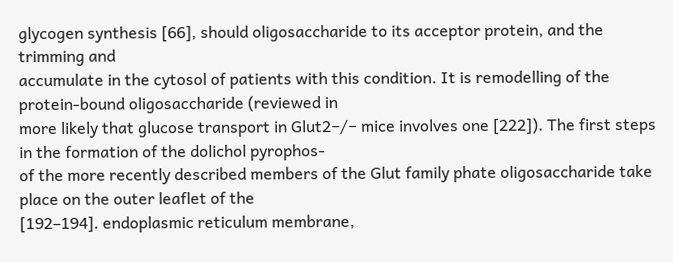glycogen synthesis [66], should oligosaccharide to its acceptor protein, and the trimming and
accumulate in the cytosol of patients with this condition. It is remodelling of the protein-bound oligosaccharide (reviewed in
more likely that glucose transport in Glut2−/− mice involves one [222]). The first steps in the formation of the dolichol pyrophos-
of the more recently described members of the Glut family phate oligosaccharide take place on the outer leaflet of the
[192–194]. endoplasmic reticulum membrane,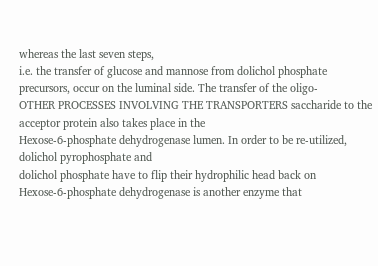whereas the last seven steps,
i.e. the transfer of glucose and mannose from dolichol phosphate
precursors, occur on the luminal side. The transfer of the oligo-
OTHER PROCESSES INVOLVING THE TRANSPORTERS saccharide to the acceptor protein also takes place in the
Hexose-6-phosphate dehydrogenase lumen. In order to be re-utilized, dolichol pyrophosphate and
dolichol phosphate have to flip their hydrophilic head back on
Hexose-6-phosphate dehydrogenase is another enzyme that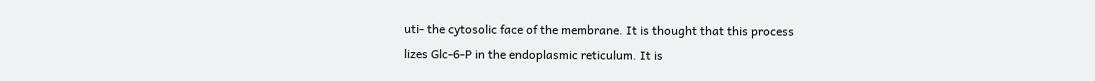uti- the cytosolic face of the membrane. It is thought that this process
lizes Glc-6-P in the endoplasmic reticulum. It is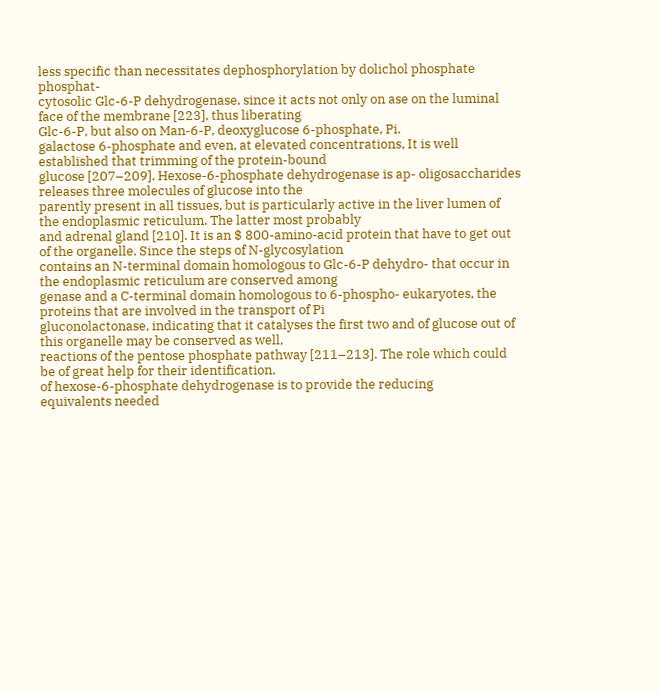less specific than necessitates dephosphorylation by dolichol phosphate phosphat-
cytosolic Glc-6-P dehydrogenase, since it acts not only on ase on the luminal face of the membrane [223], thus liberating
Glc-6-P, but also on Man-6-P, deoxyglucose 6-phosphate, Pi.
galactose 6-phosphate and even, at elevated concentrations, It is well established that trimming of the protein-bound
glucose [207–209]. Hexose-6-phosphate dehydrogenase is ap- oligosaccharides releases three molecules of glucose into the
parently present in all tissues, but is particularly active in the liver lumen of the endoplasmic reticulum. The latter most probably
and adrenal gland [210]. It is an $ 800-amino-acid protein that have to get out of the organelle. Since the steps of N-glycosylation
contains an N-terminal domain homologous to Glc-6-P dehydro- that occur in the endoplasmic reticulum are conserved among
genase and a C-terminal domain homologous to 6-phospho- eukaryotes, the proteins that are involved in the transport of Pi
gluconolactonase, indicating that it catalyses the first two and of glucose out of this organelle may be conserved as well,
reactions of the pentose phosphate pathway [211–213]. The role which could be of great help for their identification.
of hexose-6-phosphate dehydrogenase is to provide the reducing
equivalents needed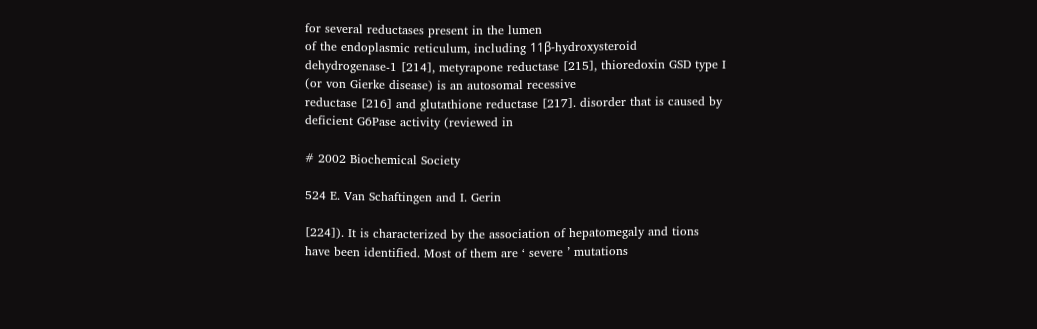for several reductases present in the lumen
of the endoplasmic reticulum, including 11β-hydroxysteroid
dehydrogenase-1 [214], metyrapone reductase [215], thioredoxin GSD type I (or von Gierke disease) is an autosomal recessive
reductase [216] and glutathione reductase [217]. disorder that is caused by deficient G6Pase activity (reviewed in

# 2002 Biochemical Society

524 E. Van Schaftingen and I. Gerin

[224]). It is characterized by the association of hepatomegaly and tions have been identified. Most of them are ‘ severe ’ mutations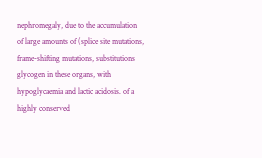nephromegaly, due to the accumulation of large amounts of (splice site mutations, frame-shifting mutations, substitutions
glycogen in these organs, with hypoglycaemia and lactic acidosis. of a highly conserved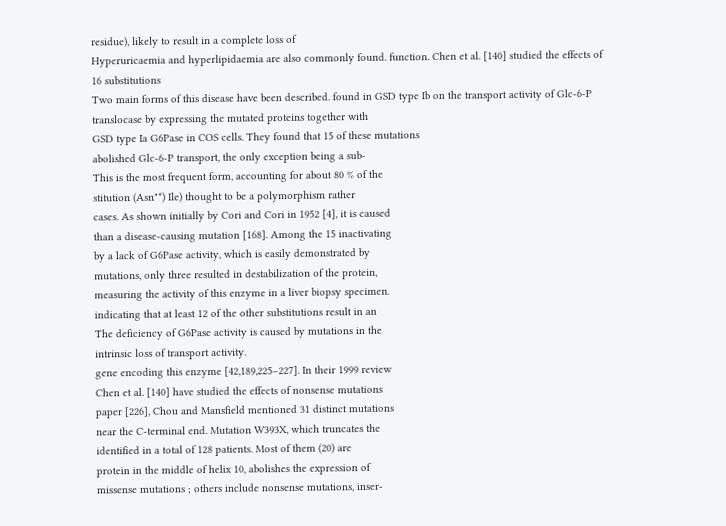residue), likely to result in a complete loss of
Hyperuricaemia and hyperlipidaemia are also commonly found. function. Chen et al. [140] studied the effects of 16 substitutions
Two main forms of this disease have been described. found in GSD type Ib on the transport activity of Glc-6-P
translocase by expressing the mutated proteins together with
GSD type Ia G6Pase in COS cells. They found that 15 of these mutations
abolished Glc-6-P transport, the only exception being a sub-
This is the most frequent form, accounting for about 80 % of the
stitution (Asn"*) Ile) thought to be a polymorphism rather
cases. As shown initially by Cori and Cori in 1952 [4], it is caused
than a disease-causing mutation [168]. Among the 15 inactivating
by a lack of G6Pase activity, which is easily demonstrated by
mutations, only three resulted in destabilization of the protein,
measuring the activity of this enzyme in a liver biopsy specimen.
indicating that at least 12 of the other substitutions result in an
The deficiency of G6Pase activity is caused by mutations in the
intrinsic loss of transport activity.
gene encoding this enzyme [42,189,225–227]. In their 1999 review
Chen et al. [140] have studied the effects of nonsense mutations
paper [226], Chou and Mansfield mentioned 31 distinct mutations
near the C-terminal end. Mutation W393X, which truncates the
identified in a total of 128 patients. Most of them (20) are
protein in the middle of helix 10, abolishes the expression of
missense mutations ; others include nonsense mutations, inser-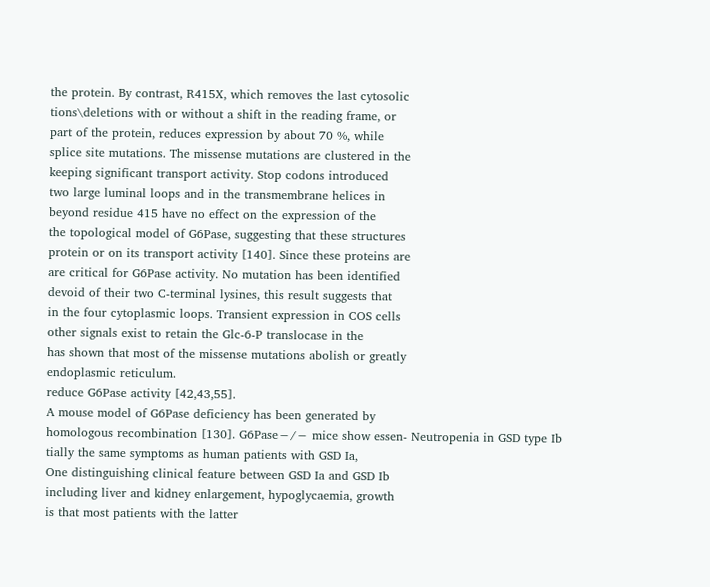the protein. By contrast, R415X, which removes the last cytosolic
tions\deletions with or without a shift in the reading frame, or
part of the protein, reduces expression by about 70 %, while
splice site mutations. The missense mutations are clustered in the
keeping significant transport activity. Stop codons introduced
two large luminal loops and in the transmembrane helices in
beyond residue 415 have no effect on the expression of the
the topological model of G6Pase, suggesting that these structures
protein or on its transport activity [140]. Since these proteins are
are critical for G6Pase activity. No mutation has been identified
devoid of their two C-terminal lysines, this result suggests that
in the four cytoplasmic loops. Transient expression in COS cells
other signals exist to retain the Glc-6-P translocase in the
has shown that most of the missense mutations abolish or greatly
endoplasmic reticulum.
reduce G6Pase activity [42,43,55].
A mouse model of G6Pase deficiency has been generated by
homologous recombination [130]. G6Pase−/− mice show essen- Neutropenia in GSD type Ib
tially the same symptoms as human patients with GSD Ia,
One distinguishing clinical feature between GSD Ia and GSD Ib
including liver and kidney enlargement, hypoglycaemia, growth
is that most patients with the latter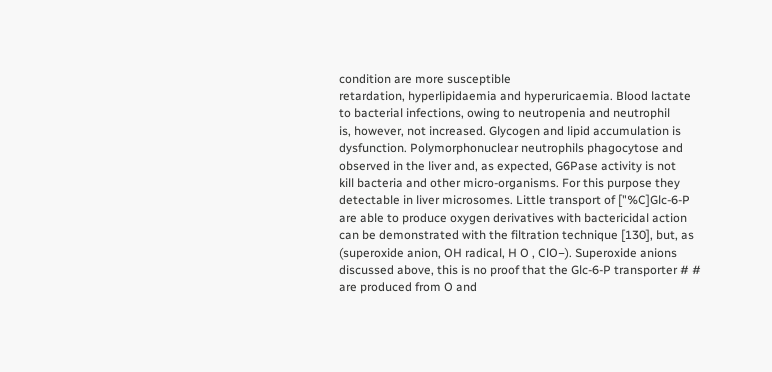condition are more susceptible
retardation, hyperlipidaemia and hyperuricaemia. Blood lactate
to bacterial infections, owing to neutropenia and neutrophil
is, however, not increased. Glycogen and lipid accumulation is
dysfunction. Polymorphonuclear neutrophils phagocytose and
observed in the liver and, as expected, G6Pase activity is not
kill bacteria and other micro-organisms. For this purpose they
detectable in liver microsomes. Little transport of ["%C]Glc-6-P
are able to produce oxygen derivatives with bactericidal action
can be demonstrated with the filtration technique [130], but, as
(superoxide anion, OH radical, H O , ClO−). Superoxide anions
discussed above, this is no proof that the Glc-6-P transporter # #
are produced from O and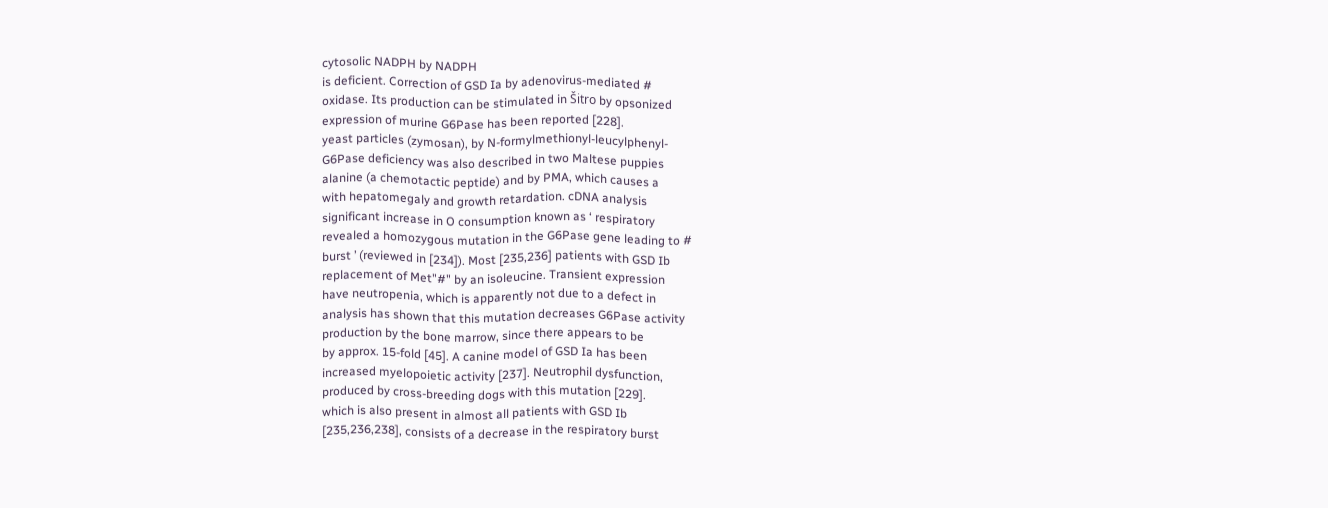cytosolic NADPH by NADPH
is deficient. Correction of GSD Ia by adenovirus-mediated #
oxidase. Its production can be stimulated in Šitro by opsonized
expression of murine G6Pase has been reported [228].
yeast particles (zymosan), by N-formylmethionyl-leucylphenyl-
G6Pase deficiency was also described in two Maltese puppies
alanine (a chemotactic peptide) and by PMA, which causes a
with hepatomegaly and growth retardation. cDNA analysis
significant increase in O consumption known as ‘ respiratory
revealed a homozygous mutation in the G6Pase gene leading to #
burst ’ (reviewed in [234]). Most [235,236] patients with GSD Ib
replacement of Met"#" by an isoleucine. Transient expression
have neutropenia, which is apparently not due to a defect in
analysis has shown that this mutation decreases G6Pase activity
production by the bone marrow, since there appears to be
by approx. 15-fold [45]. A canine model of GSD Ia has been
increased myelopoietic activity [237]. Neutrophil dysfunction,
produced by cross-breeding dogs with this mutation [229].
which is also present in almost all patients with GSD Ib
[235,236,238], consists of a decrease in the respiratory burst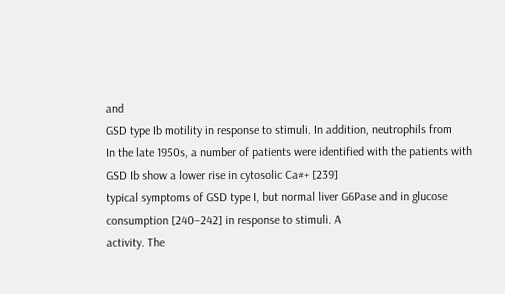and
GSD type Ib motility in response to stimuli. In addition, neutrophils from
In the late 1950s, a number of patients were identified with the patients with GSD Ib show a lower rise in cytosolic Ca#+ [239]
typical symptoms of GSD type I, but normal liver G6Pase and in glucose consumption [240–242] in response to stimuli. A
activity. The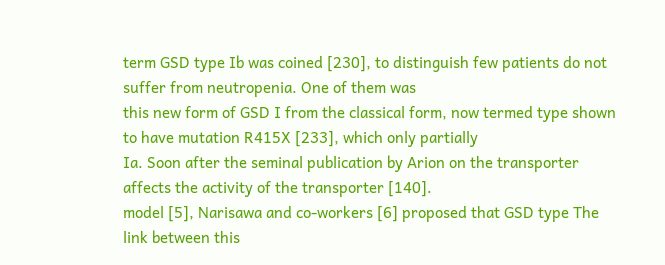term GSD type Ib was coined [230], to distinguish few patients do not suffer from neutropenia. One of them was
this new form of GSD I from the classical form, now termed type shown to have mutation R415X [233], which only partially
Ia. Soon after the seminal publication by Arion on the transporter affects the activity of the transporter [140].
model [5], Narisawa and co-workers [6] proposed that GSD type The link between this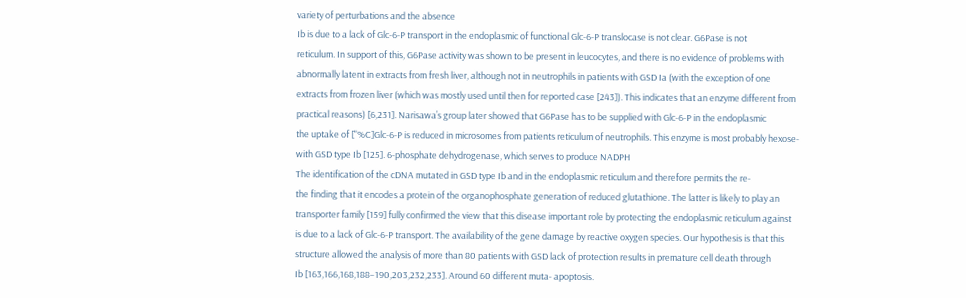variety of perturbations and the absence
Ib is due to a lack of Glc-6-P transport in the endoplasmic of functional Glc-6-P translocase is not clear. G6Pase is not
reticulum. In support of this, G6Pase activity was shown to be present in leucocytes, and there is no evidence of problems with
abnormally latent in extracts from fresh liver, although not in neutrophils in patients with GSD Ia (with the exception of one
extracts from frozen liver (which was mostly used until then for reported case [243]). This indicates that an enzyme different from
practical reasons) [6,231]. Narisawa’s group later showed that G6Pase has to be supplied with Glc-6-P in the endoplasmic
the uptake of ["%C]Glc-6-P is reduced in microsomes from patients reticulum of neutrophils. This enzyme is most probably hexose-
with GSD type Ib [125]. 6-phosphate dehydrogenase, which serves to produce NADPH
The identification of the cDNA mutated in GSD type Ib and in the endoplasmic reticulum and therefore permits the re-
the finding that it encodes a protein of the organophosphate generation of reduced glutathione. The latter is likely to play an
transporter family [159] fully confirmed the view that this disease important role by protecting the endoplasmic reticulum against
is due to a lack of Glc-6-P transport. The availability of the gene damage by reactive oxygen species. Our hypothesis is that this
structure allowed the analysis of more than 80 patients with GSD lack of protection results in premature cell death through
Ib [163,166,168,188–190,203,232,233]. Around 60 different muta- apoptosis.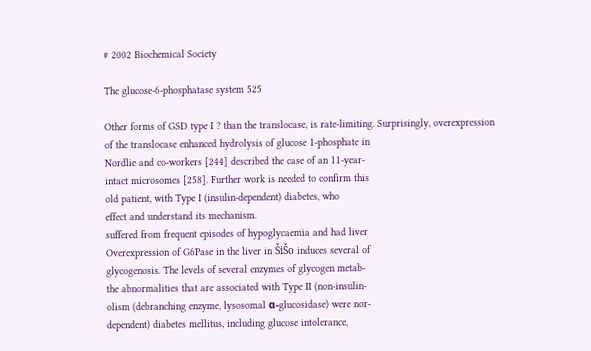# 2002 Biochemical Society

The glucose-6-phosphatase system 525

Other forms of GSD type I ? than the translocase, is rate-limiting. Surprisingly, overexpression
of the translocase enhanced hydrolysis of glucose 1-phosphate in
Nordlie and co-workers [244] described the case of an 11-year-
intact microsomes [258]. Further work is needed to confirm this
old patient, with Type I (insulin-dependent) diabetes, who
effect and understand its mechanism.
suffered from frequent episodes of hypoglycaemia and had liver
Overexpression of G6Pase in the liver in ŠiŠo induces several of
glycogenosis. The levels of several enzymes of glycogen metab-
the abnormalities that are associated with Type II (non-insulin-
olism (debranching enzyme, lysosomal α-glucosidase) were nor-
dependent) diabetes mellitus, including glucose intolerance,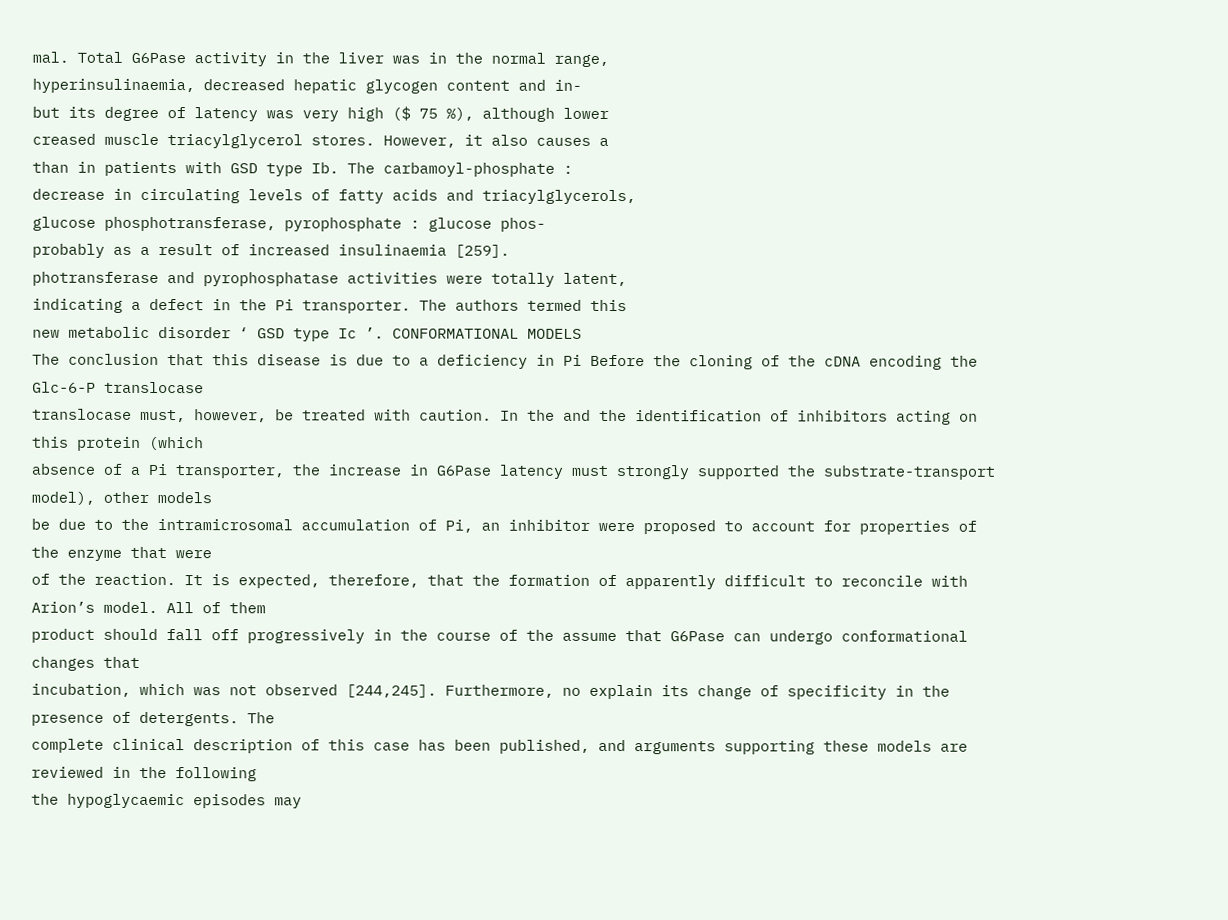mal. Total G6Pase activity in the liver was in the normal range,
hyperinsulinaemia, decreased hepatic glycogen content and in-
but its degree of latency was very high ($ 75 %), although lower
creased muscle triacylglycerol stores. However, it also causes a
than in patients with GSD type Ib. The carbamoyl-phosphate :
decrease in circulating levels of fatty acids and triacylglycerols,
glucose phosphotransferase, pyrophosphate : glucose phos-
probably as a result of increased insulinaemia [259].
photransferase and pyrophosphatase activities were totally latent,
indicating a defect in the Pi transporter. The authors termed this
new metabolic disorder ‘ GSD type Ic ’. CONFORMATIONAL MODELS
The conclusion that this disease is due to a deficiency in Pi Before the cloning of the cDNA encoding the Glc-6-P translocase
translocase must, however, be treated with caution. In the and the identification of inhibitors acting on this protein (which
absence of a Pi transporter, the increase in G6Pase latency must strongly supported the substrate-transport model), other models
be due to the intramicrosomal accumulation of Pi, an inhibitor were proposed to account for properties of the enzyme that were
of the reaction. It is expected, therefore, that the formation of apparently difficult to reconcile with Arion’s model. All of them
product should fall off progressively in the course of the assume that G6Pase can undergo conformational changes that
incubation, which was not observed [244,245]. Furthermore, no explain its change of specificity in the presence of detergents. The
complete clinical description of this case has been published, and arguments supporting these models are reviewed in the following
the hypoglycaemic episodes may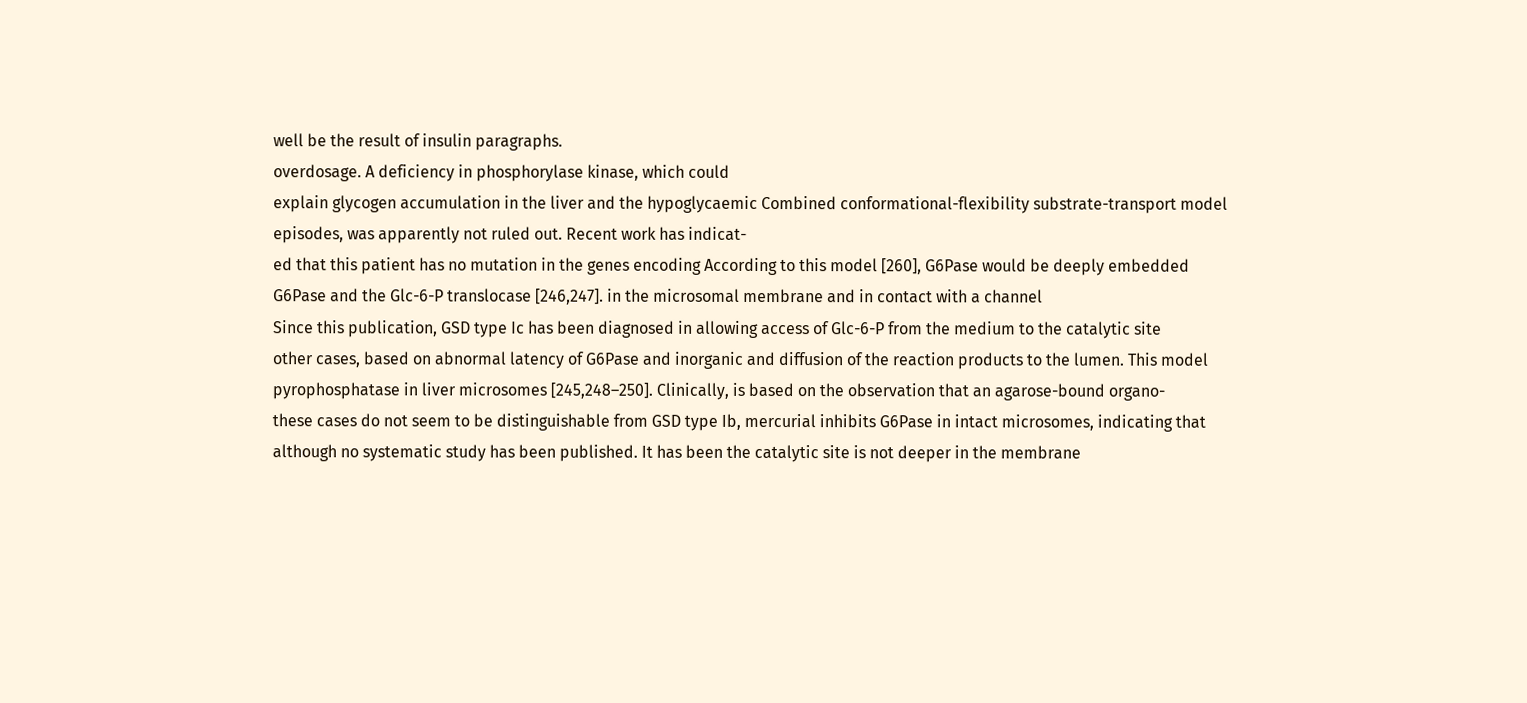well be the result of insulin paragraphs.
overdosage. A deficiency in phosphorylase kinase, which could
explain glycogen accumulation in the liver and the hypoglycaemic Combined conformational-flexibility substrate-transport model
episodes, was apparently not ruled out. Recent work has indicat-
ed that this patient has no mutation in the genes encoding According to this model [260], G6Pase would be deeply embedded
G6Pase and the Glc-6-P translocase [246,247]. in the microsomal membrane and in contact with a channel
Since this publication, GSD type Ic has been diagnosed in allowing access of Glc-6-P from the medium to the catalytic site
other cases, based on abnormal latency of G6Pase and inorganic and diffusion of the reaction products to the lumen. This model
pyrophosphatase in liver microsomes [245,248–250]. Clinically, is based on the observation that an agarose-bound organo-
these cases do not seem to be distinguishable from GSD type Ib, mercurial inhibits G6Pase in intact microsomes, indicating that
although no systematic study has been published. It has been the catalytic site is not deeper in the membrane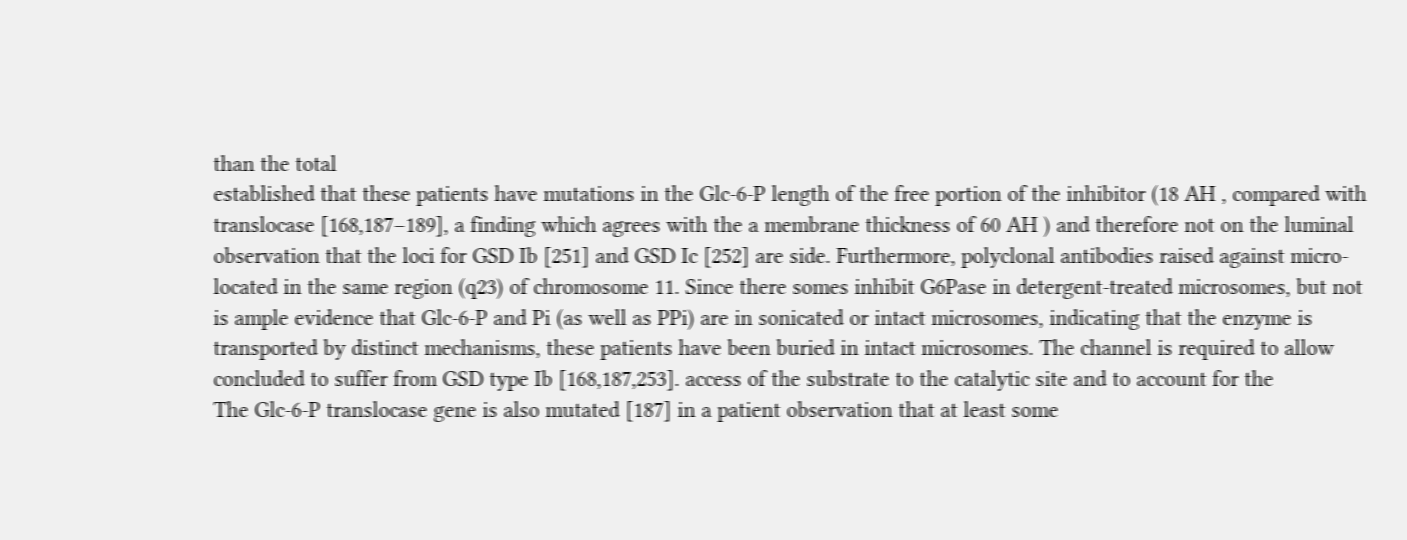than the total
established that these patients have mutations in the Glc-6-P length of the free portion of the inhibitor (18 AH , compared with
translocase [168,187–189], a finding which agrees with the a membrane thickness of 60 AH ) and therefore not on the luminal
observation that the loci for GSD Ib [251] and GSD Ic [252] are side. Furthermore, polyclonal antibodies raised against micro-
located in the same region (q23) of chromosome 11. Since there somes inhibit G6Pase in detergent-treated microsomes, but not
is ample evidence that Glc-6-P and Pi (as well as PPi) are in sonicated or intact microsomes, indicating that the enzyme is
transported by distinct mechanisms, these patients have been buried in intact microsomes. The channel is required to allow
concluded to suffer from GSD type Ib [168,187,253]. access of the substrate to the catalytic site and to account for the
The Glc-6-P translocase gene is also mutated [187] in a patient observation that at least some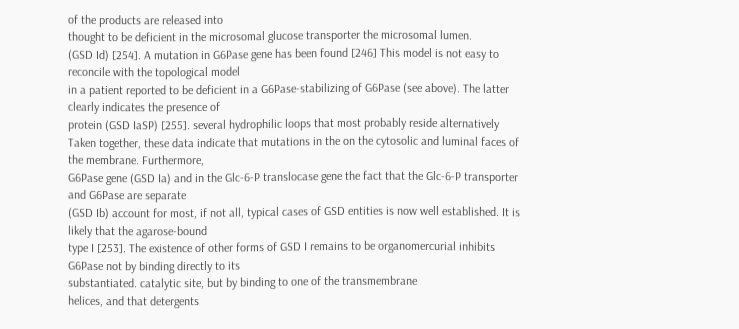of the products are released into
thought to be deficient in the microsomal glucose transporter the microsomal lumen.
(GSD Id) [254]. A mutation in G6Pase gene has been found [246] This model is not easy to reconcile with the topological model
in a patient reported to be deficient in a G6Pase-stabilizing of G6Pase (see above). The latter clearly indicates the presence of
protein (GSD IaSP) [255]. several hydrophilic loops that most probably reside alternatively
Taken together, these data indicate that mutations in the on the cytosolic and luminal faces of the membrane. Furthermore,
G6Pase gene (GSD Ia) and in the Glc-6-P translocase gene the fact that the Glc-6-P transporter and G6Pase are separate
(GSD Ib) account for most, if not all, typical cases of GSD entities is now well established. It is likely that the agarose-bound
type I [253]. The existence of other forms of GSD I remains to be organomercurial inhibits G6Pase not by binding directly to its
substantiated. catalytic site, but by binding to one of the transmembrane
helices, and that detergents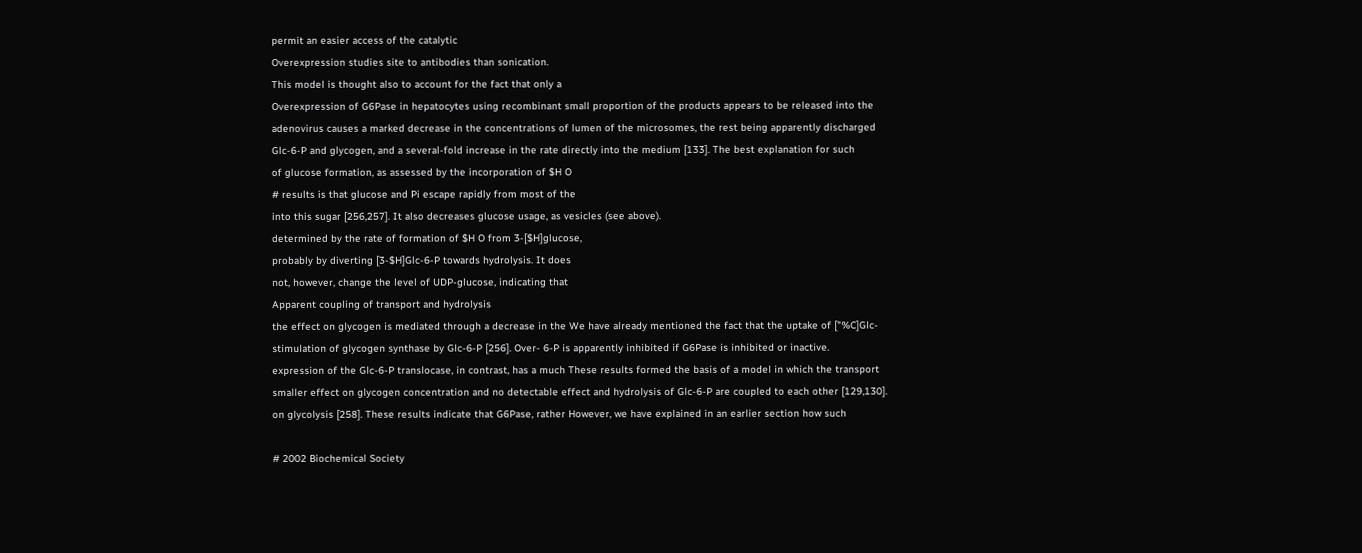permit an easier access of the catalytic
Overexpression studies site to antibodies than sonication.
This model is thought also to account for the fact that only a
Overexpression of G6Pase in hepatocytes using recombinant small proportion of the products appears to be released into the
adenovirus causes a marked decrease in the concentrations of lumen of the microsomes, the rest being apparently discharged
Glc-6-P and glycogen, and a several-fold increase in the rate directly into the medium [133]. The best explanation for such
of glucose formation, as assessed by the incorporation of $H O
# results is that glucose and Pi escape rapidly from most of the
into this sugar [256,257]. It also decreases glucose usage, as vesicles (see above).
determined by the rate of formation of $H O from 3-[$H]glucose,
probably by diverting [3-$H]Glc-6-P towards hydrolysis. It does
not, however, change the level of UDP-glucose, indicating that
Apparent coupling of transport and hydrolysis
the effect on glycogen is mediated through a decrease in the We have already mentioned the fact that the uptake of ["%C]Glc-
stimulation of glycogen synthase by Glc-6-P [256]. Over- 6-P is apparently inhibited if G6Pase is inhibited or inactive.
expression of the Glc-6-P translocase, in contrast, has a much These results formed the basis of a model in which the transport
smaller effect on glycogen concentration and no detectable effect and hydrolysis of Glc-6-P are coupled to each other [129,130].
on glycolysis [258]. These results indicate that G6Pase, rather However, we have explained in an earlier section how such

# 2002 Biochemical Society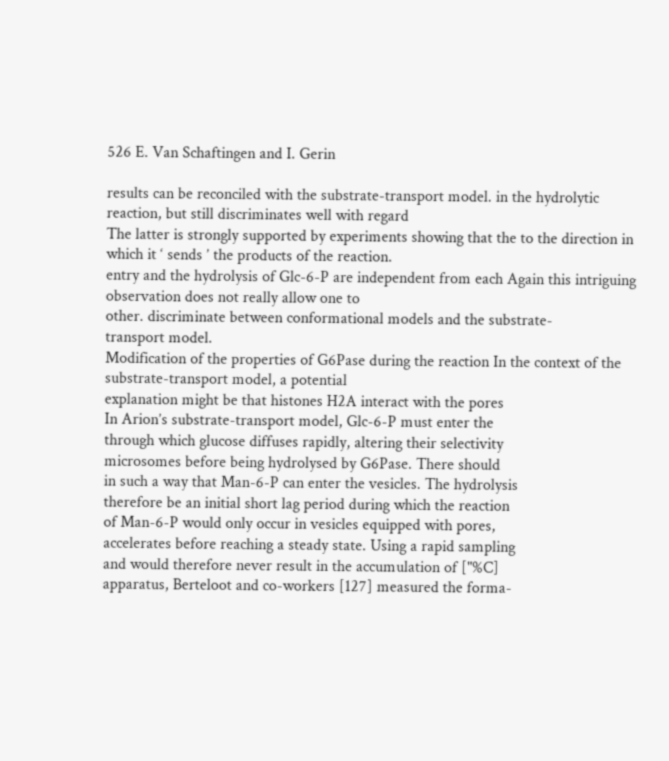526 E. Van Schaftingen and I. Gerin

results can be reconciled with the substrate-transport model. in the hydrolytic reaction, but still discriminates well with regard
The latter is strongly supported by experiments showing that the to the direction in which it ‘ sends ’ the products of the reaction.
entry and the hydrolysis of Glc-6-P are independent from each Again this intriguing observation does not really allow one to
other. discriminate between conformational models and the substrate-
transport model.
Modification of the properties of G6Pase during the reaction In the context of the substrate-transport model, a potential
explanation might be that histones H2A interact with the pores
In Arion’s substrate-transport model, Glc-6-P must enter the
through which glucose diffuses rapidly, altering their selectivity
microsomes before being hydrolysed by G6Pase. There should
in such a way that Man-6-P can enter the vesicles. The hydrolysis
therefore be an initial short lag period during which the reaction
of Man-6-P would only occur in vesicles equipped with pores,
accelerates before reaching a steady state. Using a rapid sampling
and would therefore never result in the accumulation of ["%C]
apparatus, Berteloot and co-workers [127] measured the forma-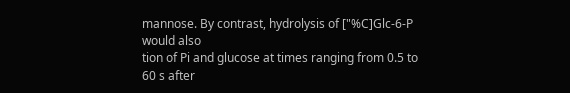mannose. By contrast, hydrolysis of ["%C]Glc-6-P would also
tion of Pi and glucose at times ranging from 0.5 to 60 s after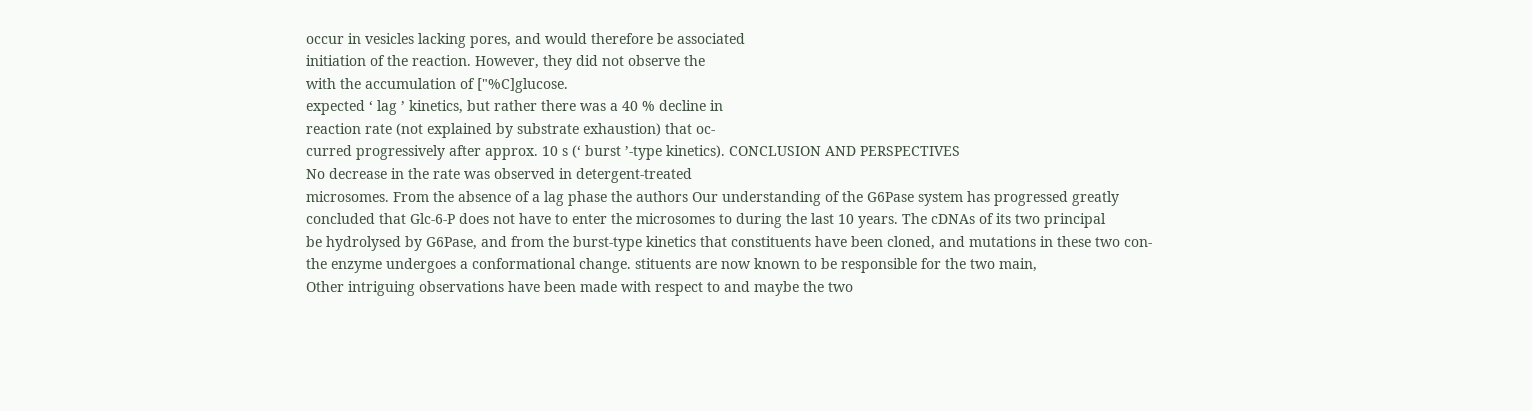occur in vesicles lacking pores, and would therefore be associated
initiation of the reaction. However, they did not observe the
with the accumulation of ["%C]glucose.
expected ‘ lag ’ kinetics, but rather there was a 40 % decline in
reaction rate (not explained by substrate exhaustion) that oc-
curred progressively after approx. 10 s (‘ burst ’-type kinetics). CONCLUSION AND PERSPECTIVES
No decrease in the rate was observed in detergent-treated
microsomes. From the absence of a lag phase the authors Our understanding of the G6Pase system has progressed greatly
concluded that Glc-6-P does not have to enter the microsomes to during the last 10 years. The cDNAs of its two principal
be hydrolysed by G6Pase, and from the burst-type kinetics that constituents have been cloned, and mutations in these two con-
the enzyme undergoes a conformational change. stituents are now known to be responsible for the two main,
Other intriguing observations have been made with respect to and maybe the two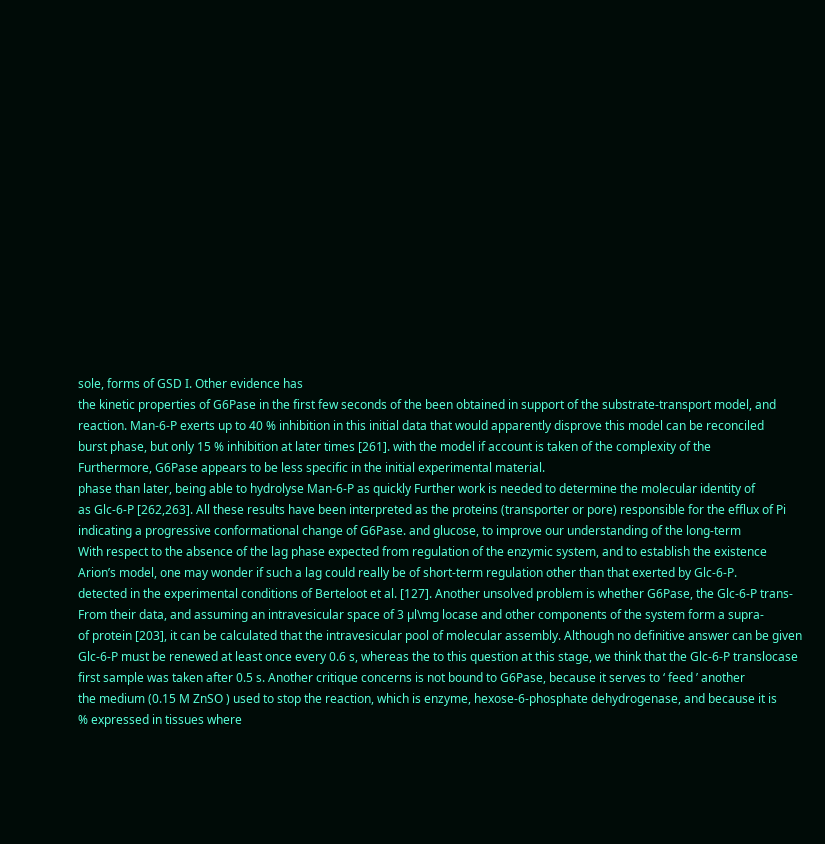sole, forms of GSD I. Other evidence has
the kinetic properties of G6Pase in the first few seconds of the been obtained in support of the substrate-transport model, and
reaction. Man-6-P exerts up to 40 % inhibition in this initial data that would apparently disprove this model can be reconciled
burst phase, but only 15 % inhibition at later times [261]. with the model if account is taken of the complexity of the
Furthermore, G6Pase appears to be less specific in the initial experimental material.
phase than later, being able to hydrolyse Man-6-P as quickly Further work is needed to determine the molecular identity of
as Glc-6-P [262,263]. All these results have been interpreted as the proteins (transporter or pore) responsible for the efflux of Pi
indicating a progressive conformational change of G6Pase. and glucose, to improve our understanding of the long-term
With respect to the absence of the lag phase expected from regulation of the enzymic system, and to establish the existence
Arion’s model, one may wonder if such a lag could really be of short-term regulation other than that exerted by Glc-6-P.
detected in the experimental conditions of Berteloot et al. [127]. Another unsolved problem is whether G6Pase, the Glc-6-P trans-
From their data, and assuming an intravesicular space of 3 µl\mg locase and other components of the system form a supra-
of protein [203], it can be calculated that the intravesicular pool of molecular assembly. Although no definitive answer can be given
Glc-6-P must be renewed at least once every 0.6 s, whereas the to this question at this stage, we think that the Glc-6-P translocase
first sample was taken after 0.5 s. Another critique concerns is not bound to G6Pase, because it serves to ‘ feed ’ another
the medium (0.15 M ZnSO ) used to stop the reaction, which is enzyme, hexose-6-phosphate dehydrogenase, and because it is
% expressed in tissues where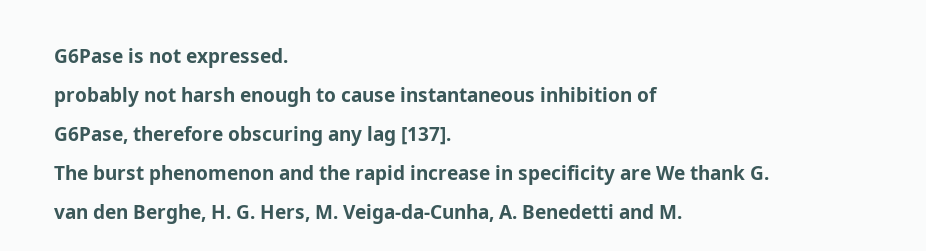G6Pase is not expressed.
probably not harsh enough to cause instantaneous inhibition of
G6Pase, therefore obscuring any lag [137].
The burst phenomenon and the rapid increase in specificity are We thank G. van den Berghe, H. G. Hers, M. Veiga-da-Cunha, A. Benedetti and M.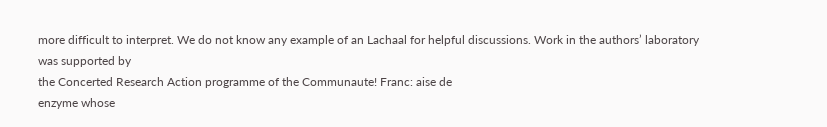more difficult to interpret. We do not know any example of an Lachaal for helpful discussions. Work in the authors’ laboratory was supported by
the Concerted Research Action programme of the Communaute! Franc: aise de
enzyme whose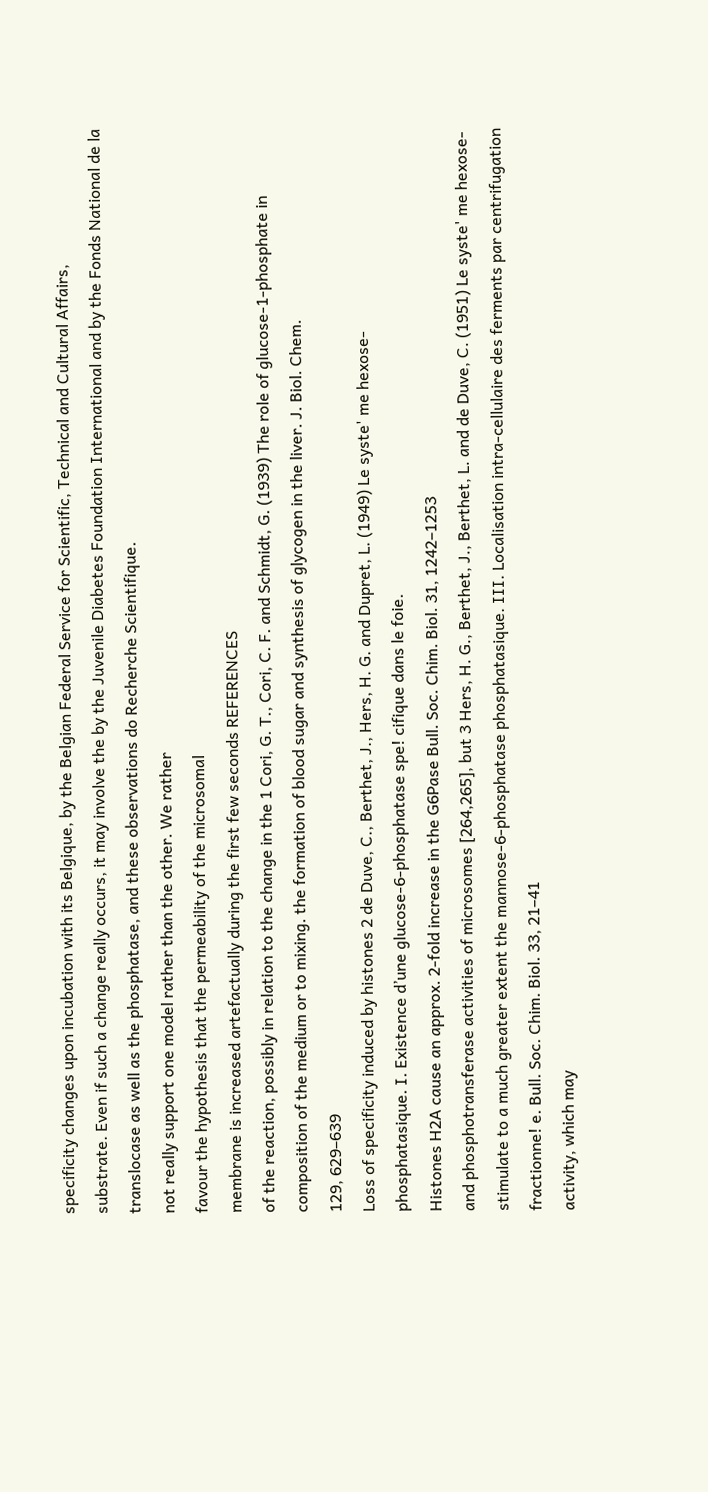specificity changes upon incubation with its Belgique, by the Belgian Federal Service for Scientific, Technical and Cultural Affairs,
substrate. Even if such a change really occurs, it may involve the by the Juvenile Diabetes Foundation International and by the Fonds National de la
translocase as well as the phosphatase, and these observations do Recherche Scientifique.
not really support one model rather than the other. We rather
favour the hypothesis that the permeability of the microsomal
membrane is increased artefactually during the first few seconds REFERENCES
of the reaction, possibly in relation to the change in the 1 Cori, G. T., Cori, C. F. and Schmidt, G. (1939) The role of glucose-1-phosphate in
composition of the medium or to mixing. the formation of blood sugar and synthesis of glycogen in the liver. J. Biol. Chem.
129, 629–639
Loss of specificity induced by histones 2 de Duve, C., Berthet, J., Hers, H. G. and Dupret, L. (1949) Le syste' me hexose-
phosphatasique. I. Existence d’une glucose-6-phosphatase spe! cifique dans le foie.
Histones H2A cause an approx. 2-fold increase in the G6Pase Bull. Soc. Chim. Biol. 31, 1242–1253
and phosphotransferase activities of microsomes [264,265], but 3 Hers, H. G., Berthet, J., Berthet, L. and de Duve, C. (1951) Le syste' me hexose-
stimulate to a much greater extent the mannose-6-phosphatase phosphatasique. III. Localisation intra-cellulaire des ferments par centrifugation
fractionne! e. Bull. Soc. Chim. Biol. 33, 21–41
activity, which may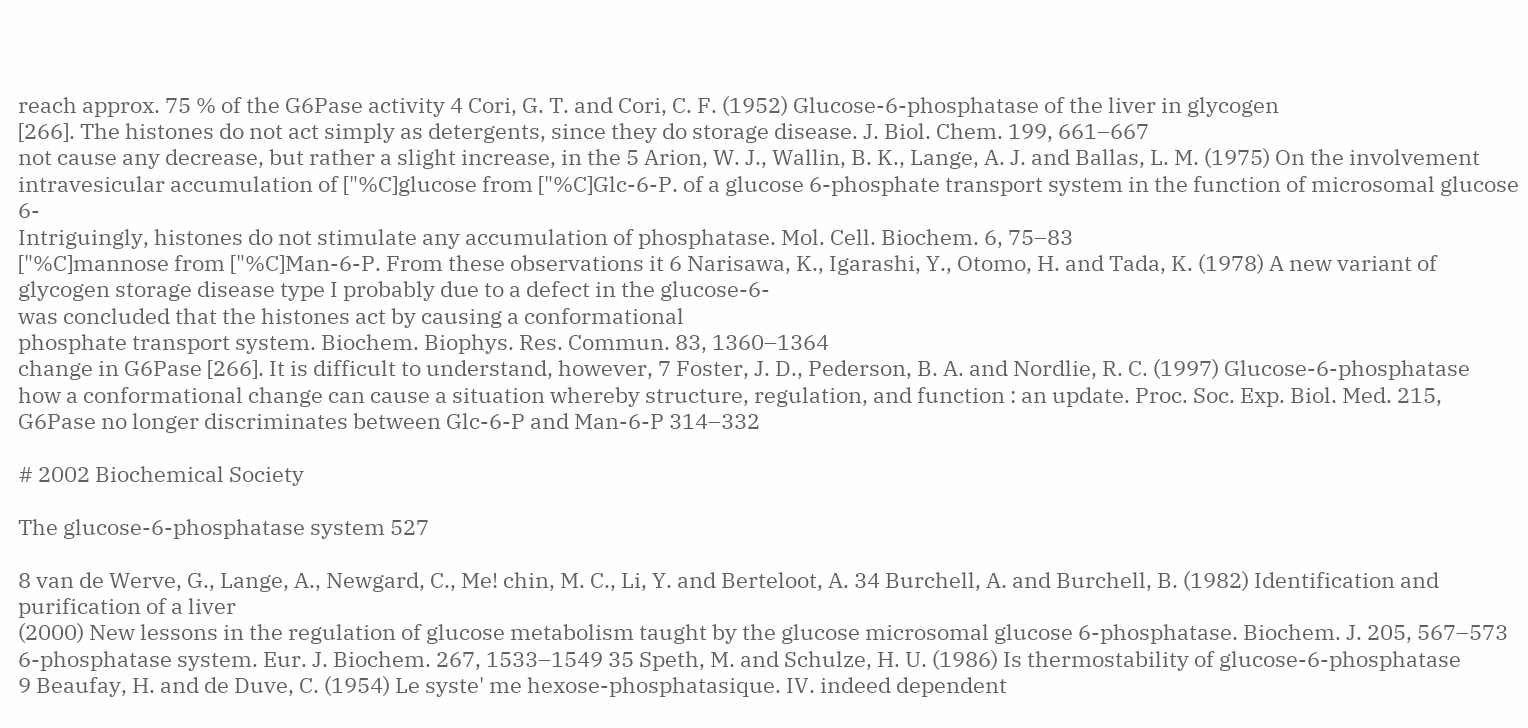reach approx. 75 % of the G6Pase activity 4 Cori, G. T. and Cori, C. F. (1952) Glucose-6-phosphatase of the liver in glycogen
[266]. The histones do not act simply as detergents, since they do storage disease. J. Biol. Chem. 199, 661–667
not cause any decrease, but rather a slight increase, in the 5 Arion, W. J., Wallin, B. K., Lange, A. J. and Ballas, L. M. (1975) On the involvement
intravesicular accumulation of ["%C]glucose from ["%C]Glc-6-P. of a glucose 6-phosphate transport system in the function of microsomal glucose 6-
Intriguingly, histones do not stimulate any accumulation of phosphatase. Mol. Cell. Biochem. 6, 75–83
["%C]mannose from ["%C]Man-6-P. From these observations it 6 Narisawa, K., Igarashi, Y., Otomo, H. and Tada, K. (1978) A new variant of
glycogen storage disease type I probably due to a defect in the glucose-6-
was concluded that the histones act by causing a conformational
phosphate transport system. Biochem. Biophys. Res. Commun. 83, 1360–1364
change in G6Pase [266]. It is difficult to understand, however, 7 Foster, J. D., Pederson, B. A. and Nordlie, R. C. (1997) Glucose-6-phosphatase
how a conformational change can cause a situation whereby structure, regulation, and function : an update. Proc. Soc. Exp. Biol. Med. 215,
G6Pase no longer discriminates between Glc-6-P and Man-6-P 314–332

# 2002 Biochemical Society

The glucose-6-phosphatase system 527

8 van de Werve, G., Lange, A., Newgard, C., Me! chin, M. C., Li, Y. and Berteloot, A. 34 Burchell, A. and Burchell, B. (1982) Identification and purification of a liver
(2000) New lessons in the regulation of glucose metabolism taught by the glucose microsomal glucose 6-phosphatase. Biochem. J. 205, 567–573
6-phosphatase system. Eur. J. Biochem. 267, 1533–1549 35 Speth, M. and Schulze, H. U. (1986) Is thermostability of glucose-6-phosphatase
9 Beaufay, H. and de Duve, C. (1954) Le syste' me hexose-phosphatasique. IV. indeed dependent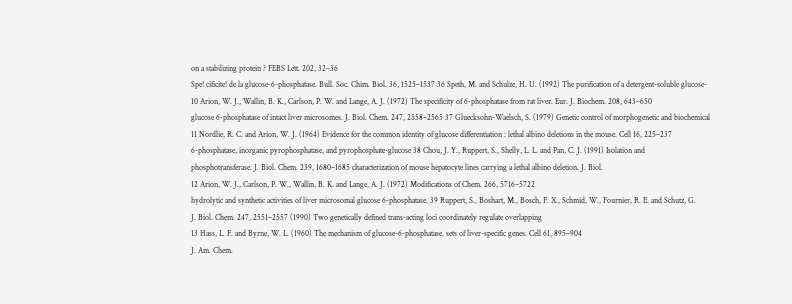on a stabilizing protein ? FEBS Lett. 202, 32–36
Spe! cificite! de la glucose-6-phosphatase. Bull. Soc. Chim. Biol. 36, 1525–1537 36 Speth, M. and Schulze, H. U. (1992) The purification of a detergent-soluble glucose-
10 Arion, W. J., Wallin, B. K., Carlson, P. W. and Lange, A. J. (1972) The specificity of 6-phosphatase from rat liver. Eur. J. Biochem. 208, 643–650
glucose 6-phosphatase of intact liver microsomes. J. Biol. Chem. 247, 2558–2565 37 Gluecksohn-Waelsch, S. (1979) Genetic control of morphogenetic and biochemical
11 Nordlie, R. C. and Arion, W. J. (1964) Evidence for the common identity of glucose differentiation : lethal albino deletions in the mouse. Cell 16, 225–237
6-phosphatase, inorganic pyrophosphatase, and pyrophosphate-glucose 38 Chou, J. Y., Ruppert, S., Shelly, L. L. and Pan, C. J. (1991) Isolation and
phosphotransferase. J. Biol. Chem. 239, 1680–1685 characterization of mouse hepatocyte lines carrying a lethal albino deletion. J. Biol.
12 Arion, W. J., Carlson, P. W., Wallin, B. K. and Lange, A. J. (1972) Modifications of Chem. 266, 5716–5722
hydrolytic and synthetic activities of liver microsomal glucose 6-phosphatase. 39 Ruppert, S., Boshart, M., Bosch, F. X., Schmid, W., Fournier, R. E. and Schutz, G.
J. Biol. Chem. 247, 2551–2557 (1990) Two genetically defined trans-acting loci coordinately regulate overlapping
13 Hass, L. F. and Byrne, W. L. (1960) The mechanism of glucose-6-phosphatase. sets of liver-specific genes. Cell 61, 895–904
J. Am. Chem.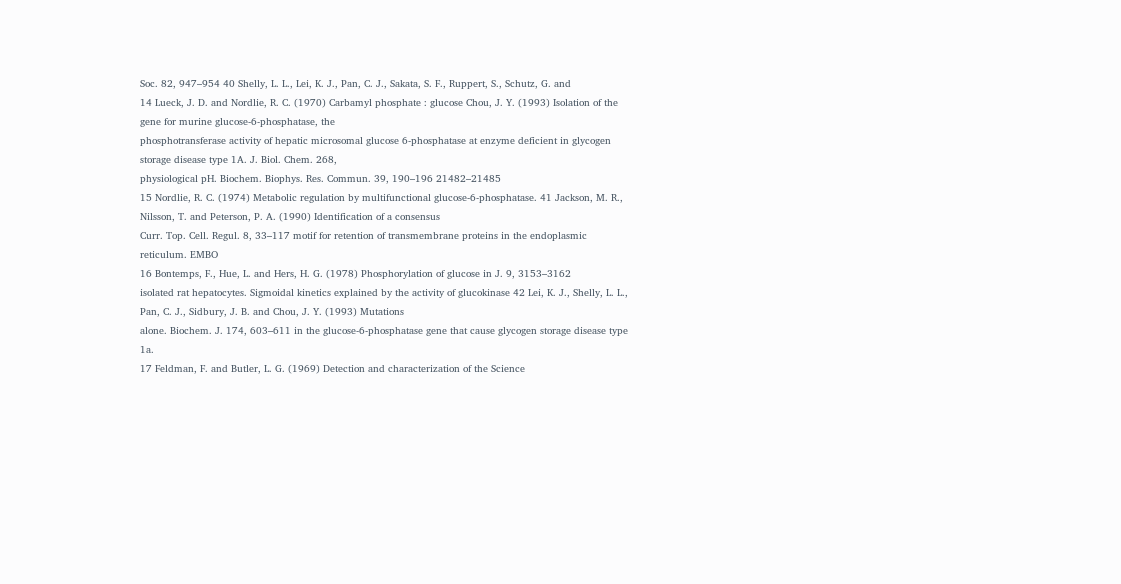Soc. 82, 947–954 40 Shelly, L. L., Lei, K. J., Pan, C. J., Sakata, S. F., Ruppert, S., Schutz, G. and
14 Lueck, J. D. and Nordlie, R. C. (1970) Carbamyl phosphate : glucose Chou, J. Y. (1993) Isolation of the gene for murine glucose-6-phosphatase, the
phosphotransferase activity of hepatic microsomal glucose 6-phosphatase at enzyme deficient in glycogen storage disease type 1A. J. Biol. Chem. 268,
physiological pH. Biochem. Biophys. Res. Commun. 39, 190–196 21482–21485
15 Nordlie, R. C. (1974) Metabolic regulation by multifunctional glucose-6-phosphatase. 41 Jackson, M. R., Nilsson, T. and Peterson, P. A. (1990) Identification of a consensus
Curr. Top. Cell. Regul. 8, 33–117 motif for retention of transmembrane proteins in the endoplasmic reticulum. EMBO
16 Bontemps, F., Hue, L. and Hers, H. G. (1978) Phosphorylation of glucose in J. 9, 3153–3162
isolated rat hepatocytes. Sigmoidal kinetics explained by the activity of glucokinase 42 Lei, K. J., Shelly, L. L., Pan, C. J., Sidbury, J. B. and Chou, J. Y. (1993) Mutations
alone. Biochem. J. 174, 603–611 in the glucose-6-phosphatase gene that cause glycogen storage disease type 1a.
17 Feldman, F. and Butler, L. G. (1969) Detection and characterization of the Science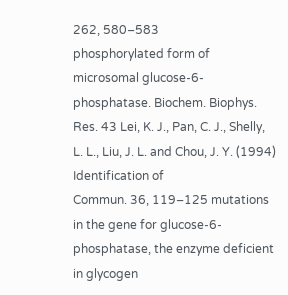262, 580–583
phosphorylated form of microsomal glucose-6-phosphatase. Biochem. Biophys. Res. 43 Lei, K. J., Pan, C. J., Shelly, L. L., Liu, J. L. and Chou, J. Y. (1994) Identification of
Commun. 36, 119–125 mutations in the gene for glucose-6-phosphatase, the enzyme deficient in glycogen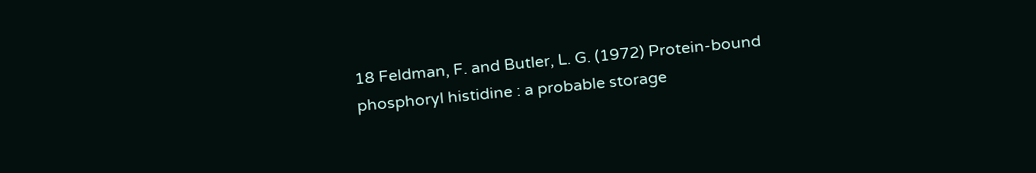18 Feldman, F. and Butler, L. G. (1972) Protein-bound phosphoryl histidine : a probable storage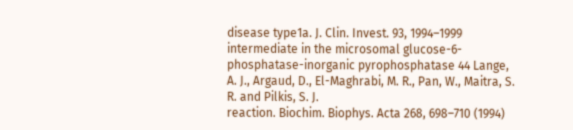disease type1a. J. Clin. Invest. 93, 1994–1999
intermediate in the microsomal glucose-6-phosphatase-inorganic pyrophosphatase 44 Lange, A. J., Argaud, D., El-Maghrabi, M. R., Pan, W., Maitra, S. R. and Pilkis, S. J.
reaction. Biochim. Biophys. Acta 268, 698–710 (1994)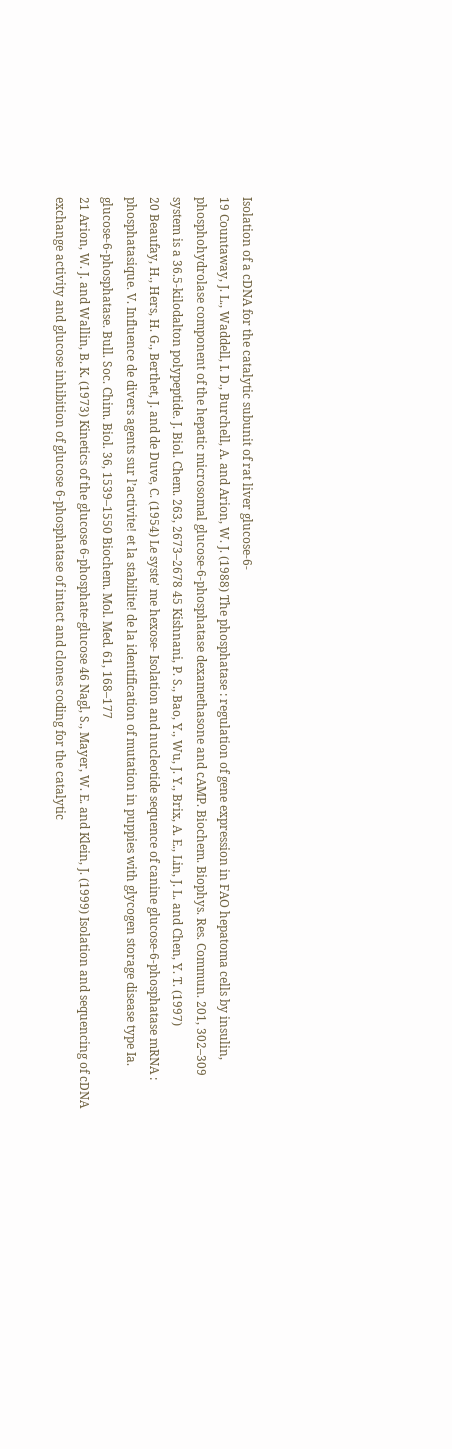Isolation of a cDNA for the catalytic subunit of rat liver glucose-6-
19 Countaway, J. L., Waddell, I. D., Burchell, A. and Arion, W. J. (1988) The phosphatase : regulation of gene expression in FAO hepatoma cells by insulin,
phosphohydrolase component of the hepatic microsomal glucose-6-phosphatase dexamethasone and cAMP. Biochem. Biophys. Res. Commun. 201, 302–309
system is a 36.5-kilodalton polypeptide. J. Biol. Chem. 263, 2673–2678 45 Kishnani, P. S., Bao, Y., Wu, J. Y., Brix, A. E., Lin, J. L. and Chen, Y. T. (1997)
20 Beaufay, H., Hers, H. G., Berthet, J. and de Duve, C. (1954) Le syste' me hexose- Isolation and nucleotide sequence of canine glucose-6-phosphatase mRNA :
phosphatasique. V. Influence de divers agents sur l’activite! et la stabilite! de la identification of mutation in puppies with glycogen storage disease type Ia.
glucose-6-phosphatase. Bull. Soc. Chim. Biol. 36, 1539–1550 Biochem. Mol. Med. 61, 168–177
21 Arion, W. J. and Wallin, B. K. (1973) Kinetics of the glucose 6-phosphate-glucose 46 Nagl, S., Mayer, W. E. and Klein, J. (1999) Isolation and sequencing of cDNA
exchange activity and glucose inhibition of glucose 6-phosphatase of intact and clones coding for the catalytic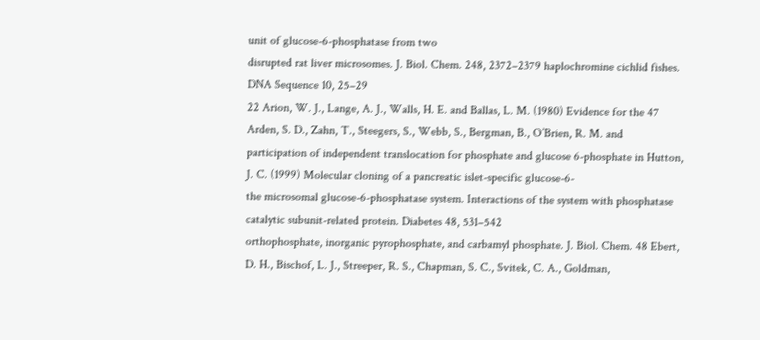unit of glucose-6-phosphatase from two
disrupted rat liver microsomes. J. Biol. Chem. 248, 2372–2379 haplochromine cichlid fishes. DNA Sequence 10, 25–29
22 Arion, W. J., Lange, A. J., Walls, H. E. and Ballas, L. M. (1980) Evidence for the 47 Arden, S. D., Zahn, T., Steegers, S., Webb, S., Bergman, B., O’Brien, R. M. and
participation of independent translocation for phosphate and glucose 6-phosphate in Hutton, J. C. (1999) Molecular cloning of a pancreatic islet-specific glucose-6-
the microsomal glucose-6-phosphatase system. Interactions of the system with phosphatase catalytic subunit-related protein. Diabetes 48, 531–542
orthophosphate, inorganic pyrophosphate, and carbamyl phosphate. J. Biol. Chem. 48 Ebert, D. H., Bischof, L. J., Streeper, R. S., Chapman, S. C., Svitek, C. A., Goldman,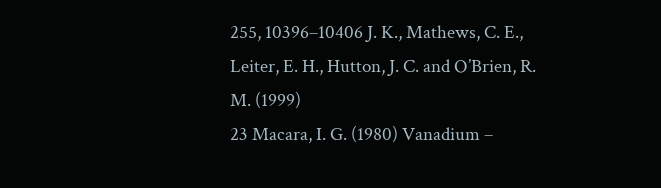255, 10396–10406 J. K., Mathews, C. E., Leiter, E. H., Hutton, J. C. and O’Brien, R. M. (1999)
23 Macara, I. G. (1980) Vanadium –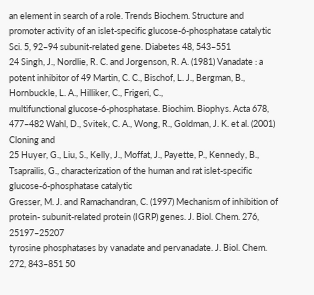an element in search of a role. Trends Biochem. Structure and promoter activity of an islet-specific glucose-6-phosphatase catalytic
Sci. 5, 92–94 subunit-related gene. Diabetes 48, 543–551
24 Singh, J., Nordlie, R. C. and Jorgenson, R. A. (1981) Vanadate : a potent inhibitor of 49 Martin, C. C., Bischof, L. J., Bergman, B., Hornbuckle, L. A., Hilliker, C., Frigeri, C.,
multifunctional glucose-6-phosphatase. Biochim. Biophys. Acta 678, 477–482 Wahl, D., Svitek, C. A., Wong, R., Goldman, J. K. et al. (2001) Cloning and
25 Huyer, G., Liu, S., Kelly, J., Moffat, J., Payette, P., Kennedy, B., Tsaprailis, G., characterization of the human and rat islet-specific glucose-6-phosphatase catalytic
Gresser, M. J. and Ramachandran, C. (1997) Mechanism of inhibition of protein- subunit-related protein (IGRP) genes. J. Biol. Chem. 276, 25197–25207
tyrosine phosphatases by vanadate and pervanadate. J. Biol. Chem. 272, 843–851 50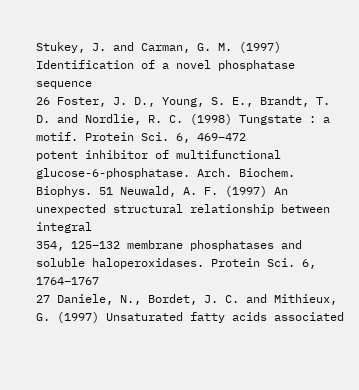Stukey, J. and Carman, G. M. (1997) Identification of a novel phosphatase sequence
26 Foster, J. D., Young, S. E., Brandt, T. D. and Nordlie, R. C. (1998) Tungstate : a motif. Protein Sci. 6, 469–472
potent inhibitor of multifunctional glucose-6-phosphatase. Arch. Biochem. Biophys. 51 Neuwald, A. F. (1997) An unexpected structural relationship between integral
354, 125–132 membrane phosphatases and soluble haloperoxidases. Protein Sci. 6, 1764–1767
27 Daniele, N., Bordet, J. C. and Mithieux, G. (1997) Unsaturated fatty acids associated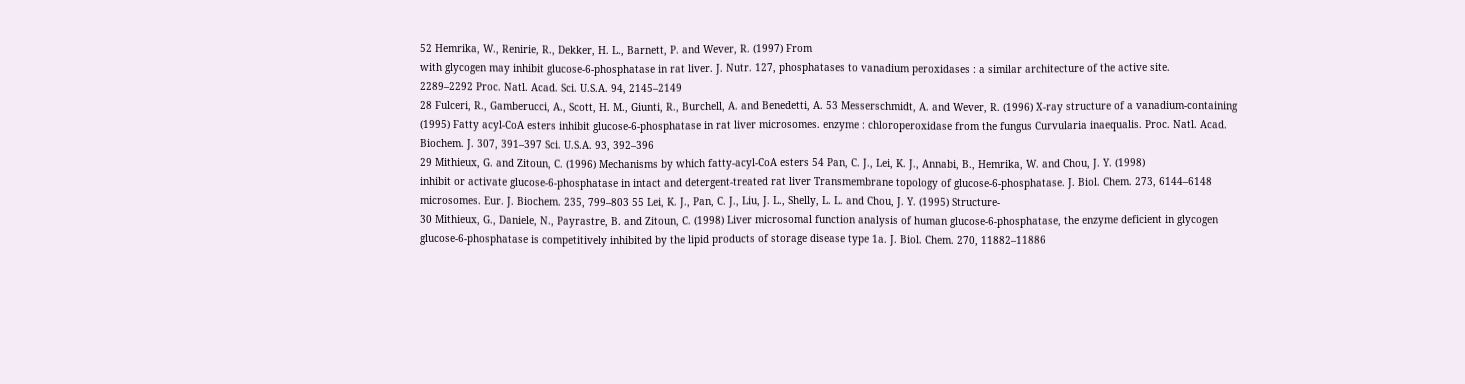52 Hemrika, W., Renirie, R., Dekker, H. L., Barnett, P. and Wever, R. (1997) From
with glycogen may inhibit glucose-6-phosphatase in rat liver. J. Nutr. 127, phosphatases to vanadium peroxidases : a similar architecture of the active site.
2289–2292 Proc. Natl. Acad. Sci. U.S.A. 94, 2145–2149
28 Fulceri, R., Gamberucci, A., Scott, H. M., Giunti, R., Burchell, A. and Benedetti, A. 53 Messerschmidt, A. and Wever, R. (1996) X-ray structure of a vanadium-containing
(1995) Fatty acyl-CoA esters inhibit glucose-6-phosphatase in rat liver microsomes. enzyme : chloroperoxidase from the fungus Curvularia inaequalis. Proc. Natl. Acad.
Biochem. J. 307, 391–397 Sci. U.S.A. 93, 392–396
29 Mithieux, G. and Zitoun, C. (1996) Mechanisms by which fatty-acyl-CoA esters 54 Pan, C. J., Lei, K. J., Annabi, B., Hemrika, W. and Chou, J. Y. (1998)
inhibit or activate glucose-6-phosphatase in intact and detergent-treated rat liver Transmembrane topology of glucose-6-phosphatase. J. Biol. Chem. 273, 6144–6148
microsomes. Eur. J. Biochem. 235, 799–803 55 Lei, K. J., Pan, C. J., Liu, J. L., Shelly, L. L. and Chou, J. Y. (1995) Structure-
30 Mithieux, G., Daniele, N., Payrastre, B. and Zitoun, C. (1998) Liver microsomal function analysis of human glucose-6-phosphatase, the enzyme deficient in glycogen
glucose-6-phosphatase is competitively inhibited by the lipid products of storage disease type 1a. J. Biol. Chem. 270, 11882–11886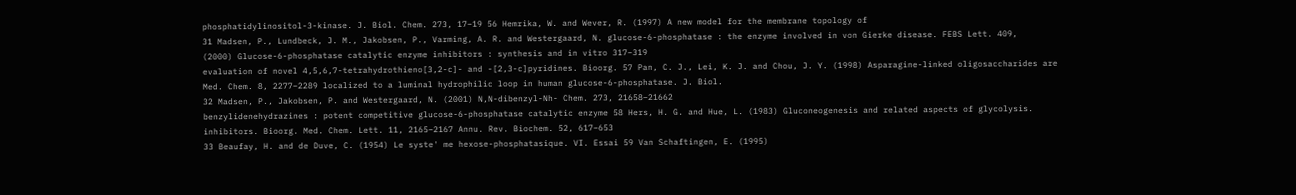phosphatidylinositol-3-kinase. J. Biol. Chem. 273, 17–19 56 Hemrika, W. and Wever, R. (1997) A new model for the membrane topology of
31 Madsen, P., Lundbeck, J. M., Jakobsen, P., Varming, A. R. and Westergaard, N. glucose-6-phosphatase : the enzyme involved in von Gierke disease. FEBS Lett. 409,
(2000) Glucose-6-phosphatase catalytic enzyme inhibitors : synthesis and in vitro 317–319
evaluation of novel 4,5,6,7-tetrahydrothieno[3,2-c]- and -[2,3-c]pyridines. Bioorg. 57 Pan, C. J., Lei, K. J. and Chou, J. Y. (1998) Asparagine-linked oligosaccharides are
Med. Chem. 8, 2277–2289 localized to a luminal hydrophilic loop in human glucose-6-phosphatase. J. Biol.
32 Madsen, P., Jakobsen, P. and Westergaard, N. (2001) N,N-dibenzyl-Nh- Chem. 273, 21658–21662
benzylidenehydrazines : potent competitive glucose-6-phosphatase catalytic enzyme 58 Hers, H. G. and Hue, L. (1983) Gluconeogenesis and related aspects of glycolysis.
inhibitors. Bioorg. Med. Chem. Lett. 11, 2165–2167 Annu. Rev. Biochem. 52, 617–653
33 Beaufay, H. and de Duve, C. (1954) Le syste' me hexose-phosphatasique. VI. Essai 59 Van Schaftingen, E. (1995)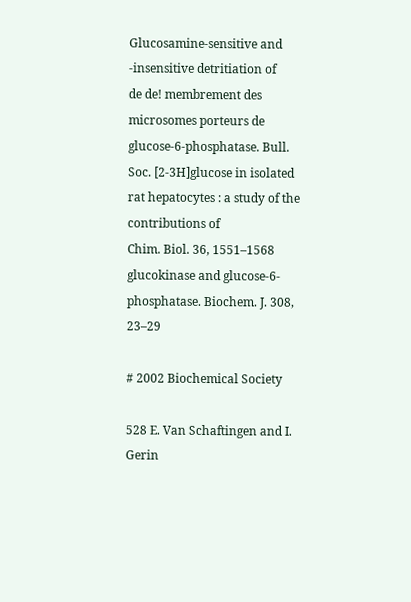Glucosamine-sensitive and -insensitive detritiation of
de de! membrement des microsomes porteurs de glucose-6-phosphatase. Bull. Soc. [2-3H]glucose in isolated rat hepatocytes : a study of the contributions of
Chim. Biol. 36, 1551–1568 glucokinase and glucose-6-phosphatase. Biochem. J. 308, 23–29

# 2002 Biochemical Society

528 E. Van Schaftingen and I. Gerin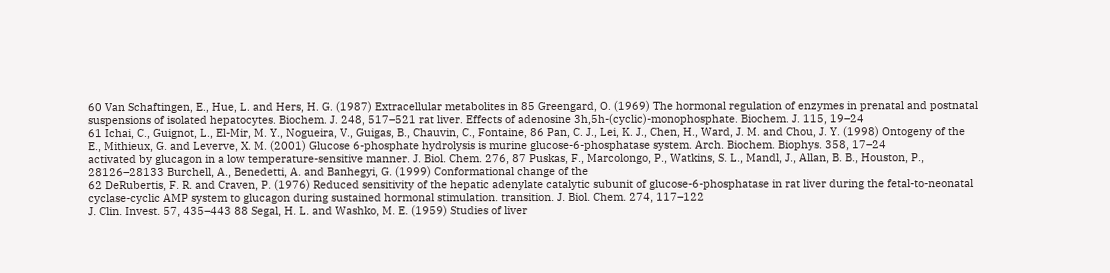60 Van Schaftingen, E., Hue, L. and Hers, H. G. (1987) Extracellular metabolites in 85 Greengard, O. (1969) The hormonal regulation of enzymes in prenatal and postnatal
suspensions of isolated hepatocytes. Biochem. J. 248, 517–521 rat liver. Effects of adenosine 3h,5h-(cyclic)-monophosphate. Biochem. J. 115, 19–24
61 Ichai, C., Guignot, L., El-Mir, M. Y., Nogueira, V., Guigas, B., Chauvin, C., Fontaine, 86 Pan, C. J., Lei, K. J., Chen, H., Ward, J. M. and Chou, J. Y. (1998) Ontogeny of the
E., Mithieux, G. and Leverve, X. M. (2001) Glucose 6-phosphate hydrolysis is murine glucose-6-phosphatase system. Arch. Biochem. Biophys. 358, 17–24
activated by glucagon in a low temperature-sensitive manner. J. Biol. Chem. 276, 87 Puskas, F., Marcolongo, P., Watkins, S. L., Mandl, J., Allan, B. B., Houston, P.,
28126–28133 Burchell, A., Benedetti, A. and Banhegyi, G. (1999) Conformational change of the
62 DeRubertis, F. R. and Craven, P. (1976) Reduced sensitivity of the hepatic adenylate catalytic subunit of glucose-6-phosphatase in rat liver during the fetal-to-neonatal
cyclase-cyclic AMP system to glucagon during sustained hormonal stimulation. transition. J. Biol. Chem. 274, 117–122
J. Clin. Invest. 57, 435–443 88 Segal, H. L. and Washko, M. E. (1959) Studies of liver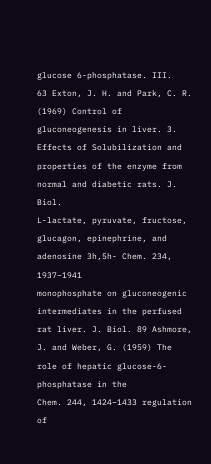glucose 6-phosphatase. III.
63 Exton, J. H. and Park, C. R. (1969) Control of gluconeogenesis in liver. 3. Effects of Solubilization and properties of the enzyme from normal and diabetic rats. J. Biol.
L-lactate, pyruvate, fructose, glucagon, epinephrine, and adenosine 3h,5h- Chem. 234, 1937–1941
monophosphate on gluconeogenic intermediates in the perfused rat liver. J. Biol. 89 Ashmore, J. and Weber, G. (1959) The role of hepatic glucose-6-phosphatase in the
Chem. 244, 1424–1433 regulation of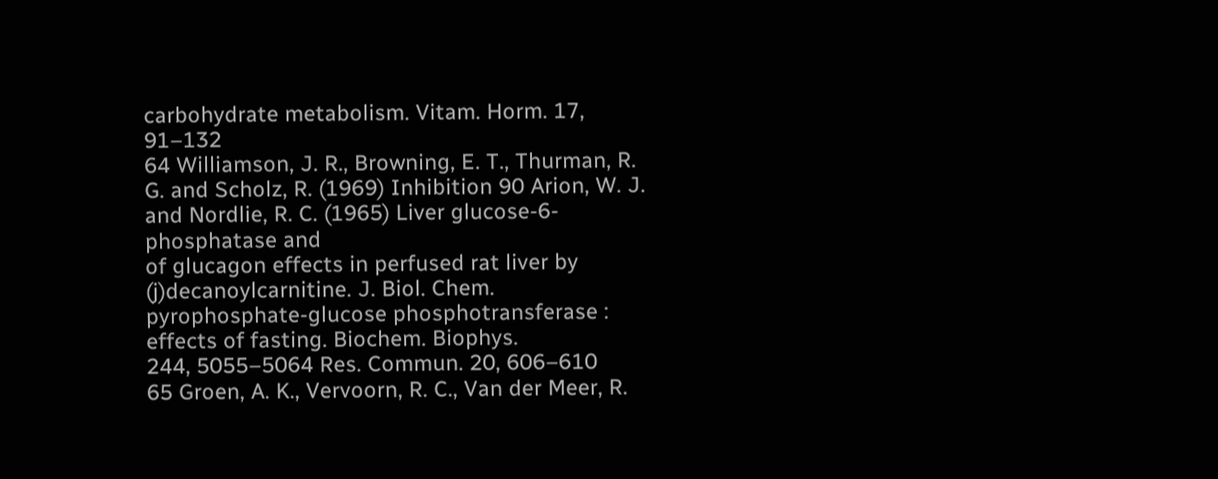carbohydrate metabolism. Vitam. Horm. 17, 91–132
64 Williamson, J. R., Browning, E. T., Thurman, R. G. and Scholz, R. (1969) Inhibition 90 Arion, W. J. and Nordlie, R. C. (1965) Liver glucose-6-phosphatase and
of glucagon effects in perfused rat liver by (j)decanoylcarnitine. J. Biol. Chem. pyrophosphate-glucose phosphotransferase : effects of fasting. Biochem. Biophys.
244, 5055–5064 Res. Commun. 20, 606–610
65 Groen, A. K., Vervoorn, R. C., Van der Meer, R.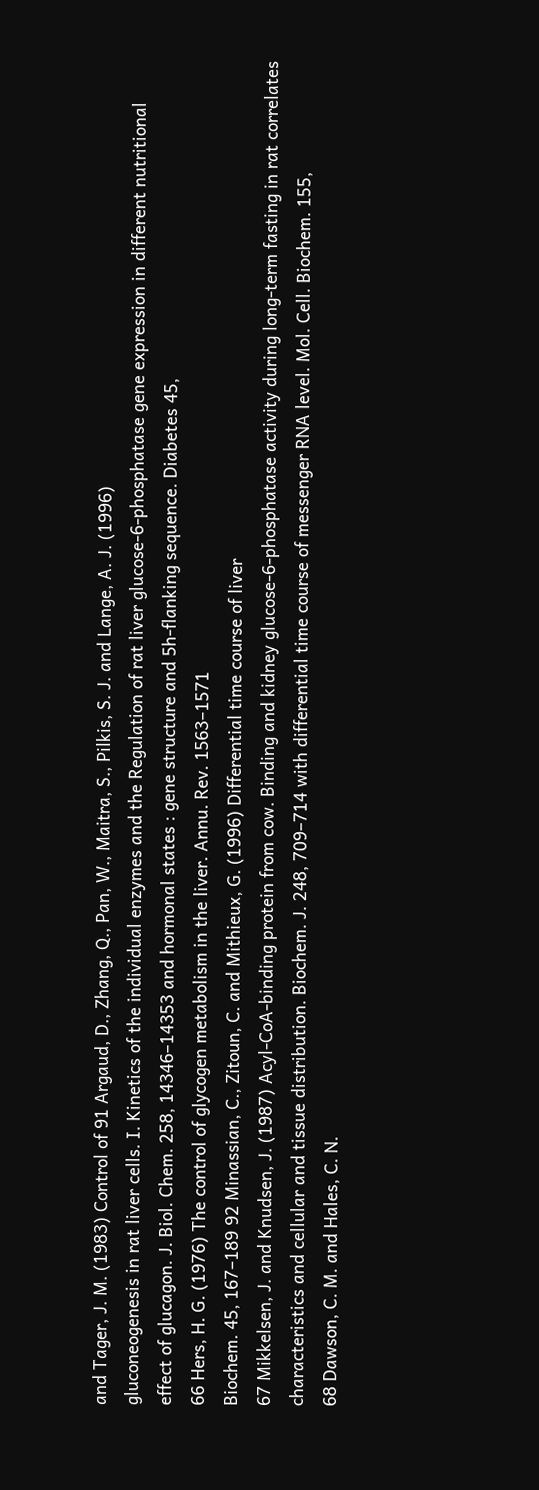and Tager, J. M. (1983) Control of 91 Argaud, D., Zhang, Q., Pan, W., Maitra, S., Pilkis, S. J. and Lange, A. J. (1996)
gluconeogenesis in rat liver cells. I. Kinetics of the individual enzymes and the Regulation of rat liver glucose-6-phosphatase gene expression in different nutritional
effect of glucagon. J. Biol. Chem. 258, 14346–14353 and hormonal states : gene structure and 5h-flanking sequence. Diabetes 45,
66 Hers, H. G. (1976) The control of glycogen metabolism in the liver. Annu. Rev. 1563–1571
Biochem. 45, 167–189 92 Minassian, C., Zitoun, C. and Mithieux, G. (1996) Differential time course of liver
67 Mikkelsen, J. and Knudsen, J. (1987) Acyl-CoA-binding protein from cow. Binding and kidney glucose-6-phosphatase activity during long-term fasting in rat correlates
characteristics and cellular and tissue distribution. Biochem. J. 248, 709–714 with differential time course of messenger RNA level. Mol. Cell. Biochem. 155,
68 Dawson, C. M. and Hales, C. N.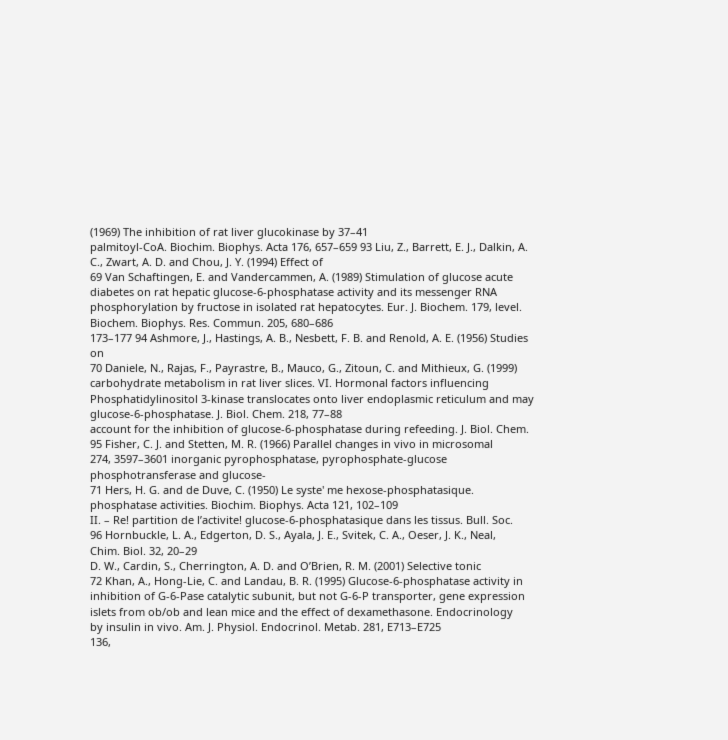(1969) The inhibition of rat liver glucokinase by 37–41
palmitoyl-CoA. Biochim. Biophys. Acta 176, 657–659 93 Liu, Z., Barrett, E. J., Dalkin, A. C., Zwart, A. D. and Chou, J. Y. (1994) Effect of
69 Van Schaftingen, E. and Vandercammen, A. (1989) Stimulation of glucose acute diabetes on rat hepatic glucose-6-phosphatase activity and its messenger RNA
phosphorylation by fructose in isolated rat hepatocytes. Eur. J. Biochem. 179, level. Biochem. Biophys. Res. Commun. 205, 680–686
173–177 94 Ashmore, J., Hastings, A. B., Nesbett, F. B. and Renold, A. E. (1956) Studies on
70 Daniele, N., Rajas, F., Payrastre, B., Mauco, G., Zitoun, C. and Mithieux, G. (1999) carbohydrate metabolism in rat liver slices. VI. Hormonal factors influencing
Phosphatidylinositol 3-kinase translocates onto liver endoplasmic reticulum and may glucose-6-phosphatase. J. Biol. Chem. 218, 77–88
account for the inhibition of glucose-6-phosphatase during refeeding. J. Biol. Chem. 95 Fisher, C. J. and Stetten, M. R. (1966) Parallel changes in vivo in microsomal
274, 3597–3601 inorganic pyrophosphatase, pyrophosphate-glucose phosphotransferase and glucose-
71 Hers, H. G. and de Duve, C. (1950) Le syste' me hexose-phosphatasique. phosphatase activities. Biochim. Biophys. Acta 121, 102–109
II. – Re! partition de l’activite! glucose-6-phosphatasique dans les tissus. Bull. Soc.
96 Hornbuckle, L. A., Edgerton, D. S., Ayala, J. E., Svitek, C. A., Oeser, J. K., Neal,
Chim. Biol. 32, 20–29
D. W., Cardin, S., Cherrington, A. D. and O’Brien, R. M. (2001) Selective tonic
72 Khan, A., Hong-Lie, C. and Landau, B. R. (1995) Glucose-6-phosphatase activity in
inhibition of G-6-Pase catalytic subunit, but not G-6-P transporter, gene expression
islets from ob/ob and lean mice and the effect of dexamethasone. Endocrinology
by insulin in vivo. Am. J. Physiol. Endocrinol. Metab. 281, E713–E725
136,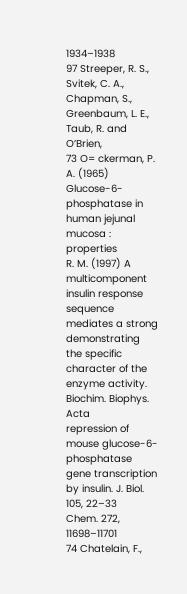1934–1938
97 Streeper, R. S., Svitek, C. A., Chapman, S., Greenbaum, L. E., Taub, R. and O’Brien,
73 O= ckerman, P. A. (1965) Glucose-6-phosphatase in human jejunal mucosa : properties
R. M. (1997) A multicomponent insulin response sequence mediates a strong
demonstrating the specific character of the enzyme activity. Biochim. Biophys. Acta
repression of mouse glucose-6-phosphatase gene transcription by insulin. J. Biol.
105, 22–33
Chem. 272, 11698–11701
74 Chatelain, F.,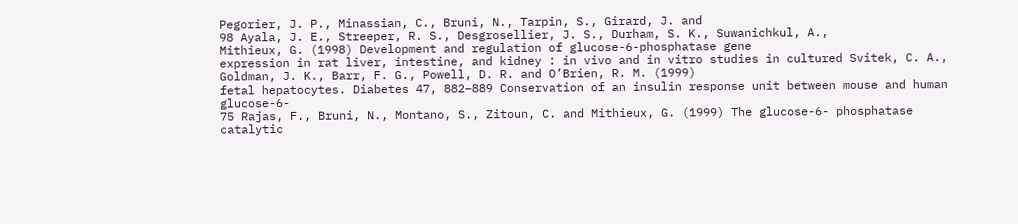Pegorier, J. P., Minassian, C., Bruni, N., Tarpin, S., Girard, J. and
98 Ayala, J. E., Streeper, R. S., Desgrosellier, J. S., Durham, S. K., Suwanichkul, A.,
Mithieux, G. (1998) Development and regulation of glucose-6-phosphatase gene
expression in rat liver, intestine, and kidney : in vivo and in vitro studies in cultured Svitek, C. A., Goldman, J. K., Barr, F. G., Powell, D. R. and O’Brien, R. M. (1999)
fetal hepatocytes. Diabetes 47, 882–889 Conservation of an insulin response unit between mouse and human glucose-6-
75 Rajas, F., Bruni, N., Montano, S., Zitoun, C. and Mithieux, G. (1999) The glucose-6- phosphatase catalytic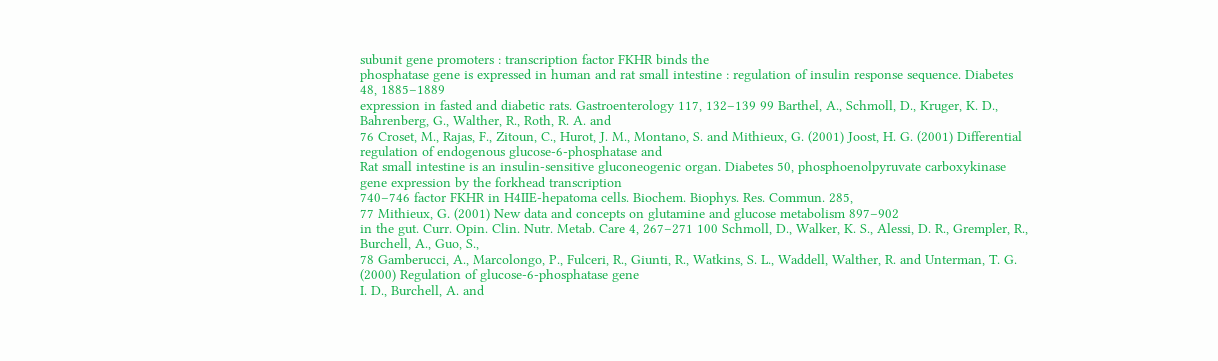subunit gene promoters : transcription factor FKHR binds the
phosphatase gene is expressed in human and rat small intestine : regulation of insulin response sequence. Diabetes 48, 1885–1889
expression in fasted and diabetic rats. Gastroenterology 117, 132–139 99 Barthel, A., Schmoll, D., Kruger, K. D., Bahrenberg, G., Walther, R., Roth, R. A. and
76 Croset, M., Rajas, F., Zitoun, C., Hurot, J. M., Montano, S. and Mithieux, G. (2001) Joost, H. G. (2001) Differential regulation of endogenous glucose-6-phosphatase and
Rat small intestine is an insulin-sensitive gluconeogenic organ. Diabetes 50, phosphoenolpyruvate carboxykinase gene expression by the forkhead transcription
740–746 factor FKHR in H4IIE-hepatoma cells. Biochem. Biophys. Res. Commun. 285,
77 Mithieux, G. (2001) New data and concepts on glutamine and glucose metabolism 897–902
in the gut. Curr. Opin. Clin. Nutr. Metab. Care 4, 267–271 100 Schmoll, D., Walker, K. S., Alessi, D. R., Grempler, R., Burchell, A., Guo, S.,
78 Gamberucci, A., Marcolongo, P., Fulceri, R., Giunti, R., Watkins, S. L., Waddell, Walther, R. and Unterman, T. G. (2000) Regulation of glucose-6-phosphatase gene
I. D., Burchell, A. and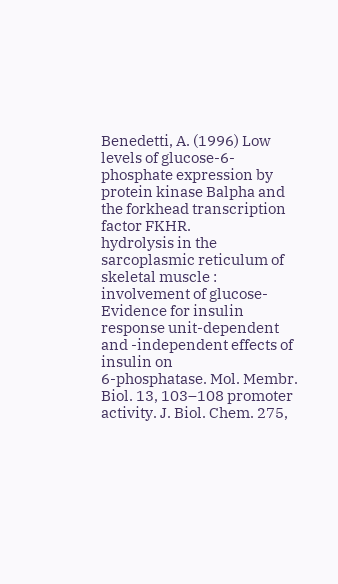Benedetti, A. (1996) Low levels of glucose-6-phosphate expression by protein kinase Balpha and the forkhead transcription factor FKHR.
hydrolysis in the sarcoplasmic reticulum of skeletal muscle : involvement of glucose- Evidence for insulin response unit-dependent and -independent effects of insulin on
6-phosphatase. Mol. Membr. Biol. 13, 103–108 promoter activity. J. Biol. Chem. 275,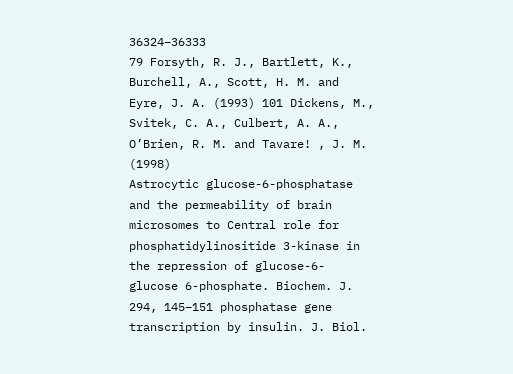36324–36333
79 Forsyth, R. J., Bartlett, K., Burchell, A., Scott, H. M. and Eyre, J. A. (1993) 101 Dickens, M., Svitek, C. A., Culbert, A. A., O’Brien, R. M. and Tavare! , J. M. (1998)
Astrocytic glucose-6-phosphatase and the permeability of brain microsomes to Central role for phosphatidylinositide 3-kinase in the repression of glucose-6-
glucose 6-phosphate. Biochem. J. 294, 145–151 phosphatase gene transcription by insulin. J. Biol.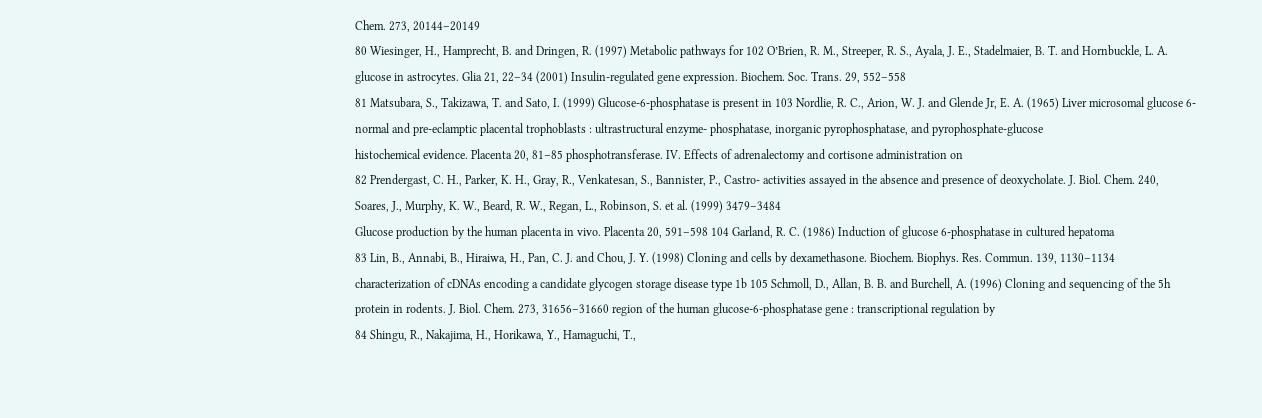Chem. 273, 20144–20149
80 Wiesinger, H., Hamprecht, B. and Dringen, R. (1997) Metabolic pathways for 102 O’Brien, R. M., Streeper, R. S., Ayala, J. E., Stadelmaier, B. T. and Hornbuckle, L. A.
glucose in astrocytes. Glia 21, 22–34 (2001) Insulin-regulated gene expression. Biochem. Soc. Trans. 29, 552–558
81 Matsubara, S., Takizawa, T. and Sato, I. (1999) Glucose-6-phosphatase is present in 103 Nordlie, R. C., Arion, W. J. and Glende Jr, E. A. (1965) Liver microsomal glucose 6-
normal and pre-eclamptic placental trophoblasts : ultrastructural enzyme- phosphatase, inorganic pyrophosphatase, and pyrophosphate-glucose
histochemical evidence. Placenta 20, 81–85 phosphotransferase. IV. Effects of adrenalectomy and cortisone administration on
82 Prendergast, C. H., Parker, K. H., Gray, R., Venkatesan, S., Bannister, P., Castro- activities assayed in the absence and presence of deoxycholate. J. Biol. Chem. 240,
Soares, J., Murphy, K. W., Beard, R. W., Regan, L., Robinson, S. et al. (1999) 3479–3484
Glucose production by the human placenta in vivo. Placenta 20, 591–598 104 Garland, R. C. (1986) Induction of glucose 6-phosphatase in cultured hepatoma
83 Lin, B., Annabi, B., Hiraiwa, H., Pan, C. J. and Chou, J. Y. (1998) Cloning and cells by dexamethasone. Biochem. Biophys. Res. Commun. 139, 1130–1134
characterization of cDNAs encoding a candidate glycogen storage disease type 1b 105 Schmoll, D., Allan, B. B. and Burchell, A. (1996) Cloning and sequencing of the 5h
protein in rodents. J. Biol. Chem. 273, 31656–31660 region of the human glucose-6-phosphatase gene : transcriptional regulation by
84 Shingu, R., Nakajima, H., Horikawa, Y., Hamaguchi, T.,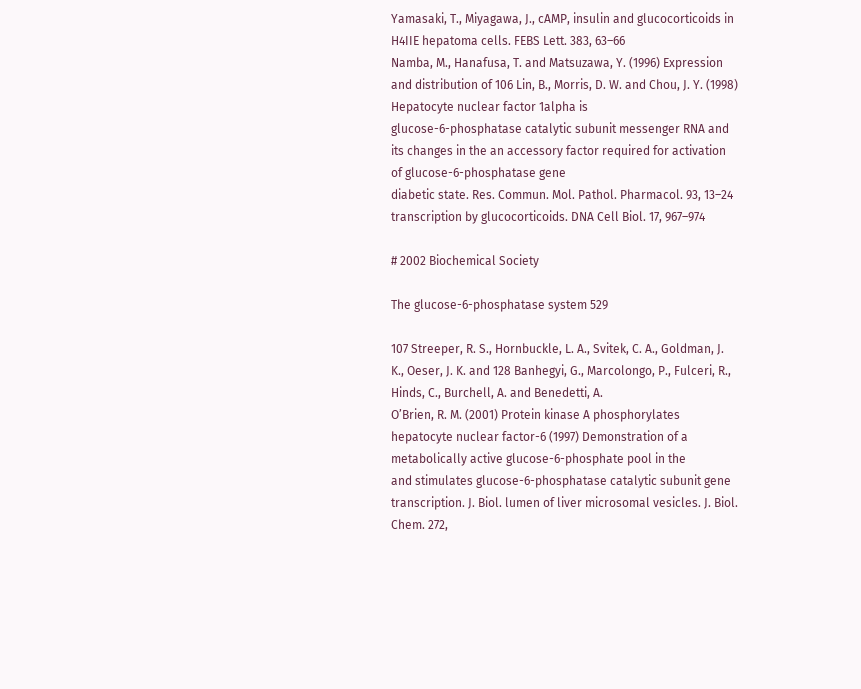Yamasaki, T., Miyagawa, J., cAMP, insulin and glucocorticoids in H4IIE hepatoma cells. FEBS Lett. 383, 63–66
Namba, M., Hanafusa, T. and Matsuzawa, Y. (1996) Expression and distribution of 106 Lin, B., Morris, D. W. and Chou, J. Y. (1998) Hepatocyte nuclear factor 1alpha is
glucose-6-phosphatase catalytic subunit messenger RNA and its changes in the an accessory factor required for activation of glucose-6-phosphatase gene
diabetic state. Res. Commun. Mol. Pathol. Pharmacol. 93, 13–24 transcription by glucocorticoids. DNA Cell Biol. 17, 967–974

# 2002 Biochemical Society

The glucose-6-phosphatase system 529

107 Streeper, R. S., Hornbuckle, L. A., Svitek, C. A., Goldman, J. K., Oeser, J. K. and 128 Banhegyi, G., Marcolongo, P., Fulceri, R., Hinds, C., Burchell, A. and Benedetti, A.
O’Brien, R. M. (2001) Protein kinase A phosphorylates hepatocyte nuclear factor-6 (1997) Demonstration of a metabolically active glucose-6-phosphate pool in the
and stimulates glucose-6-phosphatase catalytic subunit gene transcription. J. Biol. lumen of liver microsomal vesicles. J. Biol. Chem. 272,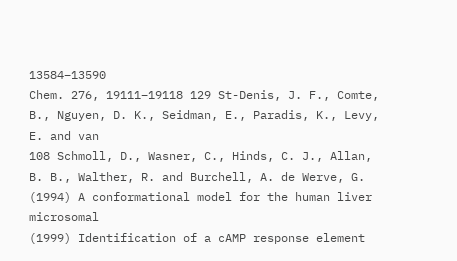13584–13590
Chem. 276, 19111–19118 129 St-Denis, J. F., Comte, B., Nguyen, D. K., Seidman, E., Paradis, K., Levy, E. and van
108 Schmoll, D., Wasner, C., Hinds, C. J., Allan, B. B., Walther, R. and Burchell, A. de Werve, G. (1994) A conformational model for the human liver microsomal
(1999) Identification of a cAMP response element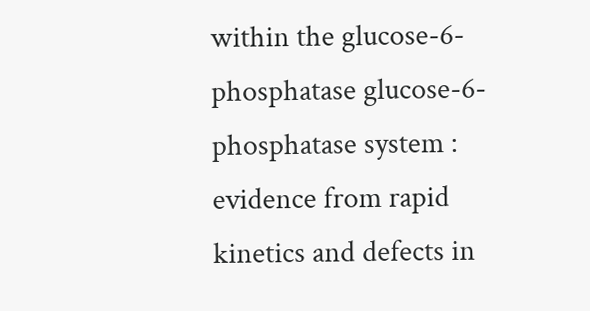within the glucose-6-phosphatase glucose-6-phosphatase system : evidence from rapid kinetics and defects in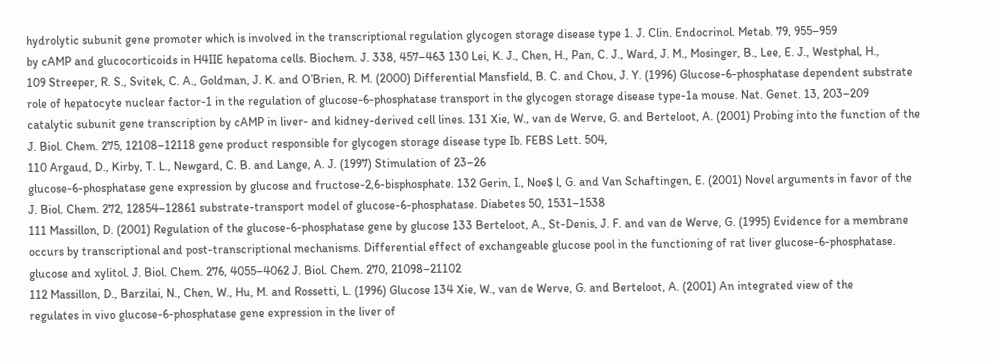hydrolytic subunit gene promoter which is involved in the transcriptional regulation glycogen storage disease type 1. J. Clin. Endocrinol. Metab. 79, 955–959
by cAMP and glucocorticoids in H4IIE hepatoma cells. Biochem. J. 338, 457–463 130 Lei, K. J., Chen, H., Pan, C. J., Ward, J. M., Mosinger, B., Lee, E. J., Westphal, H.,
109 Streeper, R. S., Svitek, C. A., Goldman, J. K. and O’Brien, R. M. (2000) Differential Mansfield, B. C. and Chou, J. Y. (1996) Glucose-6-phosphatase dependent substrate
role of hepatocyte nuclear factor-1 in the regulation of glucose-6-phosphatase transport in the glycogen storage disease type-1a mouse. Nat. Genet. 13, 203–209
catalytic subunit gene transcription by cAMP in liver- and kidney-derived cell lines. 131 Xie, W., van de Werve, G. and Berteloot, A. (2001) Probing into the function of the
J. Biol. Chem. 275, 12108–12118 gene product responsible for glycogen storage disease type Ib. FEBS Lett. 504,
110 Argaud, D., Kirby, T. L., Newgard, C. B. and Lange, A. J. (1997) Stimulation of 23–26
glucose-6-phosphatase gene expression by glucose and fructose-2,6-bisphosphate. 132 Gerin, I., Noe$ l, G. and Van Schaftingen, E. (2001) Novel arguments in favor of the
J. Biol. Chem. 272, 12854–12861 substrate-transport model of glucose-6-phosphatase. Diabetes 50, 1531–1538
111 Massillon, D. (2001) Regulation of the glucose-6-phosphatase gene by glucose 133 Berteloot, A., St-Denis, J. F. and van de Werve, G. (1995) Evidence for a membrane
occurs by transcriptional and post-transcriptional mechanisms. Differential effect of exchangeable glucose pool in the functioning of rat liver glucose-6-phosphatase.
glucose and xylitol. J. Biol. Chem. 276, 4055–4062 J. Biol. Chem. 270, 21098–21102
112 Massillon, D., Barzilai, N., Chen, W., Hu, M. and Rossetti, L. (1996) Glucose 134 Xie, W., van de Werve, G. and Berteloot, A. (2001) An integrated view of the
regulates in vivo glucose-6-phosphatase gene expression in the liver of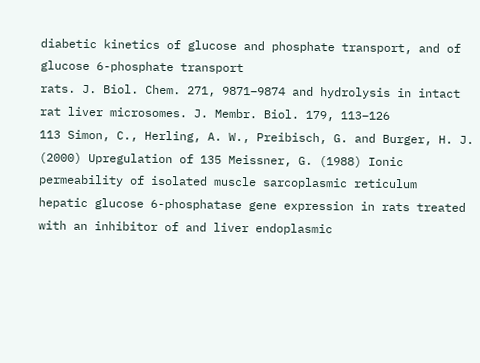diabetic kinetics of glucose and phosphate transport, and of glucose 6-phosphate transport
rats. J. Biol. Chem. 271, 9871–9874 and hydrolysis in intact rat liver microsomes. J. Membr. Biol. 179, 113–126
113 Simon, C., Herling, A. W., Preibisch, G. and Burger, H. J. (2000) Upregulation of 135 Meissner, G. (1988) Ionic permeability of isolated muscle sarcoplasmic reticulum
hepatic glucose 6-phosphatase gene expression in rats treated with an inhibitor of and liver endoplasmic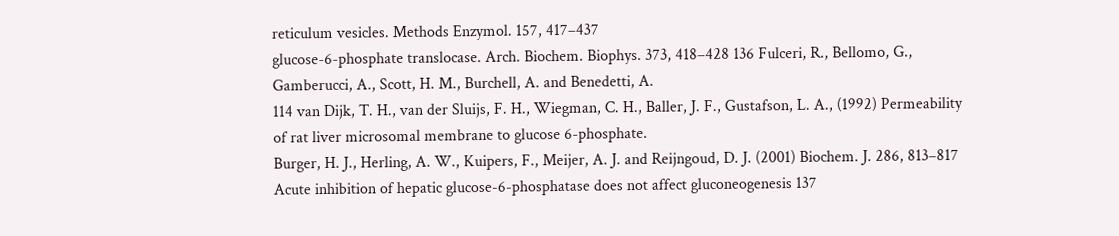reticulum vesicles. Methods Enzymol. 157, 417–437
glucose-6-phosphate translocase. Arch. Biochem. Biophys. 373, 418–428 136 Fulceri, R., Bellomo, G., Gamberucci, A., Scott, H. M., Burchell, A. and Benedetti, A.
114 van Dijk, T. H., van der Sluijs, F. H., Wiegman, C. H., Baller, J. F., Gustafson, L. A., (1992) Permeability of rat liver microsomal membrane to glucose 6-phosphate.
Burger, H. J., Herling, A. W., Kuipers, F., Meijer, A. J. and Reijngoud, D. J. (2001) Biochem. J. 286, 813–817
Acute inhibition of hepatic glucose-6-phosphatase does not affect gluconeogenesis 137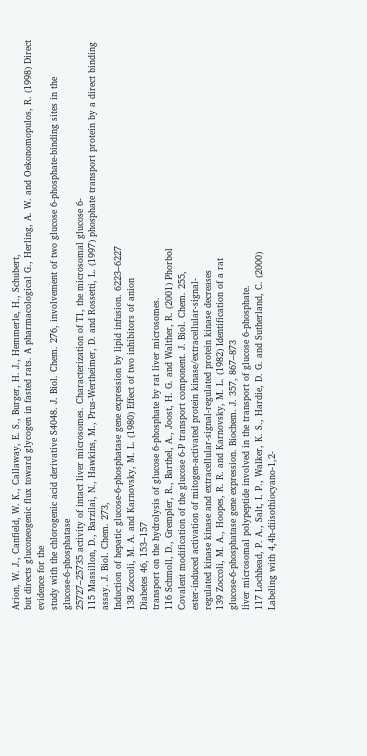Arion, W. J., Canfield, W. K., Callaway, E. S., Burger, H. J., Hemmerle, H., Schubert,
but directs gluconeogenic flux toward glycogen in fasted rats. A pharmacological G., Herling, A. W. and Oekonomopulos, R. (1998) Direct evidence for the
study with the chlorogenic acid derivative S4048. J. Biol. Chem. 276, involvement of two glucose 6-phosphate-binding sites in the glucose-6-phosphatase
25727–25735 activity of intact liver microsomes. Characterization of T1, the microsomal glucose 6-
115 Massillon, D., Barzilai, N., Hawkins, M., Prus-Wertheimer, D. and Rossetti, L. (1997) phosphate transport protein by a direct binding assay. J. Biol. Chem. 273,
Induction of hepatic glucose-6-phosphatase gene expression by lipid infusion. 6223–6227
138 Zoccoli, M. A. and Karnovsky, M. L. (1980) Effect of two inhibitors of anion
Diabetes 46, 153–157
transport on the hydrolysis of glucose 6-phosphate by rat liver microsomes.
116 Schmoll, D., Grempler, R., Barthel, A., Joost, H. G. and Walther, R. (2001) Phorbol
Covalent modification of the glucose 6-P transport component. J. Biol. Chem. 255,
ester-induced activation of mitogen-activated protein kinase/extracellular-signal-
regulated kinase kinase and extracellular-signal-regulated protein kinase decreases
139 Zoccoli, M. A., Hoopes, R. R. and Karnovsky, M. L. (1982) Identification of a rat
glucose-6-phosphatase gene expression. Biochem. J. 357, 867–873
liver microsomal polypeptide involved in the transport of glucose 6-phosphate.
117 Lochhead, P. A., Salt, I. P., Walker, K. S., Hardie, D. G. and Sutherland, C. (2000)
Labeling with 4,4h-diisothiocyano-1,2-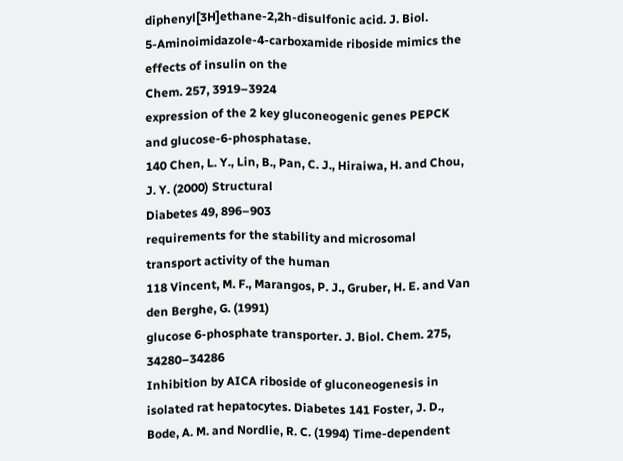diphenyl[3H]ethane-2,2h-disulfonic acid. J. Biol.
5-Aminoimidazole-4-carboxamide riboside mimics the effects of insulin on the
Chem. 257, 3919–3924
expression of the 2 key gluconeogenic genes PEPCK and glucose-6-phosphatase.
140 Chen, L. Y., Lin, B., Pan, C. J., Hiraiwa, H. and Chou, J. Y. (2000) Structural
Diabetes 49, 896–903
requirements for the stability and microsomal transport activity of the human
118 Vincent, M. F., Marangos, P. J., Gruber, H. E. and Van den Berghe, G. (1991)
glucose 6-phosphate transporter. J. Biol. Chem. 275, 34280–34286
Inhibition by AICA riboside of gluconeogenesis in isolated rat hepatocytes. Diabetes 141 Foster, J. D., Bode, A. M. and Nordlie, R. C. (1994) Time-dependent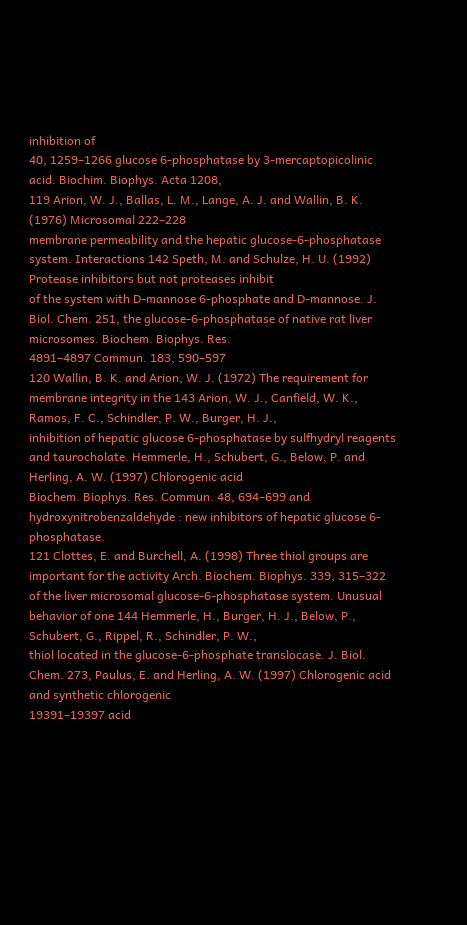inhibition of
40, 1259–1266 glucose 6-phosphatase by 3-mercaptopicolinic acid. Biochim. Biophys. Acta 1208,
119 Arion, W. J., Ballas, L. M., Lange, A. J. and Wallin, B. K. (1976) Microsomal 222–228
membrane permeability and the hepatic glucose-6-phosphatase system. Interactions 142 Speth, M. and Schulze, H. U. (1992) Protease inhibitors but not proteases inhibit
of the system with D-mannose 6-phosphate and D-mannose. J. Biol. Chem. 251, the glucose-6-phosphatase of native rat liver microsomes. Biochem. Biophys. Res.
4891–4897 Commun. 183, 590–597
120 Wallin, B. K. and Arion, W. J. (1972) The requirement for membrane integrity in the 143 Arion, W. J., Canfield, W. K., Ramos, F. C., Schindler, P. W., Burger, H. J.,
inhibition of hepatic glucose 6-phosphatase by sulfhydryl reagents and taurocholate. Hemmerle, H., Schubert, G., Below, P. and Herling, A. W. (1997) Chlorogenic acid
Biochem. Biophys. Res. Commun. 48, 694–699 and hydroxynitrobenzaldehyde : new inhibitors of hepatic glucose 6-phosphatase.
121 Clottes, E. and Burchell, A. (1998) Three thiol groups are important for the activity Arch. Biochem. Biophys. 339, 315–322
of the liver microsomal glucose-6-phosphatase system. Unusual behavior of one 144 Hemmerle, H., Burger, H. J., Below, P., Schubert, G., Rippel, R., Schindler, P. W.,
thiol located in the glucose-6-phosphate translocase. J. Biol. Chem. 273, Paulus, E. and Herling, A. W. (1997) Chlorogenic acid and synthetic chlorogenic
19391–19397 acid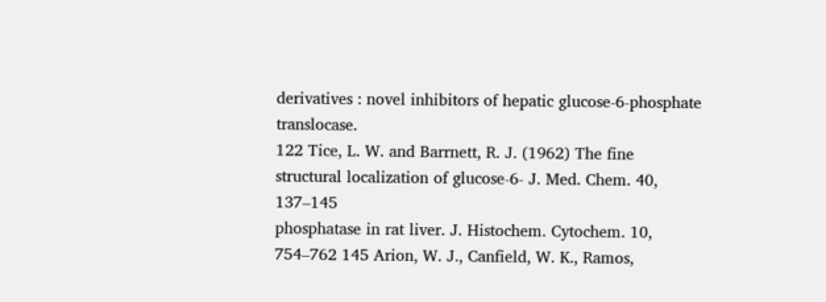derivatives : novel inhibitors of hepatic glucose-6-phosphate translocase.
122 Tice, L. W. and Barrnett, R. J. (1962) The fine structural localization of glucose-6- J. Med. Chem. 40, 137–145
phosphatase in rat liver. J. Histochem. Cytochem. 10, 754–762 145 Arion, W. J., Canfield, W. K., Ramos,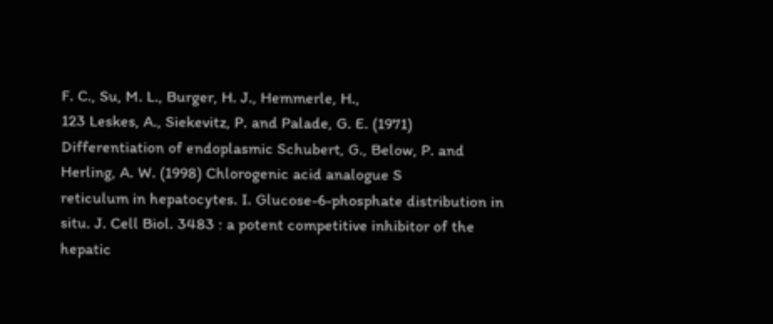F. C., Su, M. L., Burger, H. J., Hemmerle, H.,
123 Leskes, A., Siekevitz, P. and Palade, G. E. (1971) Differentiation of endoplasmic Schubert, G., Below, P. and Herling, A. W. (1998) Chlorogenic acid analogue S
reticulum in hepatocytes. I. Glucose-6-phosphate distribution in situ. J. Cell Biol. 3483 : a potent competitive inhibitor of the hepatic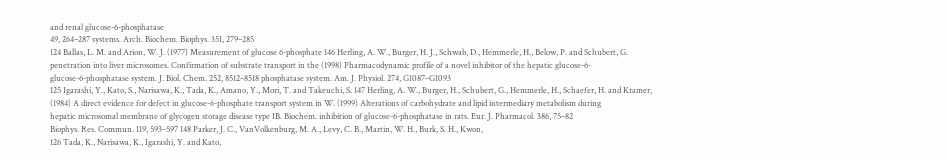and renal glucose-6-phosphatase
49, 264–287 systems. Arch. Biochem. Biophys. 351, 279–285
124 Ballas, L. M. and Arion, W. J. (1977) Measurement of glucose 6-phosphate 146 Herling, A. W., Burger, H. J., Schwab, D., Hemmerle, H., Below, P. and Schubert, G.
penetration into liver microsomes. Confirmation of substrate transport in the (1998) Pharmacodynamic profile of a novel inhibitor of the hepatic glucose-6-
glucose-6-phosphatase system. J. Biol. Chem. 252, 8512–8518 phosphatase system. Am. J. Physiol. 274, G1087–G1093
125 Igarashi, Y., Kato, S., Narisawa, K., Tada, K., Amano, Y., Mori, T. and Takeuchi, S. 147 Herling, A. W., Burger, H., Schubert, G., Hemmerle, H., Schaefer, H. and Kramer,
(1984) A direct evidence for defect in glucose-6-phosphate transport system in W. (1999) Alterations of carbohydrate and lipid intermediary metabolism during
hepatic microsomal membrane of glycogen storage disease type IB. Biochem. inhibition of glucose-6-phosphatase in rats. Eur. J. Pharmacol. 386, 75–82
Biophys. Res. Commun. 119, 593–597 148 Parker, J. C., VanVolkenburg, M. A., Levy, C. B., Martin, W. H., Burk, S. H., Kwon,
126 Tada, K., Narisawa, K., Igarashi, Y. and Kato,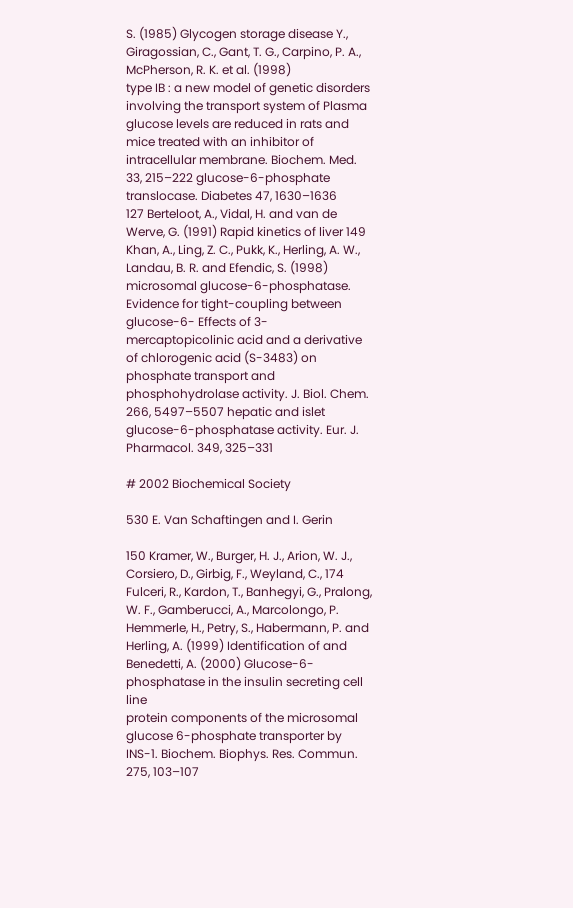S. (1985) Glycogen storage disease Y., Giragossian, C., Gant, T. G., Carpino, P. A., McPherson, R. K. et al. (1998)
type IB : a new model of genetic disorders involving the transport system of Plasma glucose levels are reduced in rats and mice treated with an inhibitor of
intracellular membrane. Biochem. Med. 33, 215–222 glucose-6-phosphate translocase. Diabetes 47, 1630–1636
127 Berteloot, A., Vidal, H. and van de Werve, G. (1991) Rapid kinetics of liver 149 Khan, A., Ling, Z. C., Pukk, K., Herling, A. W., Landau, B. R. and Efendic, S. (1998)
microsomal glucose-6-phosphatase. Evidence for tight-coupling between glucose-6- Effects of 3-mercaptopicolinic acid and a derivative of chlorogenic acid (S-3483) on
phosphate transport and phosphohydrolase activity. J. Biol. Chem. 266, 5497–5507 hepatic and islet glucose-6-phosphatase activity. Eur. J. Pharmacol. 349, 325–331

# 2002 Biochemical Society

530 E. Van Schaftingen and I. Gerin

150 Kramer, W., Burger, H. J., Arion, W. J., Corsiero, D., Girbig, F., Weyland, C., 174 Fulceri, R., Kardon, T., Banhegyi, G., Pralong, W. F., Gamberucci, A., Marcolongo, P.
Hemmerle, H., Petry, S., Habermann, P. and Herling, A. (1999) Identification of and Benedetti, A. (2000) Glucose-6-phosphatase in the insulin secreting cell line
protein components of the microsomal glucose 6-phosphate transporter by INS-1. Biochem. Biophys. Res. Commun. 275, 103–107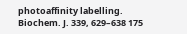photoaffinity labelling. Biochem. J. 339, 629–638 175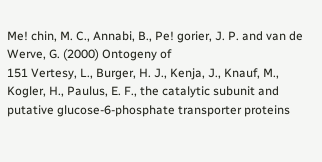Me! chin, M. C., Annabi, B., Pe! gorier, J. P. and van de Werve, G. (2000) Ontogeny of
151 Vertesy, L., Burger, H. J., Kenja, J., Knauf, M., Kogler, H., Paulus, E. F., the catalytic subunit and putative glucose-6-phosphate transporter proteins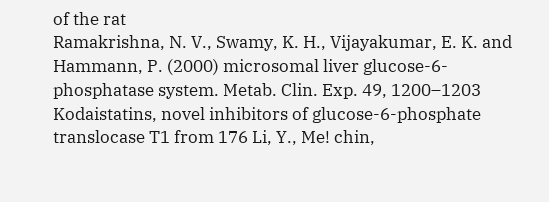of the rat
Ramakrishna, N. V., Swamy, K. H., Vijayakumar, E. K. and Hammann, P. (2000) microsomal liver glucose-6-phosphatase system. Metab. Clin. Exp. 49, 1200–1203
Kodaistatins, novel inhibitors of glucose-6-phosphate translocase T1 from 176 Li, Y., Me! chin,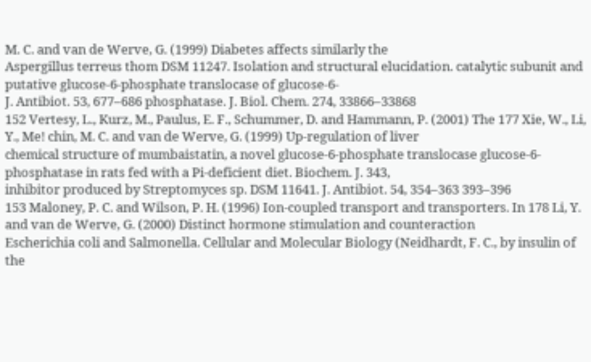M. C. and van de Werve, G. (1999) Diabetes affects similarly the
Aspergillus terreus thom DSM 11247. Isolation and structural elucidation. catalytic subunit and putative glucose-6-phosphate translocase of glucose-6-
J. Antibiot. 53, 677–686 phosphatase. J. Biol. Chem. 274, 33866–33868
152 Vertesy, L., Kurz, M., Paulus, E. F., Schummer, D. and Hammann, P. (2001) The 177 Xie, W., Li, Y., Me! chin, M. C. and van de Werve, G. (1999) Up-regulation of liver
chemical structure of mumbaistatin, a novel glucose-6-phosphate translocase glucose-6-phosphatase in rats fed with a Pi-deficient diet. Biochem. J. 343,
inhibitor produced by Streptomyces sp. DSM 11641. J. Antibiot. 54, 354–363 393–396
153 Maloney, P. C. and Wilson, P. H. (1996) Ion-coupled transport and transporters. In 178 Li, Y. and van de Werve, G. (2000) Distinct hormone stimulation and counteraction
Escherichia coli and Salmonella. Cellular and Molecular Biology (Neidhardt, F. C., by insulin of the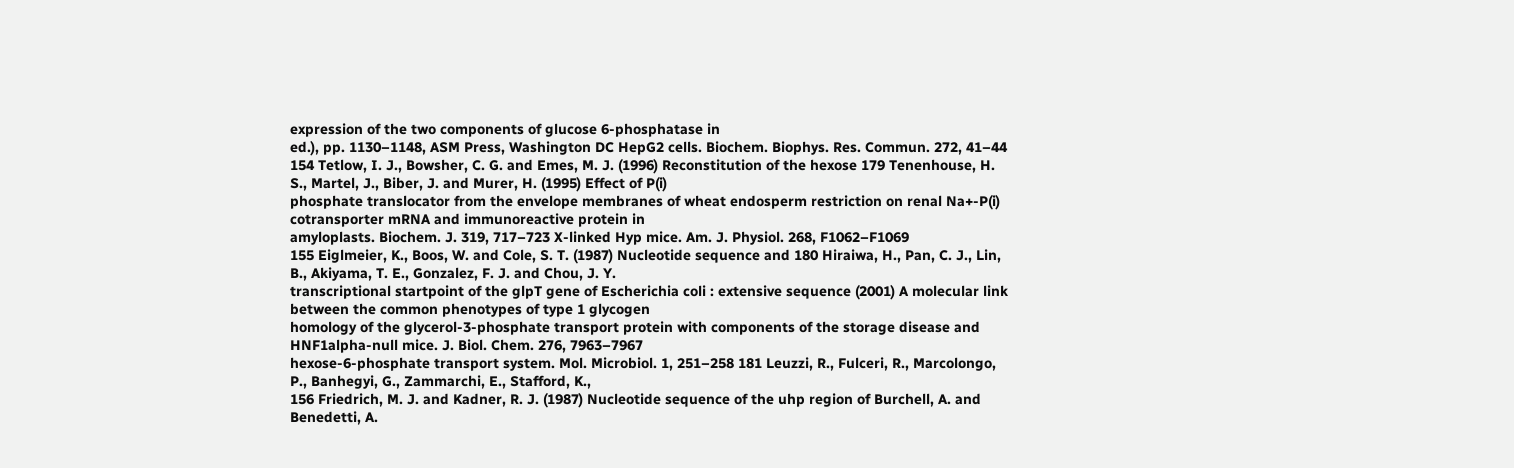expression of the two components of glucose 6-phosphatase in
ed.), pp. 1130–1148, ASM Press, Washington DC HepG2 cells. Biochem. Biophys. Res. Commun. 272, 41–44
154 Tetlow, I. J., Bowsher, C. G. and Emes, M. J. (1996) Reconstitution of the hexose 179 Tenenhouse, H. S., Martel, J., Biber, J. and Murer, H. (1995) Effect of P(i)
phosphate translocator from the envelope membranes of wheat endosperm restriction on renal Na+-P(i) cotransporter mRNA and immunoreactive protein in
amyloplasts. Biochem. J. 319, 717–723 X-linked Hyp mice. Am. J. Physiol. 268, F1062–F1069
155 Eiglmeier, K., Boos, W. and Cole, S. T. (1987) Nucleotide sequence and 180 Hiraiwa, H., Pan, C. J., Lin, B., Akiyama, T. E., Gonzalez, F. J. and Chou, J. Y.
transcriptional startpoint of the glpT gene of Escherichia coli : extensive sequence (2001) A molecular link between the common phenotypes of type 1 glycogen
homology of the glycerol-3-phosphate transport protein with components of the storage disease and HNF1alpha-null mice. J. Biol. Chem. 276, 7963–7967
hexose-6-phosphate transport system. Mol. Microbiol. 1, 251–258 181 Leuzzi, R., Fulceri, R., Marcolongo, P., Banhegyi, G., Zammarchi, E., Stafford, K.,
156 Friedrich, M. J. and Kadner, R. J. (1987) Nucleotide sequence of the uhp region of Burchell, A. and Benedetti, A.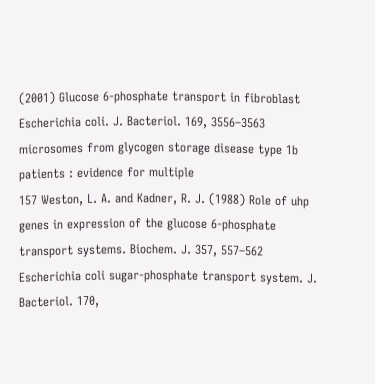(2001) Glucose 6-phosphate transport in fibroblast
Escherichia coli. J. Bacteriol. 169, 3556–3563 microsomes from glycogen storage disease type 1b patients : evidence for multiple
157 Weston, L. A. and Kadner, R. J. (1988) Role of uhp genes in expression of the glucose 6-phosphate transport systems. Biochem. J. 357, 557–562
Escherichia coli sugar-phosphate transport system. J. Bacteriol. 170,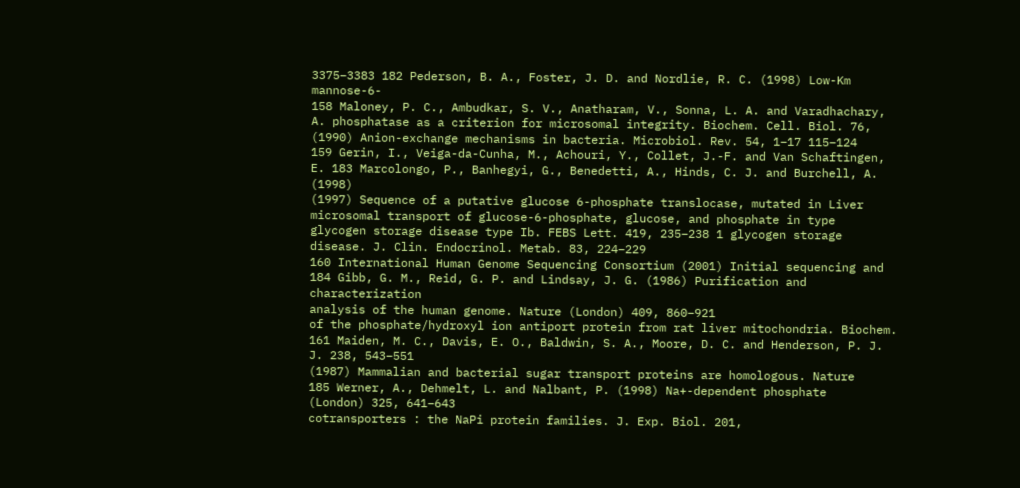3375–3383 182 Pederson, B. A., Foster, J. D. and Nordlie, R. C. (1998) Low-Km mannose-6-
158 Maloney, P. C., Ambudkar, S. V., Anatharam, V., Sonna, L. A. and Varadhachary, A. phosphatase as a criterion for microsomal integrity. Biochem. Cell. Biol. 76,
(1990) Anion-exchange mechanisms in bacteria. Microbiol. Rev. 54, 1–17 115–124
159 Gerin, I., Veiga-da-Cunha, M., Achouri, Y., Collet, J.-F. and Van Schaftingen, E. 183 Marcolongo, P., Banhegyi, G., Benedetti, A., Hinds, C. J. and Burchell, A. (1998)
(1997) Sequence of a putative glucose 6-phosphate translocase, mutated in Liver microsomal transport of glucose-6-phosphate, glucose, and phosphate in type
glycogen storage disease type Ib. FEBS Lett. 419, 235–238 1 glycogen storage disease. J. Clin. Endocrinol. Metab. 83, 224–229
160 International Human Genome Sequencing Consortium (2001) Initial sequencing and 184 Gibb, G. M., Reid, G. P. and Lindsay, J. G. (1986) Purification and characterization
analysis of the human genome. Nature (London) 409, 860–921
of the phosphate/hydroxyl ion antiport protein from rat liver mitochondria. Biochem.
161 Maiden, M. C., Davis, E. O., Baldwin, S. A., Moore, D. C. and Henderson, P. J.
J. 238, 543–551
(1987) Mammalian and bacterial sugar transport proteins are homologous. Nature
185 Werner, A., Dehmelt, L. and Nalbant, P. (1998) Na+-dependent phosphate
(London) 325, 641–643
cotransporters : the NaPi protein families. J. Exp. Biol. 201,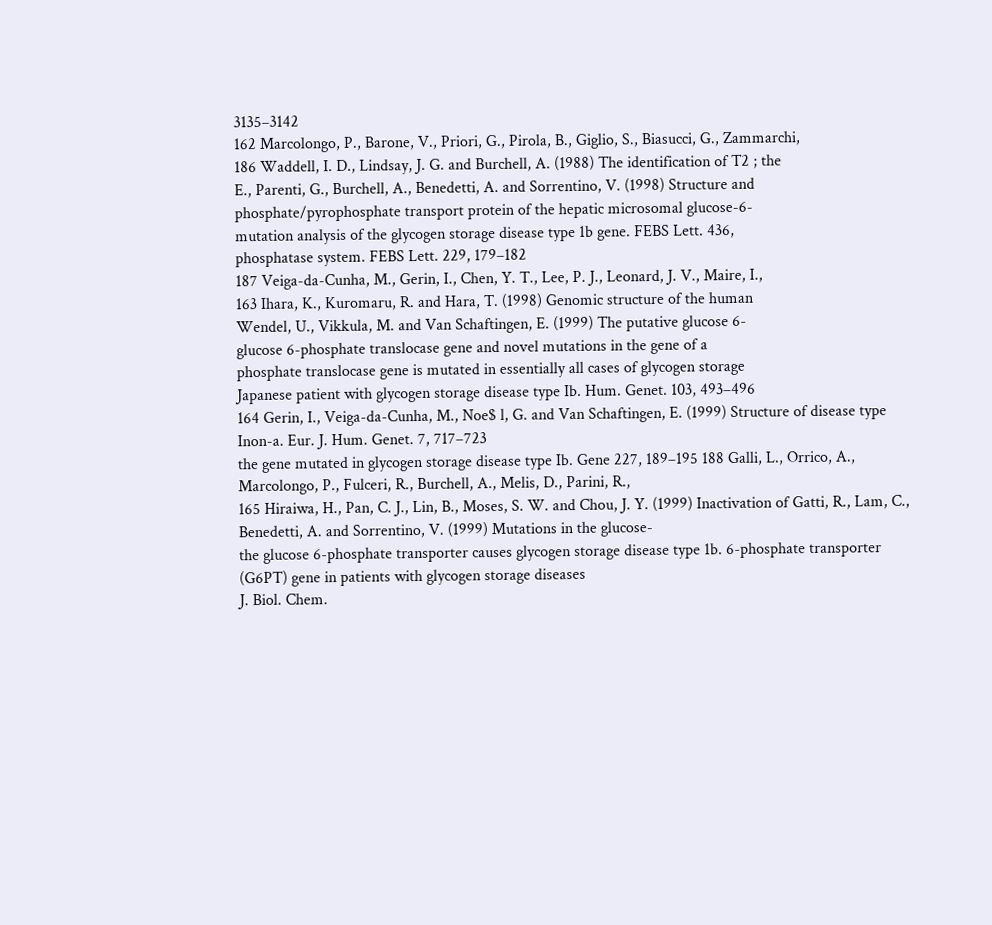3135–3142
162 Marcolongo, P., Barone, V., Priori, G., Pirola, B., Giglio, S., Biasucci, G., Zammarchi,
186 Waddell, I. D., Lindsay, J. G. and Burchell, A. (1988) The identification of T2 ; the
E., Parenti, G., Burchell, A., Benedetti, A. and Sorrentino, V. (1998) Structure and
phosphate/pyrophosphate transport protein of the hepatic microsomal glucose-6-
mutation analysis of the glycogen storage disease type 1b gene. FEBS Lett. 436,
phosphatase system. FEBS Lett. 229, 179–182
187 Veiga-da-Cunha, M., Gerin, I., Chen, Y. T., Lee, P. J., Leonard, J. V., Maire, I.,
163 Ihara, K., Kuromaru, R. and Hara, T. (1998) Genomic structure of the human
Wendel, U., Vikkula, M. and Van Schaftingen, E. (1999) The putative glucose 6-
glucose 6-phosphate translocase gene and novel mutations in the gene of a
phosphate translocase gene is mutated in essentially all cases of glycogen storage
Japanese patient with glycogen storage disease type Ib. Hum. Genet. 103, 493–496
164 Gerin, I., Veiga-da-Cunha, M., Noe$ l, G. and Van Schaftingen, E. (1999) Structure of disease type Inon-a. Eur. J. Hum. Genet. 7, 717–723
the gene mutated in glycogen storage disease type Ib. Gene 227, 189–195 188 Galli, L., Orrico, A., Marcolongo, P., Fulceri, R., Burchell, A., Melis, D., Parini, R.,
165 Hiraiwa, H., Pan, C. J., Lin, B., Moses, S. W. and Chou, J. Y. (1999) Inactivation of Gatti, R., Lam, C., Benedetti, A. and Sorrentino, V. (1999) Mutations in the glucose-
the glucose 6-phosphate transporter causes glycogen storage disease type 1b. 6-phosphate transporter (G6PT) gene in patients with glycogen storage diseases
J. Biol. Chem.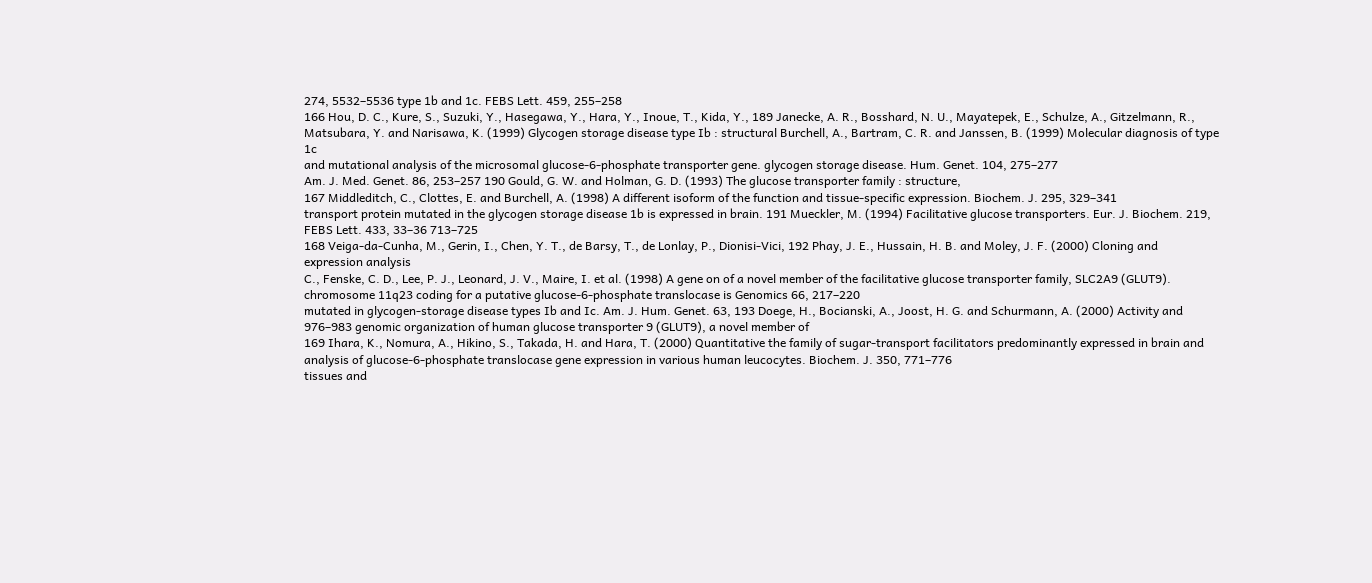274, 5532–5536 type 1b and 1c. FEBS Lett. 459, 255–258
166 Hou, D. C., Kure, S., Suzuki, Y., Hasegawa, Y., Hara, Y., Inoue, T., Kida, Y., 189 Janecke, A. R., Bosshard, N. U., Mayatepek, E., Schulze, A., Gitzelmann, R.,
Matsubara, Y. and Narisawa, K. (1999) Glycogen storage disease type Ib : structural Burchell, A., Bartram, C. R. and Janssen, B. (1999) Molecular diagnosis of type 1c
and mutational analysis of the microsomal glucose-6-phosphate transporter gene. glycogen storage disease. Hum. Genet. 104, 275–277
Am. J. Med. Genet. 86, 253–257 190 Gould, G. W. and Holman, G. D. (1993) The glucose transporter family : structure,
167 Middleditch, C., Clottes, E. and Burchell, A. (1998) A different isoform of the function and tissue-specific expression. Biochem. J. 295, 329–341
transport protein mutated in the glycogen storage disease 1b is expressed in brain. 191 Mueckler, M. (1994) Facilitative glucose transporters. Eur. J. Biochem. 219,
FEBS Lett. 433, 33–36 713–725
168 Veiga-da-Cunha, M., Gerin, I., Chen, Y. T., de Barsy, T., de Lonlay, P., Dionisi-Vici, 192 Phay, J. E., Hussain, H. B. and Moley, J. F. (2000) Cloning and expression analysis
C., Fenske, C. D., Lee, P. J., Leonard, J. V., Maire, I. et al. (1998) A gene on of a novel member of the facilitative glucose transporter family, SLC2A9 (GLUT9).
chromosome 11q23 coding for a putative glucose-6-phosphate translocase is Genomics 66, 217–220
mutated in glycogen-storage disease types Ib and Ic. Am. J. Hum. Genet. 63, 193 Doege, H., Bocianski, A., Joost, H. G. and Schurmann, A. (2000) Activity and
976–983 genomic organization of human glucose transporter 9 (GLUT9), a novel member of
169 Ihara, K., Nomura, A., Hikino, S., Takada, H. and Hara, T. (2000) Quantitative the family of sugar-transport facilitators predominantly expressed in brain and
analysis of glucose-6-phosphate translocase gene expression in various human leucocytes. Biochem. J. 350, 771–776
tissues and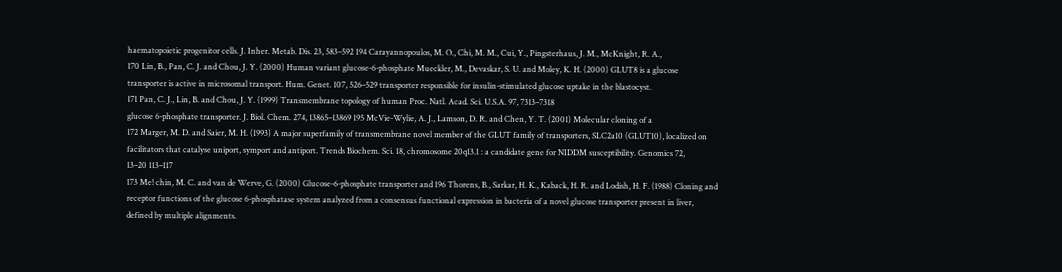haematopoietic progenitor cells. J. Inher. Metab. Dis. 23, 583–592 194 Carayannopoulos, M. O., Chi, M. M., Cui, Y., Pingsterhaus, J. M., McKnight, R. A.,
170 Lin, B., Pan, C. J. and Chou, J. Y. (2000) Human variant glucose-6-phosphate Mueckler, M., Devaskar, S. U. and Moley, K. H. (2000) GLUT8 is a glucose
transporter is active in microsomal transport. Hum. Genet. 107, 526–529 transporter responsible for insulin-stimulated glucose uptake in the blastocyst.
171 Pan, C. J., Lin, B. and Chou, J. Y. (1999) Transmembrane topology of human Proc. Natl. Acad. Sci. U.S.A. 97, 7313–7318
glucose 6-phosphate transporter. J. Biol. Chem. 274, 13865–13869 195 McVie-Wylie, A. J., Lamson, D. R. and Chen, Y. T. (2001) Molecular cloning of a
172 Marger, M. D. and Saier, M. H. (1993) A major superfamily of transmembrane novel member of the GLUT family of transporters, SLC2a10 (GLUT10), localized on
facilitators that catalyse uniport, symport and antiport. Trends Biochem. Sci. 18, chromosome 20q13.1 : a candidate gene for NIDDM susceptibility. Genomics 72,
13–20 113–117
173 Me! chin, M. C. and van de Werve, G. (2000) Glucose-6-phosphate transporter and 196 Thorens, B., Sarkar, H. K., Kaback, H. R. and Lodish, H. F. (1988) Cloning and
receptor functions of the glucose 6-phosphatase system analyzed from a consensus functional expression in bacteria of a novel glucose transporter present in liver,
defined by multiple alignments.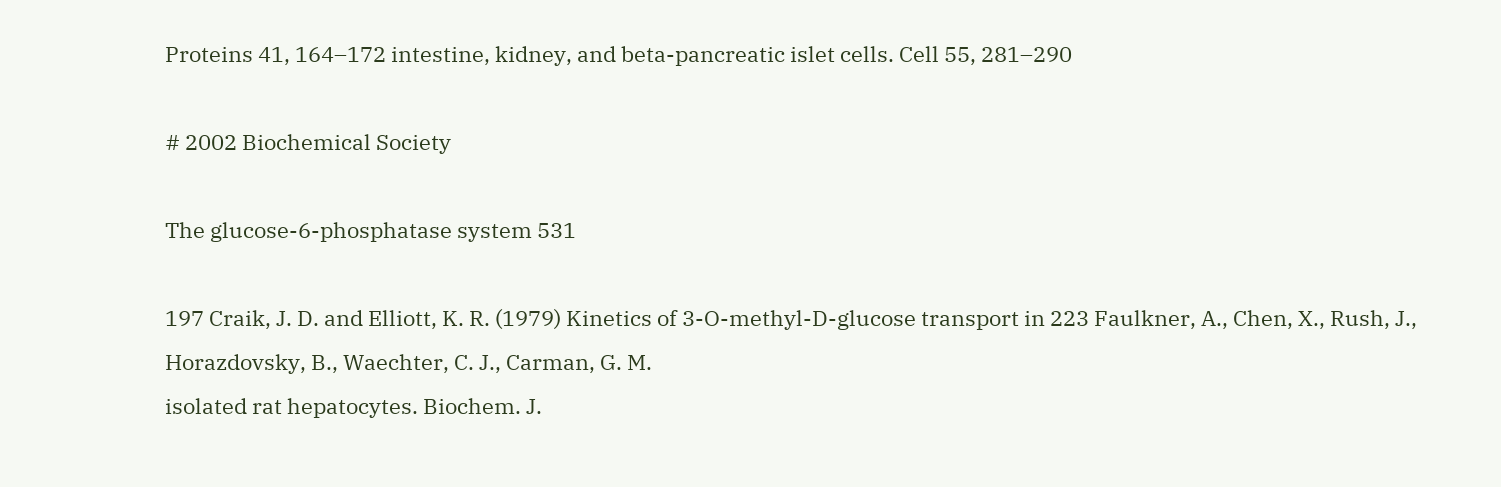Proteins 41, 164–172 intestine, kidney, and beta-pancreatic islet cells. Cell 55, 281–290

# 2002 Biochemical Society

The glucose-6-phosphatase system 531

197 Craik, J. D. and Elliott, K. R. (1979) Kinetics of 3-O-methyl-D-glucose transport in 223 Faulkner, A., Chen, X., Rush, J., Horazdovsky, B., Waechter, C. J., Carman, G. M.
isolated rat hepatocytes. Biochem. J.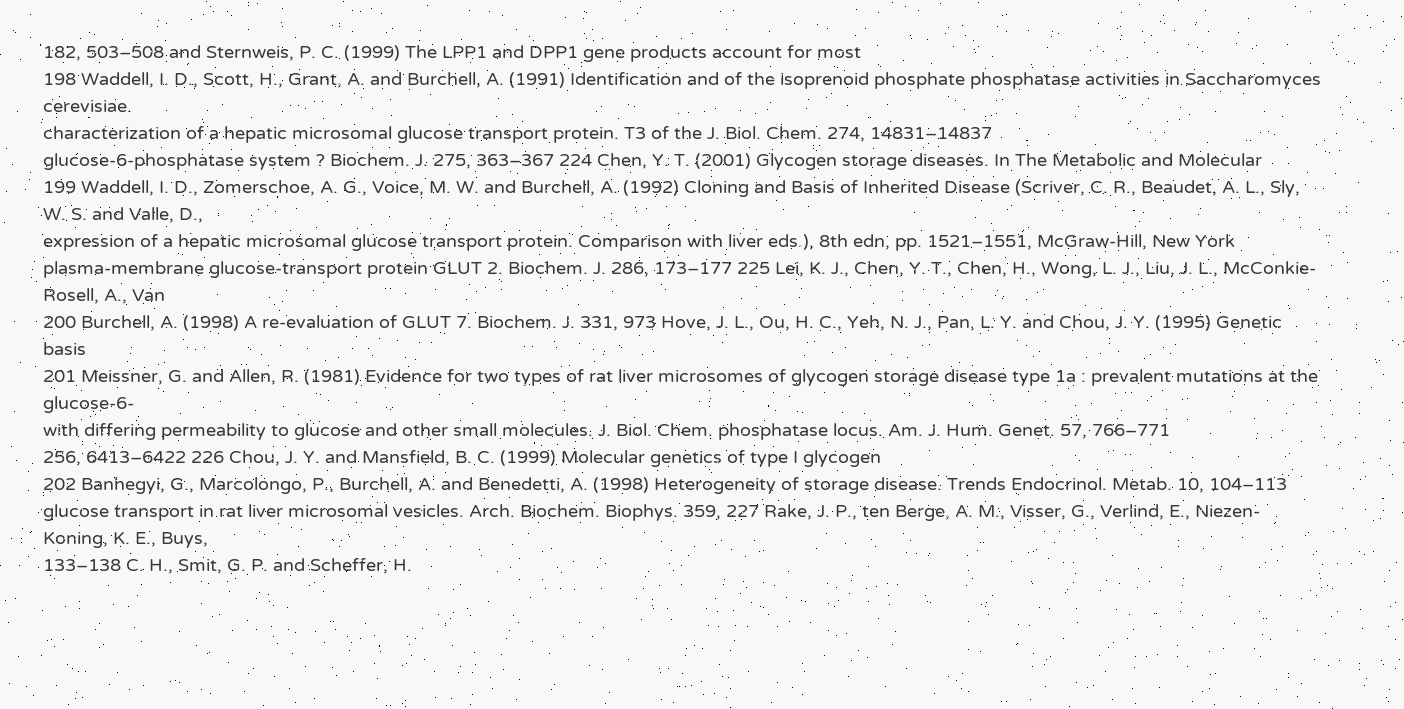182, 503–508 and Sternweis, P. C. (1999) The LPP1 and DPP1 gene products account for most
198 Waddell, I. D., Scott, H., Grant, A. and Burchell, A. (1991) Identification and of the isoprenoid phosphate phosphatase activities in Saccharomyces cerevisiae.
characterization of a hepatic microsomal glucose transport protein. T3 of the J. Biol. Chem. 274, 14831–14837
glucose-6-phosphatase system ? Biochem. J. 275, 363–367 224 Chen, Y. T. (2001) Glycogen storage diseases. In The Metabolic and Molecular
199 Waddell, I. D., Zomerschoe, A. G., Voice, M. W. and Burchell, A. (1992) Cloning and Basis of Inherited Disease (Scriver, C. R., Beaudet, A. L., Sly, W. S. and Valle, D.,
expression of a hepatic microsomal glucose transport protein. Comparison with liver eds.), 8th edn, pp. 1521–1551, McGraw-Hill, New York
plasma-membrane glucose-transport protein GLUT 2. Biochem. J. 286, 173–177 225 Lei, K. J., Chen, Y. T., Chen, H., Wong, L. J., Liu, J. L., McConkie-Rosell, A., Van
200 Burchell, A. (1998) A re-evaluation of GLUT 7. Biochem. J. 331, 973 Hove, J. L., Ou, H. C., Yeh, N. J., Pan, L. Y. and Chou, J. Y. (1995) Genetic basis
201 Meissner, G. and Allen, R. (1981) Evidence for two types of rat liver microsomes of glycogen storage disease type 1a : prevalent mutations at the glucose-6-
with differing permeability to glucose and other small molecules. J. Biol. Chem. phosphatase locus. Am. J. Hum. Genet. 57, 766–771
256, 6413–6422 226 Chou, J. Y. and Mansfield, B. C. (1999) Molecular genetics of type I glycogen
202 Banhegyi, G., Marcolongo, P., Burchell, A. and Benedetti, A. (1998) Heterogeneity of storage disease. Trends Endocrinol. Metab. 10, 104–113
glucose transport in rat liver microsomal vesicles. Arch. Biochem. Biophys. 359, 227 Rake, J. P., ten Berge, A. M., Visser, G., Verlind, E., Niezen-Koning, K. E., Buys,
133–138 C. H., Smit, G. P. and Scheffer, H.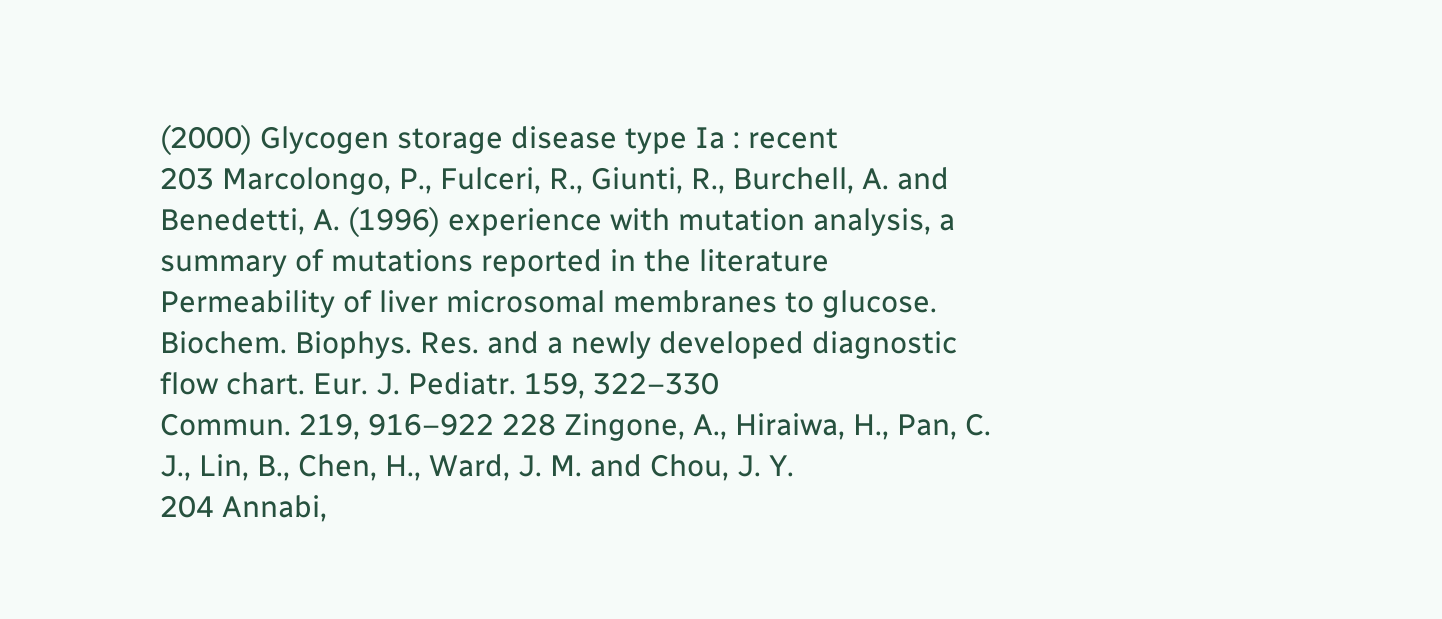(2000) Glycogen storage disease type Ia : recent
203 Marcolongo, P., Fulceri, R., Giunti, R., Burchell, A. and Benedetti, A. (1996) experience with mutation analysis, a summary of mutations reported in the literature
Permeability of liver microsomal membranes to glucose. Biochem. Biophys. Res. and a newly developed diagnostic flow chart. Eur. J. Pediatr. 159, 322–330
Commun. 219, 916–922 228 Zingone, A., Hiraiwa, H., Pan, C. J., Lin, B., Chen, H., Ward, J. M. and Chou, J. Y.
204 Annabi,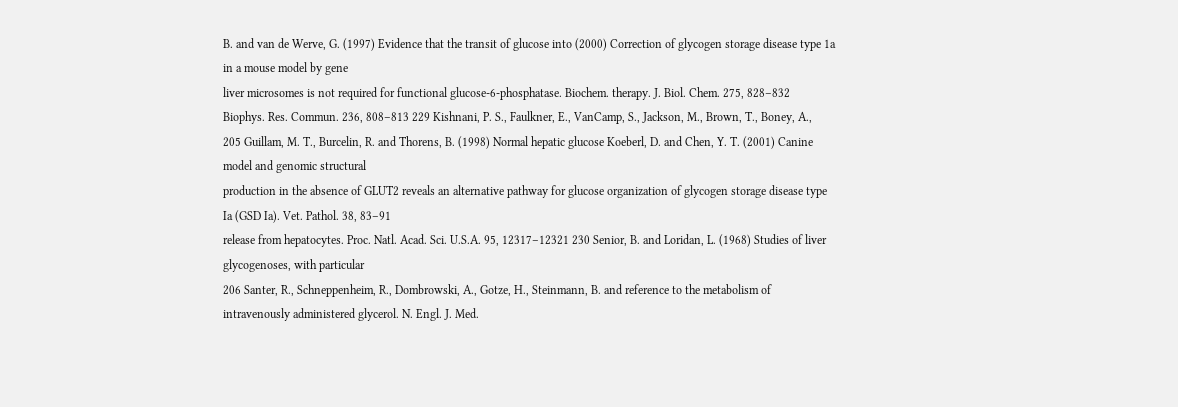B. and van de Werve, G. (1997) Evidence that the transit of glucose into (2000) Correction of glycogen storage disease type 1a in a mouse model by gene
liver microsomes is not required for functional glucose-6-phosphatase. Biochem. therapy. J. Biol. Chem. 275, 828–832
Biophys. Res. Commun. 236, 808–813 229 Kishnani, P. S., Faulkner, E., VanCamp, S., Jackson, M., Brown, T., Boney, A.,
205 Guillam, M. T., Burcelin, R. and Thorens, B. (1998) Normal hepatic glucose Koeberl, D. and Chen, Y. T. (2001) Canine model and genomic structural
production in the absence of GLUT2 reveals an alternative pathway for glucose organization of glycogen storage disease type Ia (GSD Ia). Vet. Pathol. 38, 83–91
release from hepatocytes. Proc. Natl. Acad. Sci. U.S.A. 95, 12317–12321 230 Senior, B. and Loridan, L. (1968) Studies of liver glycogenoses, with particular
206 Santer, R., Schneppenheim, R., Dombrowski, A., Gotze, H., Steinmann, B. and reference to the metabolism of intravenously administered glycerol. N. Engl. J. Med.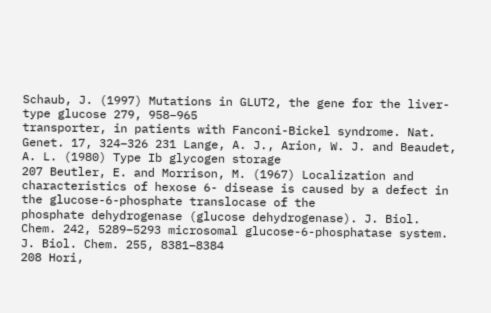Schaub, J. (1997) Mutations in GLUT2, the gene for the liver-type glucose 279, 958–965
transporter, in patients with Fanconi-Bickel syndrome. Nat. Genet. 17, 324–326 231 Lange, A. J., Arion, W. J. and Beaudet, A. L. (1980) Type Ib glycogen storage
207 Beutler, E. and Morrison, M. (1967) Localization and characteristics of hexose 6- disease is caused by a defect in the glucose-6-phosphate translocase of the
phosphate dehydrogenase (glucose dehydrogenase). J. Biol. Chem. 242, 5289–5293 microsomal glucose-6-phosphatase system. J. Biol. Chem. 255, 8381–8384
208 Hori,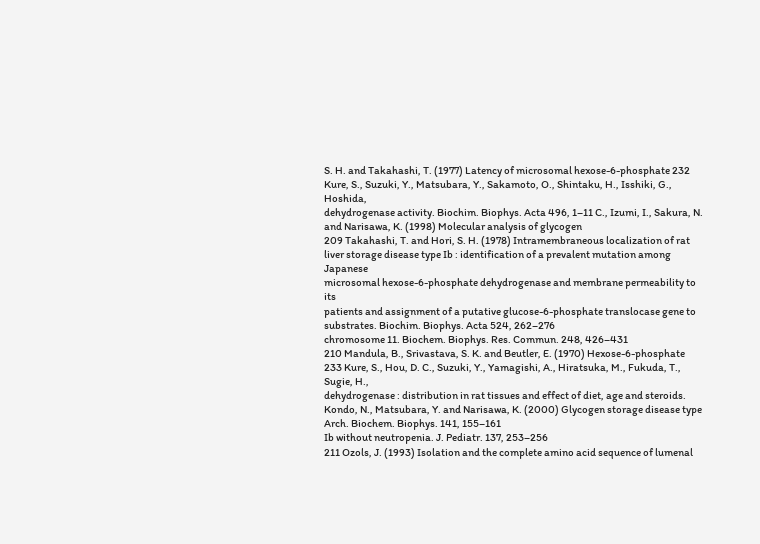S. H. and Takahashi, T. (1977) Latency of microsomal hexose-6-phosphate 232 Kure, S., Suzuki, Y., Matsubara, Y., Sakamoto, O., Shintaku, H., Isshiki, G., Hoshida,
dehydrogenase activity. Biochim. Biophys. Acta 496, 1–11 C., Izumi, I., Sakura, N. and Narisawa, K. (1998) Molecular analysis of glycogen
209 Takahashi, T. and Hori, S. H. (1978) Intramembraneous localization of rat liver storage disease type Ib : identification of a prevalent mutation among Japanese
microsomal hexose-6-phosphate dehydrogenase and membrane permeability to its
patients and assignment of a putative glucose-6-phosphate translocase gene to
substrates. Biochim. Biophys. Acta 524, 262–276
chromosome 11. Biochem. Biophys. Res. Commun. 248, 426–431
210 Mandula, B., Srivastava, S. K. and Beutler, E. (1970) Hexose-6-phosphate
233 Kure, S., Hou, D. C., Suzuki, Y., Yamagishi, A., Hiratsuka, M., Fukuda, T., Sugie, H.,
dehydrogenase : distribution in rat tissues and effect of diet, age and steroids.
Kondo, N., Matsubara, Y. and Narisawa, K. (2000) Glycogen storage disease type
Arch. Biochem. Biophys. 141, 155–161
Ib without neutropenia. J. Pediatr. 137, 253–256
211 Ozols, J. (1993) Isolation and the complete amino acid sequence of lumenal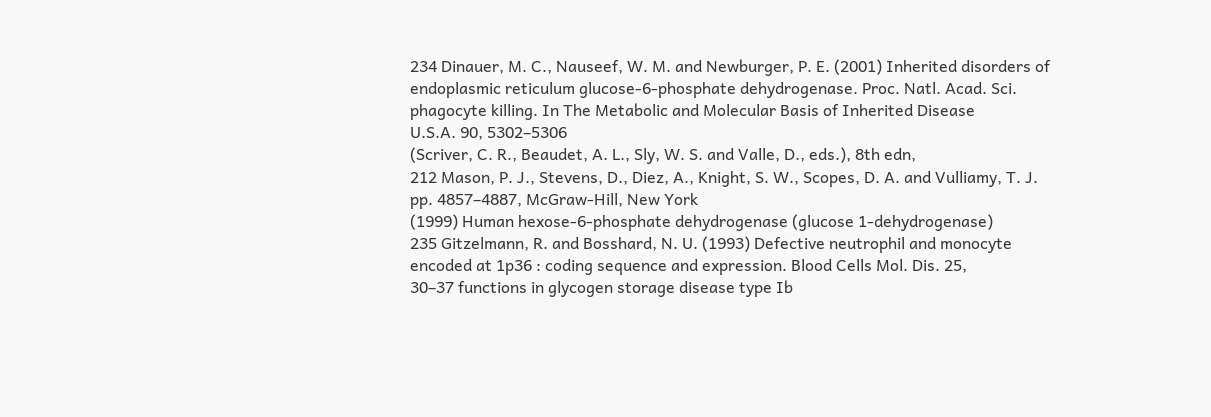234 Dinauer, M. C., Nauseef, W. M. and Newburger, P. E. (2001) Inherited disorders of
endoplasmic reticulum glucose-6-phosphate dehydrogenase. Proc. Natl. Acad. Sci.
phagocyte killing. In The Metabolic and Molecular Basis of Inherited Disease
U.S.A. 90, 5302–5306
(Scriver, C. R., Beaudet, A. L., Sly, W. S. and Valle, D., eds.), 8th edn,
212 Mason, P. J., Stevens, D., Diez, A., Knight, S. W., Scopes, D. A. and Vulliamy, T. J.
pp. 4857–4887, McGraw-Hill, New York
(1999) Human hexose-6-phosphate dehydrogenase (glucose 1-dehydrogenase)
235 Gitzelmann, R. and Bosshard, N. U. (1993) Defective neutrophil and monocyte
encoded at 1p36 : coding sequence and expression. Blood Cells Mol. Dis. 25,
30–37 functions in glycogen storage disease type Ib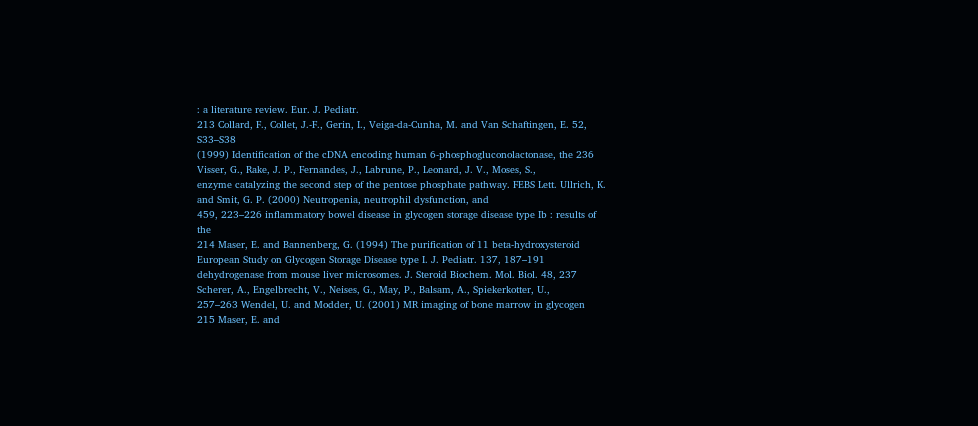: a literature review. Eur. J. Pediatr.
213 Collard, F., Collet, J.-F., Gerin, I., Veiga-da-Cunha, M. and Van Schaftingen, E. 52, S33–S38
(1999) Identification of the cDNA encoding human 6-phosphogluconolactonase, the 236 Visser, G., Rake, J. P., Fernandes, J., Labrune, P., Leonard, J. V., Moses, S.,
enzyme catalyzing the second step of the pentose phosphate pathway. FEBS Lett. Ullrich, K. and Smit, G. P. (2000) Neutropenia, neutrophil dysfunction, and
459, 223–226 inflammatory bowel disease in glycogen storage disease type Ib : results of the
214 Maser, E. and Bannenberg, G. (1994) The purification of 11 beta-hydroxysteroid European Study on Glycogen Storage Disease type I. J. Pediatr. 137, 187–191
dehydrogenase from mouse liver microsomes. J. Steroid Biochem. Mol. Biol. 48, 237 Scherer, A., Engelbrecht, V., Neises, G., May, P., Balsam, A., Spiekerkotter, U.,
257–263 Wendel, U. and Modder, U. (2001) MR imaging of bone marrow in glycogen
215 Maser, E. and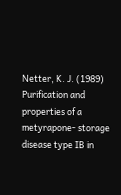Netter, K. J. (1989) Purification and properties of a metyrapone- storage disease type IB in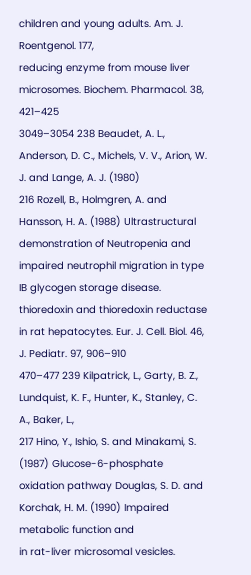children and young adults. Am. J. Roentgenol. 177,
reducing enzyme from mouse liver microsomes. Biochem. Pharmacol. 38, 421–425
3049–3054 238 Beaudet, A. L., Anderson, D. C., Michels, V. V., Arion, W. J. and Lange, A. J. (1980)
216 Rozell, B., Holmgren, A. and Hansson, H. A. (1988) Ultrastructural demonstration of Neutropenia and impaired neutrophil migration in type IB glycogen storage disease.
thioredoxin and thioredoxin reductase in rat hepatocytes. Eur. J. Cell. Biol. 46, J. Pediatr. 97, 906–910
470–477 239 Kilpatrick, L., Garty, B. Z., Lundquist, K. F., Hunter, K., Stanley, C. A., Baker, L.,
217 Hino, Y., Ishio, S. and Minakami, S. (1987) Glucose-6-phosphate oxidation pathway Douglas, S. D. and Korchak, H. M. (1990) Impaired metabolic function and
in rat-liver microsomal vesicles.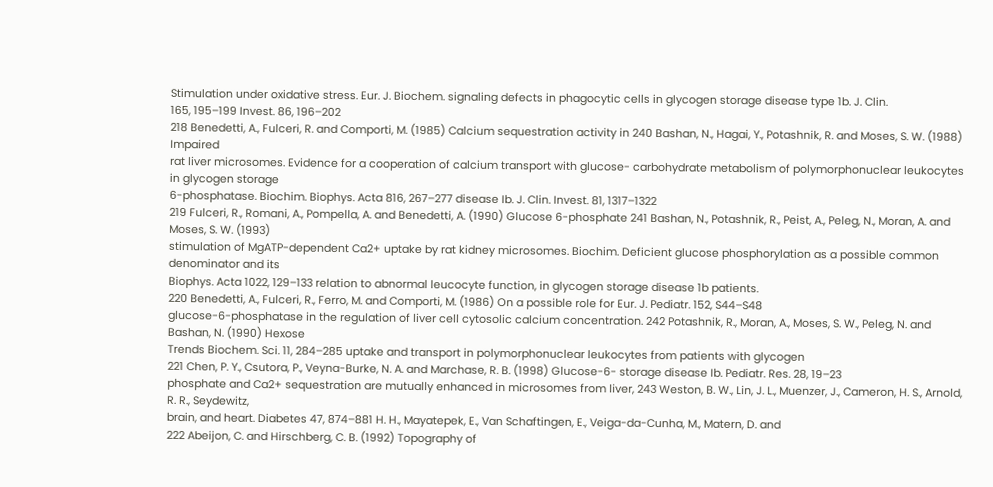Stimulation under oxidative stress. Eur. J. Biochem. signaling defects in phagocytic cells in glycogen storage disease type 1b. J. Clin.
165, 195–199 Invest. 86, 196–202
218 Benedetti, A., Fulceri, R. and Comporti, M. (1985) Calcium sequestration activity in 240 Bashan, N., Hagai, Y., Potashnik, R. and Moses, S. W. (1988) Impaired
rat liver microsomes. Evidence for a cooperation of calcium transport with glucose- carbohydrate metabolism of polymorphonuclear leukocytes in glycogen storage
6-phosphatase. Biochim. Biophys. Acta 816, 267–277 disease Ib. J. Clin. Invest. 81, 1317–1322
219 Fulceri, R., Romani, A., Pompella, A. and Benedetti, A. (1990) Glucose 6-phosphate 241 Bashan, N., Potashnik, R., Peist, A., Peleg, N., Moran, A. and Moses, S. W. (1993)
stimulation of MgATP-dependent Ca2+ uptake by rat kidney microsomes. Biochim. Deficient glucose phosphorylation as a possible common denominator and its
Biophys. Acta 1022, 129–133 relation to abnormal leucocyte function, in glycogen storage disease 1b patients.
220 Benedetti, A., Fulceri, R., Ferro, M. and Comporti, M. (1986) On a possible role for Eur. J. Pediatr. 152, S44–S48
glucose-6-phosphatase in the regulation of liver cell cytosolic calcium concentration. 242 Potashnik, R., Moran, A., Moses, S. W., Peleg, N. and Bashan, N. (1990) Hexose
Trends Biochem. Sci. 11, 284–285 uptake and transport in polymorphonuclear leukocytes from patients with glycogen
221 Chen, P. Y., Csutora, P., Veyna-Burke, N. A. and Marchase, R. B. (1998) Glucose-6- storage disease Ib. Pediatr. Res. 28, 19–23
phosphate and Ca2+ sequestration are mutually enhanced in microsomes from liver, 243 Weston, B. W., Lin, J. L., Muenzer, J., Cameron, H. S., Arnold, R. R., Seydewitz,
brain, and heart. Diabetes 47, 874–881 H. H., Mayatepek, E., Van Schaftingen, E., Veiga-da-Cunha, M., Matern, D. and
222 Abeijon, C. and Hirschberg, C. B. (1992) Topography of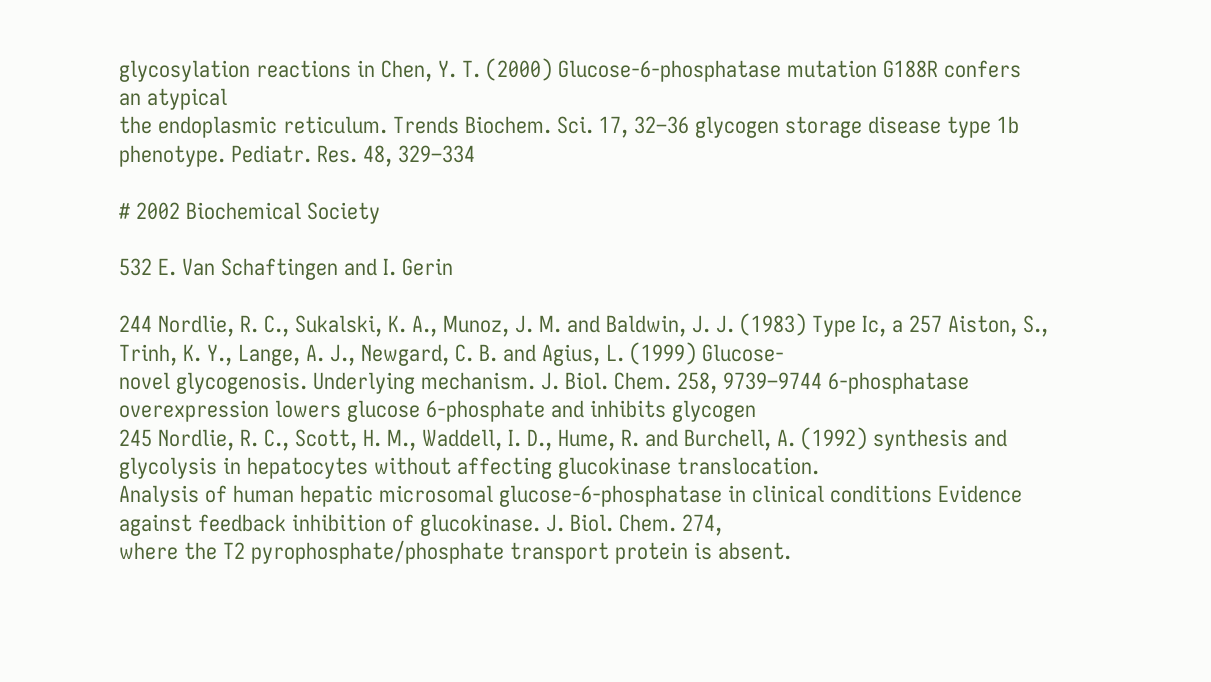glycosylation reactions in Chen, Y. T. (2000) Glucose-6-phosphatase mutation G188R confers an atypical
the endoplasmic reticulum. Trends Biochem. Sci. 17, 32–36 glycogen storage disease type 1b phenotype. Pediatr. Res. 48, 329–334

# 2002 Biochemical Society

532 E. Van Schaftingen and I. Gerin

244 Nordlie, R. C., Sukalski, K. A., Munoz, J. M. and Baldwin, J. J. (1983) Type Ic, a 257 Aiston, S., Trinh, K. Y., Lange, A. J., Newgard, C. B. and Agius, L. (1999) Glucose-
novel glycogenosis. Underlying mechanism. J. Biol. Chem. 258, 9739–9744 6-phosphatase overexpression lowers glucose 6-phosphate and inhibits glycogen
245 Nordlie, R. C., Scott, H. M., Waddell, I. D., Hume, R. and Burchell, A. (1992) synthesis and glycolysis in hepatocytes without affecting glucokinase translocation.
Analysis of human hepatic microsomal glucose-6-phosphatase in clinical conditions Evidence against feedback inhibition of glucokinase. J. Biol. Chem. 274,
where the T2 pyrophosphate/phosphate transport protein is absent.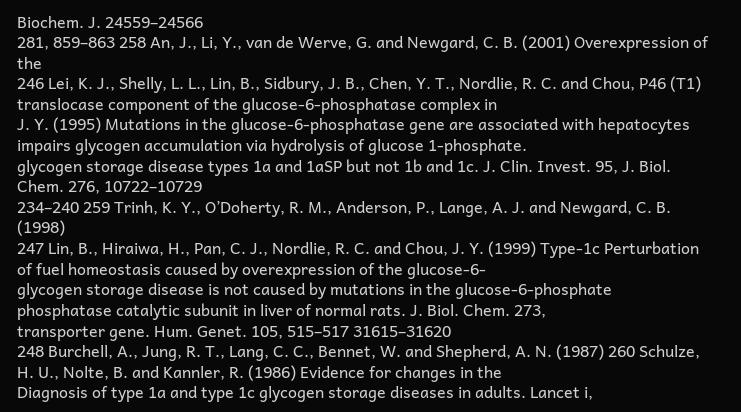Biochem. J. 24559–24566
281, 859–863 258 An, J., Li, Y., van de Werve, G. and Newgard, C. B. (2001) Overexpression of the
246 Lei, K. J., Shelly, L. L., Lin, B., Sidbury, J. B., Chen, Y. T., Nordlie, R. C. and Chou, P46 (T1) translocase component of the glucose-6-phosphatase complex in
J. Y. (1995) Mutations in the glucose-6-phosphatase gene are associated with hepatocytes impairs glycogen accumulation via hydrolysis of glucose 1-phosphate.
glycogen storage disease types 1a and 1aSP but not 1b and 1c. J. Clin. Invest. 95, J. Biol. Chem. 276, 10722–10729
234–240 259 Trinh, K. Y., O’Doherty, R. M., Anderson, P., Lange, A. J. and Newgard, C. B. (1998)
247 Lin, B., Hiraiwa, H., Pan, C. J., Nordlie, R. C. and Chou, J. Y. (1999) Type-1c Perturbation of fuel homeostasis caused by overexpression of the glucose-6-
glycogen storage disease is not caused by mutations in the glucose-6-phosphate phosphatase catalytic subunit in liver of normal rats. J. Biol. Chem. 273,
transporter gene. Hum. Genet. 105, 515–517 31615–31620
248 Burchell, A., Jung, R. T., Lang, C. C., Bennet, W. and Shepherd, A. N. (1987) 260 Schulze, H. U., Nolte, B. and Kannler, R. (1986) Evidence for changes in the
Diagnosis of type 1a and type 1c glycogen storage diseases in adults. Lancet i,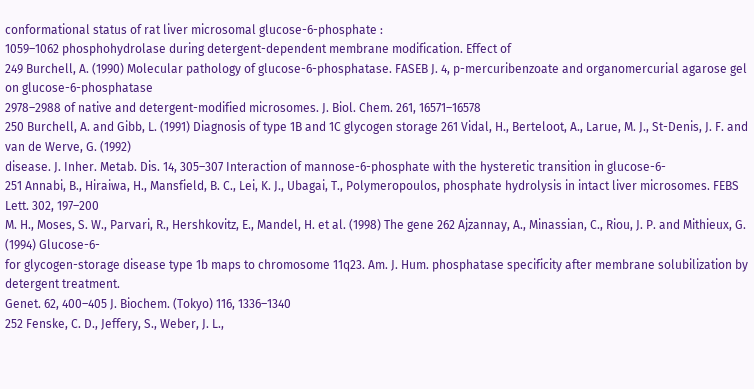conformational status of rat liver microsomal glucose-6-phosphate :
1059–1062 phosphohydrolase during detergent-dependent membrane modification. Effect of
249 Burchell, A. (1990) Molecular pathology of glucose-6-phosphatase. FASEB J. 4, p-mercuribenzoate and organomercurial agarose gel on glucose-6-phosphatase
2978–2988 of native and detergent-modified microsomes. J. Biol. Chem. 261, 16571–16578
250 Burchell, A. and Gibb, L. (1991) Diagnosis of type 1B and 1C glycogen storage 261 Vidal, H., Berteloot, A., Larue, M. J., St-Denis, J. F. and van de Werve, G. (1992)
disease. J. Inher. Metab. Dis. 14, 305–307 Interaction of mannose-6-phosphate with the hysteretic transition in glucose-6-
251 Annabi, B., Hiraiwa, H., Mansfield, B. C., Lei, K. J., Ubagai, T., Polymeropoulos, phosphate hydrolysis in intact liver microsomes. FEBS Lett. 302, 197–200
M. H., Moses, S. W., Parvari, R., Hershkovitz, E., Mandel, H. et al. (1998) The gene 262 Ajzannay, A., Minassian, C., Riou, J. P. and Mithieux, G. (1994) Glucose-6-
for glycogen-storage disease type 1b maps to chromosome 11q23. Am. J. Hum. phosphatase specificity after membrane solubilization by detergent treatment.
Genet. 62, 400–405 J. Biochem. (Tokyo) 116, 1336–1340
252 Fenske, C. D., Jeffery, S., Weber, J. L.,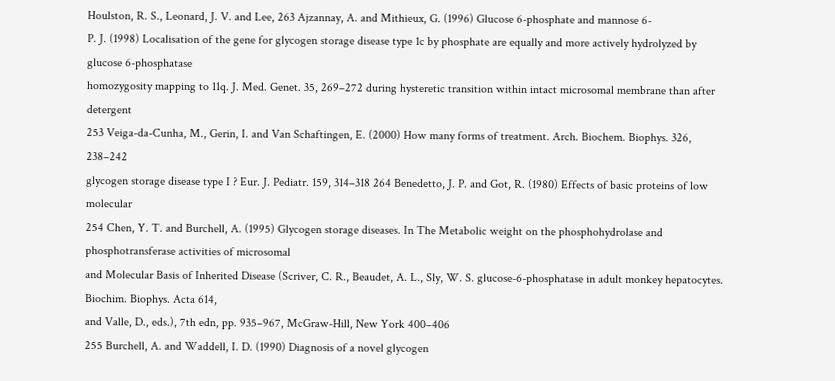Houlston, R. S., Leonard, J. V. and Lee, 263 Ajzannay, A. and Mithieux, G. (1996) Glucose 6-phosphate and mannose 6-
P. J. (1998) Localisation of the gene for glycogen storage disease type 1c by phosphate are equally and more actively hydrolyzed by glucose 6-phosphatase
homozygosity mapping to 11q. J. Med. Genet. 35, 269–272 during hysteretic transition within intact microsomal membrane than after detergent
253 Veiga-da-Cunha, M., Gerin, I. and Van Schaftingen, E. (2000) How many forms of treatment. Arch. Biochem. Biophys. 326, 238–242
glycogen storage disease type I ? Eur. J. Pediatr. 159, 314–318 264 Benedetto, J. P. and Got, R. (1980) Effects of basic proteins of low molecular
254 Chen, Y. T. and Burchell, A. (1995) Glycogen storage diseases. In The Metabolic weight on the phosphohydrolase and phosphotransferase activities of microsomal
and Molecular Basis of Inherited Disease (Scriver, C. R., Beaudet, A. L., Sly, W. S. glucose-6-phosphatase in adult monkey hepatocytes. Biochim. Biophys. Acta 614,
and Valle, D., eds.), 7th edn, pp. 935–967, McGraw-Hill, New York 400–406
255 Burchell, A. and Waddell, I. D. (1990) Diagnosis of a novel glycogen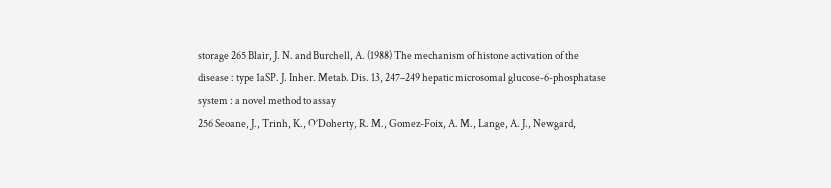storage 265 Blair, J. N. and Burchell, A. (1988) The mechanism of histone activation of the
disease : type 1aSP. J. Inher. Metab. Dis. 13, 247–249 hepatic microsomal glucose-6-phosphatase system : a novel method to assay
256 Seoane, J., Trinh, K., O’Doherty, R. M., Gomez-Foix, A. M., Lange, A. J., Newgard,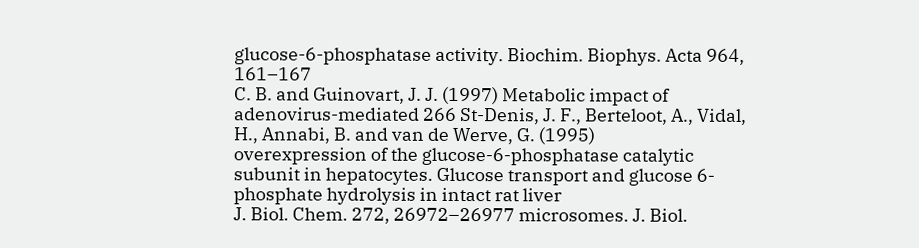glucose-6-phosphatase activity. Biochim. Biophys. Acta 964, 161–167
C. B. and Guinovart, J. J. (1997) Metabolic impact of adenovirus-mediated 266 St-Denis, J. F., Berteloot, A., Vidal, H., Annabi, B. and van de Werve, G. (1995)
overexpression of the glucose-6-phosphatase catalytic subunit in hepatocytes. Glucose transport and glucose 6-phosphate hydrolysis in intact rat liver
J. Biol. Chem. 272, 26972–26977 microsomes. J. Biol.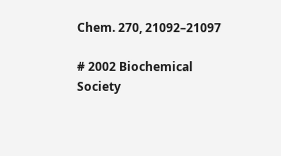Chem. 270, 21092–21097

# 2002 Biochemical Society